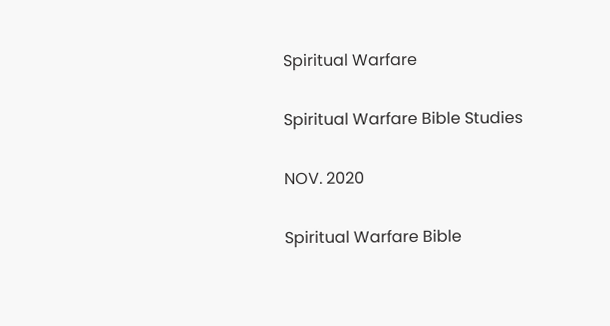Spiritual Warfare

Spiritual Warfare Bible Studies

NOV. 2020

Spiritual Warfare Bible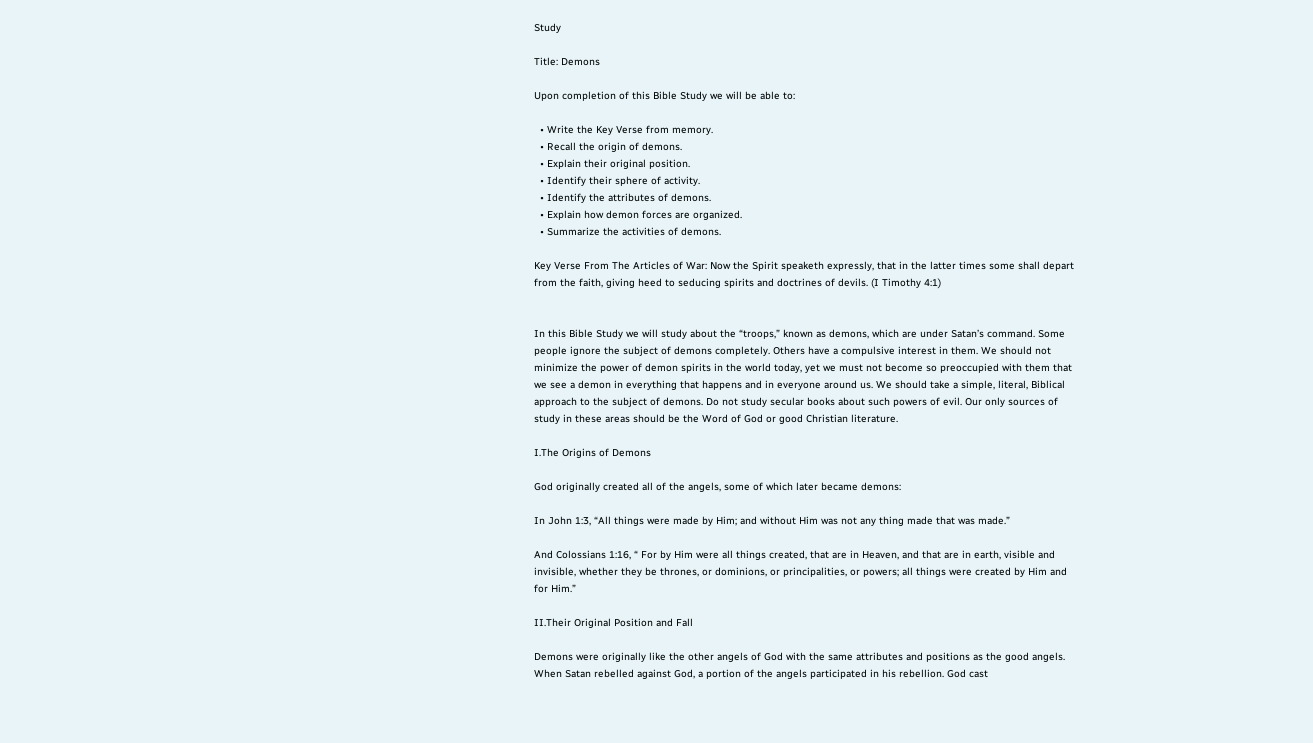Study

Title: Demons

Upon completion of this Bible Study we will be able to:

  • Write the Key Verse from memory.
  • Recall the origin of demons.
  • Explain their original position.
  • Identify their sphere of activity.
  • Identify the attributes of demons.
  • Explain how demon forces are organized.
  • Summarize the activities of demons.

Key Verse From The Articles of War: Now the Spirit speaketh expressly, that in the latter times some shall depart from the faith, giving heed to seducing spirits and doctrines of devils. (I Timothy 4:1)


In this Bible Study we will study about the “troops,” known as demons, which are under Satan’s command. Some people ignore the subject of demons completely. Others have a compulsive interest in them. We should not minimize the power of demon spirits in the world today, yet we must not become so preoccupied with them that we see a demon in everything that happens and in everyone around us. We should take a simple, literal, Biblical approach to the subject of demons. Do not study secular books about such powers of evil. Our only sources of study in these areas should be the Word of God or good Christian literature.

I.The Origins of Demons

God originally created all of the angels, some of which later became demons:

In John 1:3, “All things were made by Him; and without Him was not any thing made that was made.”

And Colossians 1:16, “ For by Him were all things created, that are in Heaven, and that are in earth, visible and invisible, whether they be thrones, or dominions, or principalities, or powers; all things were created by Him and for Him.”

II.Their Original Position and Fall

Demons were originally like the other angels of God with the same attributes and positions as the good angels. When Satan rebelled against God, a portion of the angels participated in his rebellion. God cast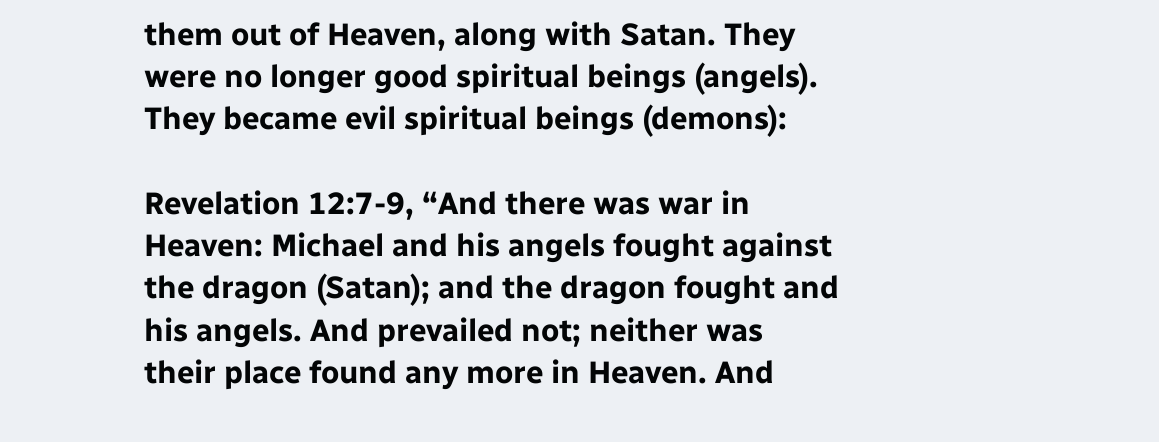them out of Heaven, along with Satan. They were no longer good spiritual beings (angels). They became evil spiritual beings (demons):

Revelation 12:7-9, “And there was war in Heaven: Michael and his angels fought against the dragon (Satan); and the dragon fought and his angels. And prevailed not; neither was their place found any more in Heaven. And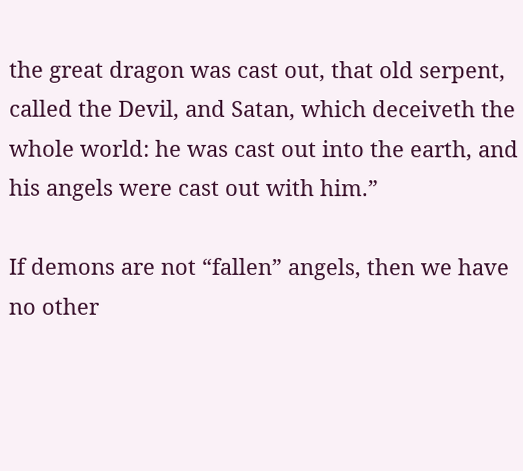the great dragon was cast out, that old serpent, called the Devil, and Satan, which deceiveth the whole world: he was cast out into the earth, and his angels were cast out with him.”

If demons are not “fallen” angels, then we have no other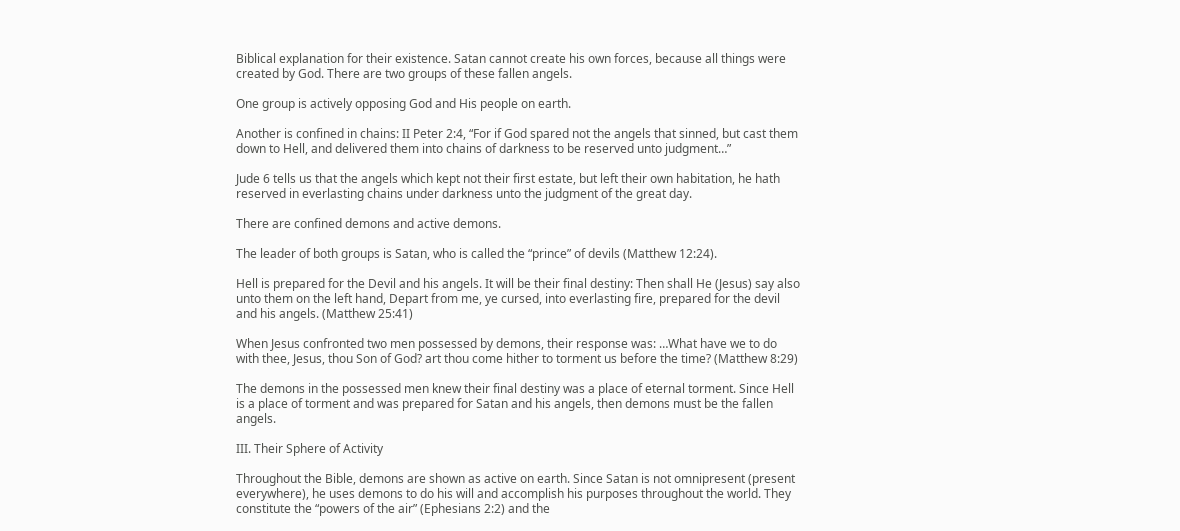Biblical explanation for their existence. Satan cannot create his own forces, because all things were created by God. There are two groups of these fallen angels.

One group is actively opposing God and His people on earth.

Another is confined in chains: II Peter 2:4, “For if God spared not the angels that sinned, but cast them down to Hell, and delivered them into chains of darkness to be reserved unto judgment…”

Jude 6 tells us that the angels which kept not their first estate, but left their own habitation, he hath reserved in everlasting chains under darkness unto the judgment of the great day.

There are confined demons and active demons.

The leader of both groups is Satan, who is called the “prince” of devils (Matthew 12:24).

Hell is prepared for the Devil and his angels. It will be their final destiny: Then shall He (Jesus) say also unto them on the left hand, Depart from me, ye cursed, into everlasting fire, prepared for the devil and his angels. (Matthew 25:41)

When Jesus confronted two men possessed by demons, their response was: …What have we to do with thee, Jesus, thou Son of God? art thou come hither to torment us before the time? (Matthew 8:29)

The demons in the possessed men knew their final destiny was a place of eternal torment. Since Hell is a place of torment and was prepared for Satan and his angels, then demons must be the fallen angels.

III. Their Sphere of Activity

Throughout the Bible, demons are shown as active on earth. Since Satan is not omnipresent (present everywhere), he uses demons to do his will and accomplish his purposes throughout the world. They constitute the “powers of the air” (Ephesians 2:2) and the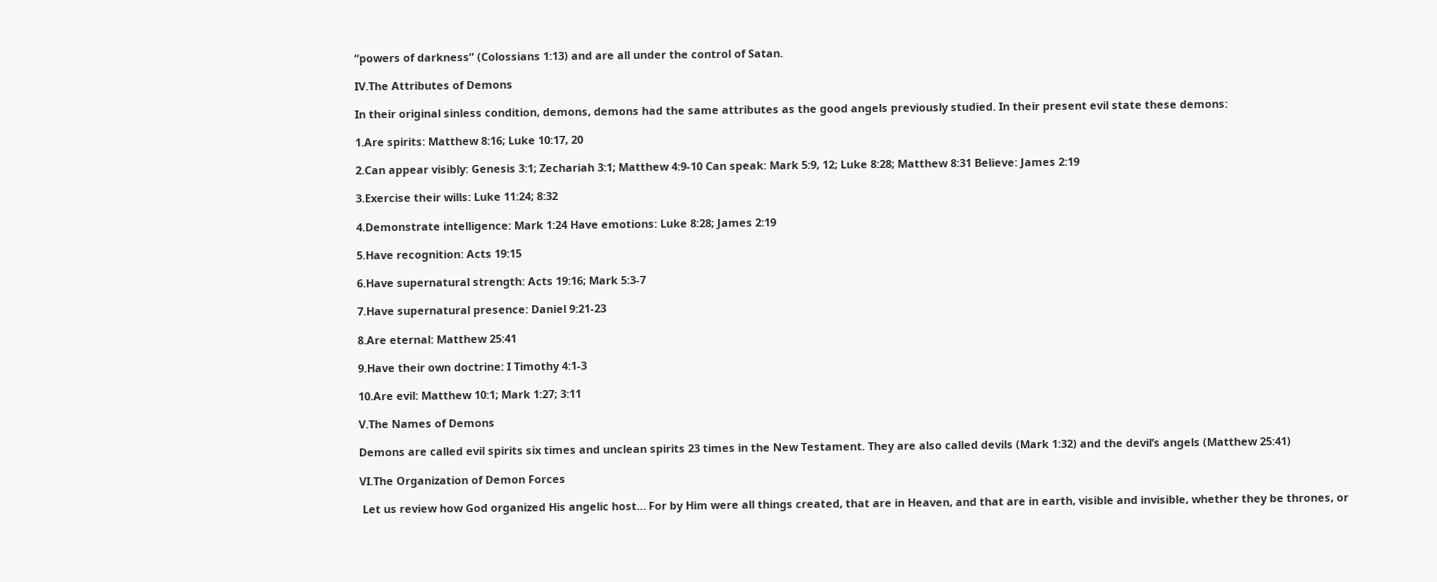“powers of darkness” (Colossians 1:13) and are all under the control of Satan.

IV.The Attributes of Demons

In their original sinless condition, demons, demons had the same attributes as the good angels previously studied. In their present evil state these demons:

1.Are spirits: Matthew 8:16; Luke 10:17, 20

2.Can appear visibly: Genesis 3:1; Zechariah 3:1; Matthew 4:9-10 Can speak: Mark 5:9, 12; Luke 8:28; Matthew 8:31 Believe: James 2:19

3.Exercise their wills: Luke 11:24; 8:32

4.Demonstrate intelligence: Mark 1:24 Have emotions: Luke 8:28; James 2:19

5.Have recognition: Acts 19:15

6.Have supernatural strength: Acts 19:16; Mark 5:3-7

7.Have supernatural presence: Daniel 9:21-23

8.Are eternal: Matthew 25:41

9.Have their own doctrine: I Timothy 4:1-3

10.Are evil: Matthew 10:1; Mark 1:27; 3:11

V.The Names of Demons

Demons are called evil spirits six times and unclean spirits 23 times in the New Testament. They are also called devils (Mark 1:32) and the devil’s angels (Matthew 25:41)

VI.The Organization of Demon Forces

 Let us review how God organized His angelic host… For by Him were all things created, that are in Heaven, and that are in earth, visible and invisible, whether they be thrones, or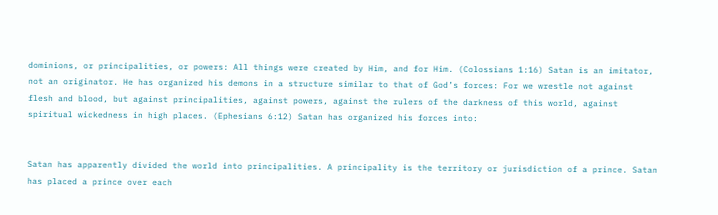dominions, or principalities, or powers: All things were created by Him, and for Him. (Colossians 1:16) Satan is an imitator, not an originator. He has organized his demons in a structure similar to that of God’s forces: For we wrestle not against flesh and blood, but against principalities, against powers, against the rulers of the darkness of this world, against spiritual wickedness in high places. (Ephesians 6:12) Satan has organized his forces into:


Satan has apparently divided the world into principalities. A principality is the territory or jurisdiction of a prince. Satan has placed a prince over each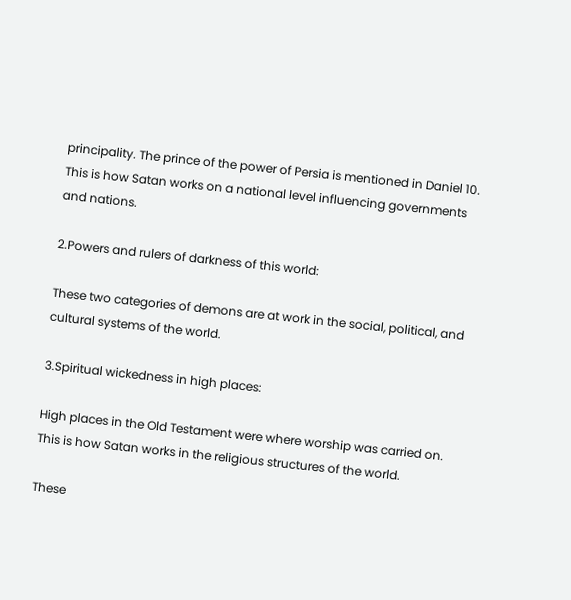principality. The prince of the power of Persia is mentioned in Daniel 10. This is how Satan works on a national level influencing governments and nations.

2.Powers and rulers of darkness of this world:

These two categories of demons are at work in the social, political, and cultural systems of the world.

3.Spiritual wickedness in high places:

High places in the Old Testament were where worship was carried on. This is how Satan works in the religious structures of the world.

These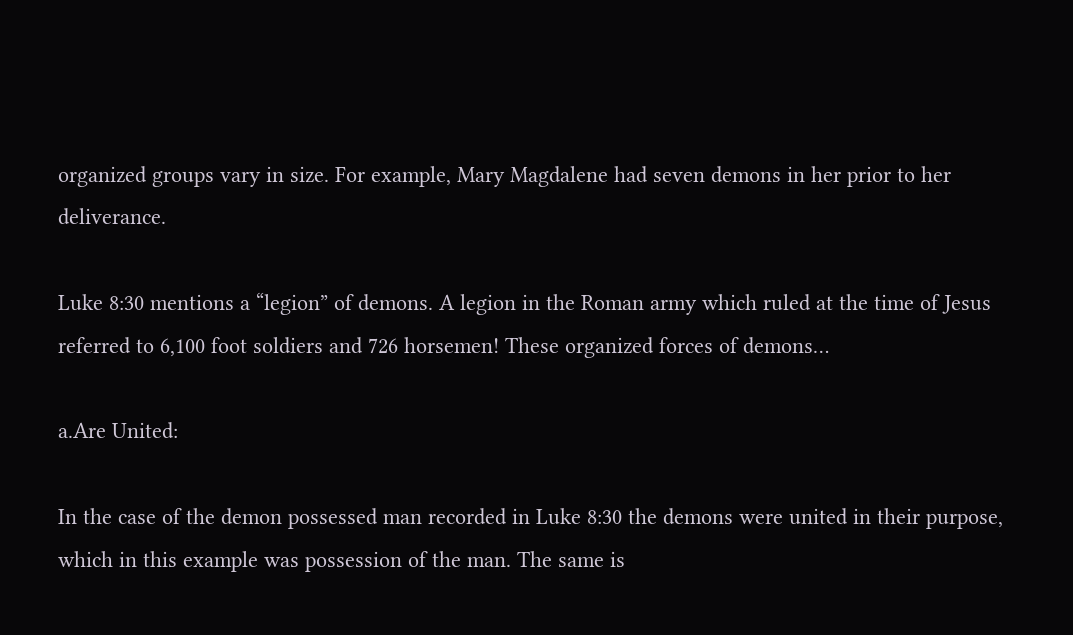organized groups vary in size. For example, Mary Magdalene had seven demons in her prior to her deliverance.

Luke 8:30 mentions a “legion” of demons. A legion in the Roman army which ruled at the time of Jesus referred to 6,100 foot soldiers and 726 horsemen! These organized forces of demons…

a.Are United:

In the case of the demon possessed man recorded in Luke 8:30 the demons were united in their purpose, which in this example was possession of the man. The same is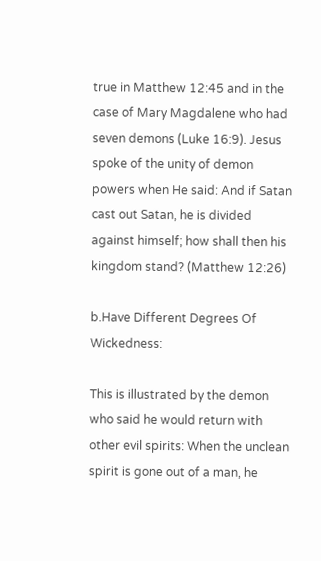true in Matthew 12:45 and in the case of Mary Magdalene who had seven demons (Luke 16:9). Jesus spoke of the unity of demon powers when He said: And if Satan cast out Satan, he is divided against himself; how shall then his kingdom stand? (Matthew 12:26)

b.Have Different Degrees Of Wickedness:

This is illustrated by the demon who said he would return with other evil spirits: When the unclean spirit is gone out of a man, he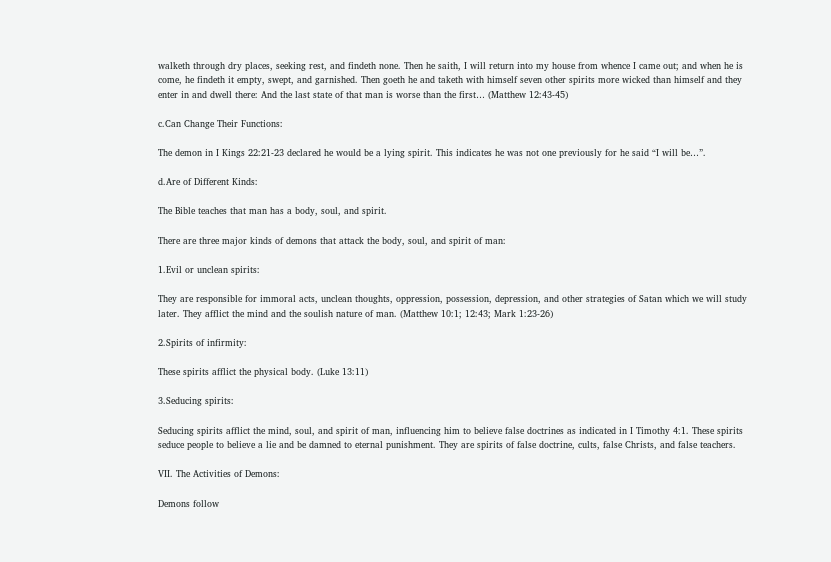walketh through dry places, seeking rest, and findeth none. Then he saith, I will return into my house from whence I came out; and when he is come, he findeth it empty, swept, and garnished. Then goeth he and taketh with himself seven other spirits more wicked than himself and they enter in and dwell there: And the last state of that man is worse than the first… (Matthew 12:43-45)

c.Can Change Their Functions:

The demon in I Kings 22:21-23 declared he would be a lying spirit. This indicates he was not one previously for he said “I will be…”.

d.Are of Different Kinds:

The Bible teaches that man has a body, soul, and spirit.

There are three major kinds of demons that attack the body, soul, and spirit of man:

1.Evil or unclean spirits:

They are responsible for immoral acts, unclean thoughts, oppression, possession, depression, and other strategies of Satan which we will study later. They afflict the mind and the soulish nature of man. (Matthew 10:1; 12:43; Mark 1:23-26)

2.Spirits of infirmity:

These spirits afflict the physical body. (Luke 13:11)

3.Seducing spirits:

Seducing spirits afflict the mind, soul, and spirit of man, influencing him to believe false doctrines as indicated in I Timothy 4:1. These spirits seduce people to believe a lie and be damned to eternal punishment. They are spirits of false doctrine, cults, false Christs, and false teachers.

VII. The Activities of Demons:

Demons follow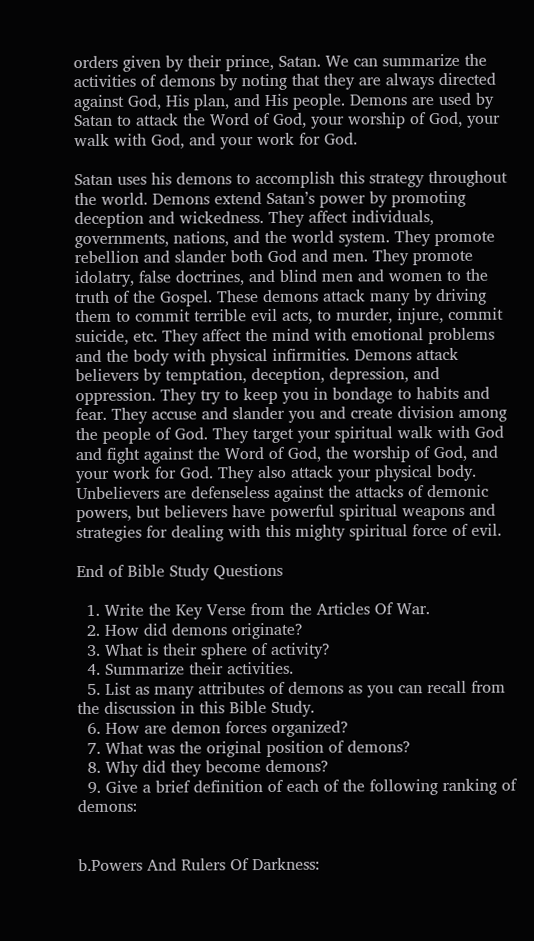orders given by their prince, Satan. We can summarize the activities of demons by noting that they are always directed against God, His plan, and His people. Demons are used by Satan to attack the Word of God, your worship of God, your walk with God, and your work for God.

Satan uses his demons to accomplish this strategy throughout the world. Demons extend Satan’s power by promoting deception and wickedness. They affect individuals, governments, nations, and the world system. They promote rebellion and slander both God and men. They promote idolatry, false doctrines, and blind men and women to the truth of the Gospel. These demons attack many by driving them to commit terrible evil acts, to murder, injure, commit suicide, etc. They affect the mind with emotional problems and the body with physical infirmities. Demons attack believers by temptation, deception, depression, and oppression. They try to keep you in bondage to habits and fear. They accuse and slander you and create division among the people of God. They target your spiritual walk with God and fight against the Word of God, the worship of God, and your work for God. They also attack your physical body. Unbelievers are defenseless against the attacks of demonic powers, but believers have powerful spiritual weapons and strategies for dealing with this mighty spiritual force of evil.

End of Bible Study Questions

  1. Write the Key Verse from the Articles Of War.
  2. How did demons originate?
  3. What is their sphere of activity?
  4. Summarize their activities.
  5. List as many attributes of demons as you can recall from the discussion in this Bible Study.
  6. How are demon forces organized?
  7. What was the original position of demons?
  8. Why did they become demons?
  9. Give a brief definition of each of the following ranking of demons:


b.Powers And Rulers Of Darkness: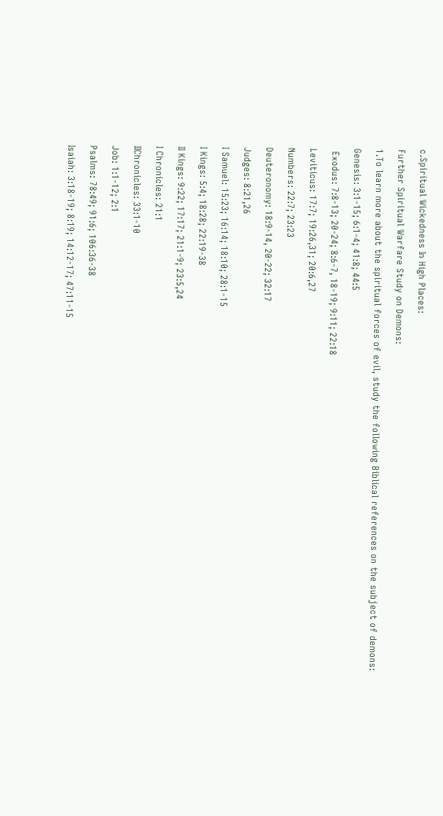c.Spiritual Wickedness In High Places:

Further Spiritual Warfare Study on Demons:

1.To learn more about the spiritual forces of evil, study the following Biblical references on the subject of demons:

Genesis: 3:1-15; 6:1-4; 41:8; 44:5

 Exodus: 7:8-13; 20-24; 8:6-7, 18-19; 9:11; 22:18

Leviticus: 17:7; 19:26,31; 20:6,27

Numbers: 22:7; 23:23

Deuteronomy: 18:9-14, 20-22; 32:17

Judges: 8:21,26

I Samuel: 15:23; 16:14; 18:10; 28:1-15

I Kings: 5:4; 18:28; 22:19-38

II Kings: 9:22; 17:17; 21:1-9; 23:5,24

I Chronicles: 21:1

IIChronicles: 33:1-10

Job: 1:1-12; 2:1

Psalms: 78:49; 91:6; 106:36-38

Isaiah: 3:18-19; 8:19; 14:12-17; 47:11-15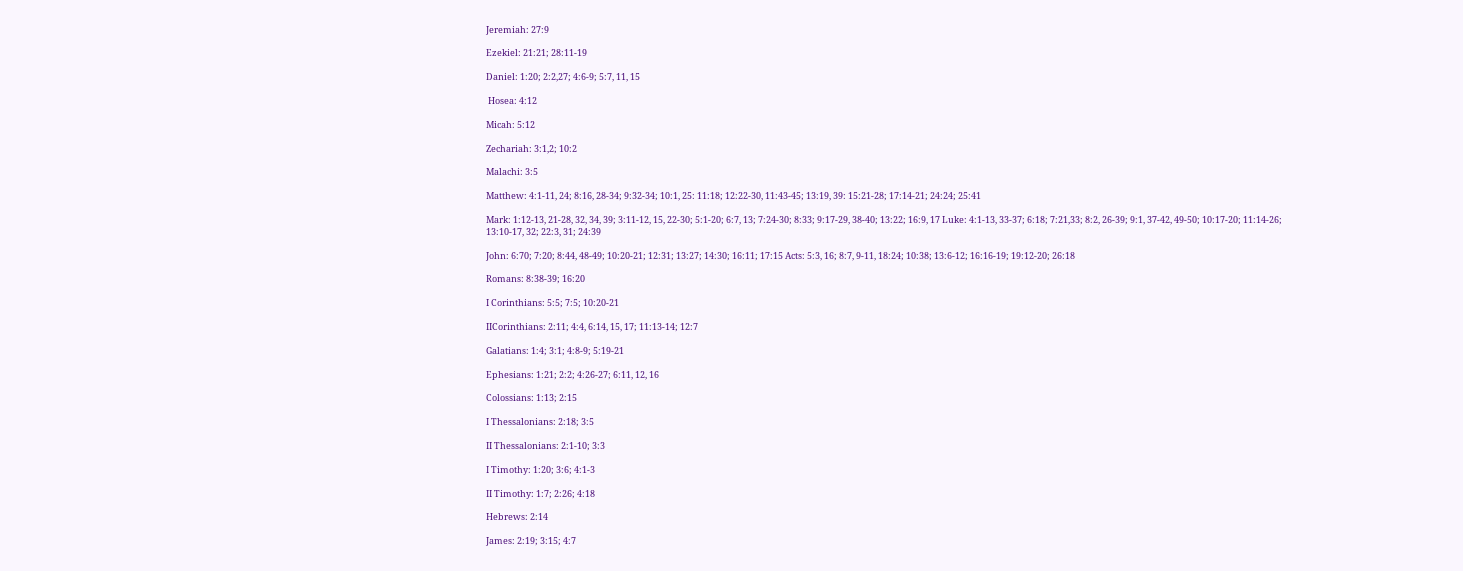Jeremiah: 27:9

Ezekiel: 21:21; 28:11-19

Daniel: 1:20; 2:2,27; 4:6-9; 5:7, 11, 15

 Hosea: 4:12

Micah: 5:12

Zechariah: 3:1,2; 10:2

Malachi: 3:5

Matthew: 4:1-11, 24; 8:16, 28-34; 9:32-34; 10:1, 25: 11:18; 12:22-30, 11:43-45; 13:19, 39: 15:21-28; 17:14-21; 24:24; 25:41

Mark: 1:12-13, 21-28, 32, 34, 39; 3:11-12, 15, 22-30; 5:1-20; 6:7, 13; 7:24-30; 8:33; 9:17-29, 38-40; 13:22; 16:9, 17 Luke: 4:1-13, 33-37; 6:18; 7:21,33; 8:2, 26-39; 9:1, 37-42, 49-50; 10:17-20; 11:14-26; 13:10-17, 32; 22:3, 31; 24:39

John: 6:70; 7:20; 8:44, 48-49; 10:20-21; 12:31; 13:27; 14:30; 16:11; 17:15 Acts: 5:3, 16; 8:7, 9-11, 18:24; 10:38; 13:6-12; 16:16-19; 19:12-20; 26:18

Romans: 8:38-39; 16:20

I Corinthians: 5:5; 7:5; 10:20-21

IICorinthians: 2:11; 4:4, 6:14, 15, 17; 11:13-14; 12:7

Galatians: 1:4; 3:1; 4:8-9; 5:19-21

Ephesians: 1:21; 2:2; 4:26-27; 6:11, 12, 16

Colossians: 1:13; 2:15

I Thessalonians: 2:18; 3:5

II Thessalonians: 2:1-10; 3:3

I Timothy: 1:20; 3:6; 4:1-3

II Timothy: 1:7; 2:26; 4:18

Hebrews: 2:14

James: 2:19; 3:15; 4:7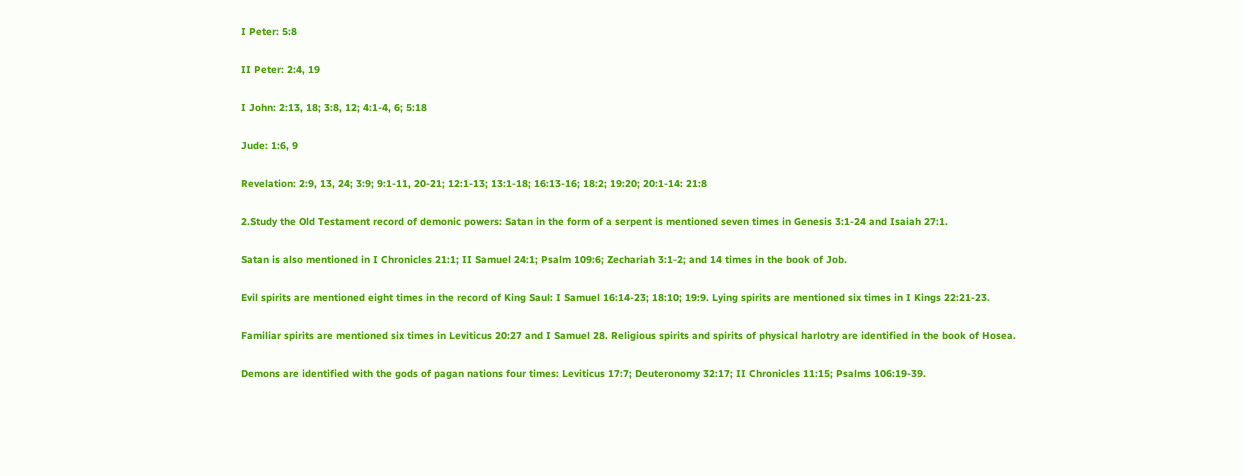I Peter: 5:8

II Peter: 2:4, 19

I John: 2:13, 18; 3:8, 12; 4:1-4, 6; 5:18

Jude: 1:6, 9

Revelation: 2:9, 13, 24; 3:9; 9:1-11, 20-21; 12:1-13; 13:1-18; 16:13-16; 18:2; 19:20; 20:1-14: 21:8

2.Study the Old Testament record of demonic powers: Satan in the form of a serpent is mentioned seven times in Genesis 3:1-24 and Isaiah 27:1.

Satan is also mentioned in I Chronicles 21:1; II Samuel 24:1; Psalm 109:6; Zechariah 3:1-2; and 14 times in the book of Job.

Evil spirits are mentioned eight times in the record of King Saul: I Samuel 16:14-23; 18:10; 19:9. Lying spirits are mentioned six times in I Kings 22:21-23.

Familiar spirits are mentioned six times in Leviticus 20:27 and I Samuel 28. Religious spirits and spirits of physical harlotry are identified in the book of Hosea.

Demons are identified with the gods of pagan nations four times: Leviticus 17:7; Deuteronomy 32:17; II Chronicles 11:15; Psalms 106:19-39.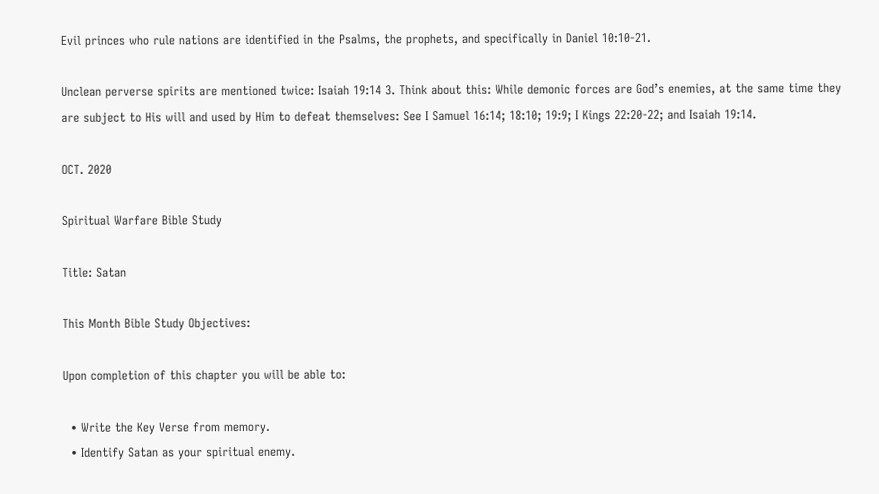Evil princes who rule nations are identified in the Psalms, the prophets, and specifically in Daniel 10:10-21.

Unclean perverse spirits are mentioned twice: Isaiah 19:14 3. Think about this: While demonic forces are God’s enemies, at the same time they are subject to His will and used by Him to defeat themselves: See I Samuel 16:14; 18:10; 19:9; I Kings 22:20-22; and Isaiah 19:14.

OCT. 2020

Spiritual Warfare Bible Study

Title: Satan

This Month Bible Study Objectives:

Upon completion of this chapter you will be able to:

  • Write the Key Verse from memory.
  • Identify Satan as your spiritual enemy.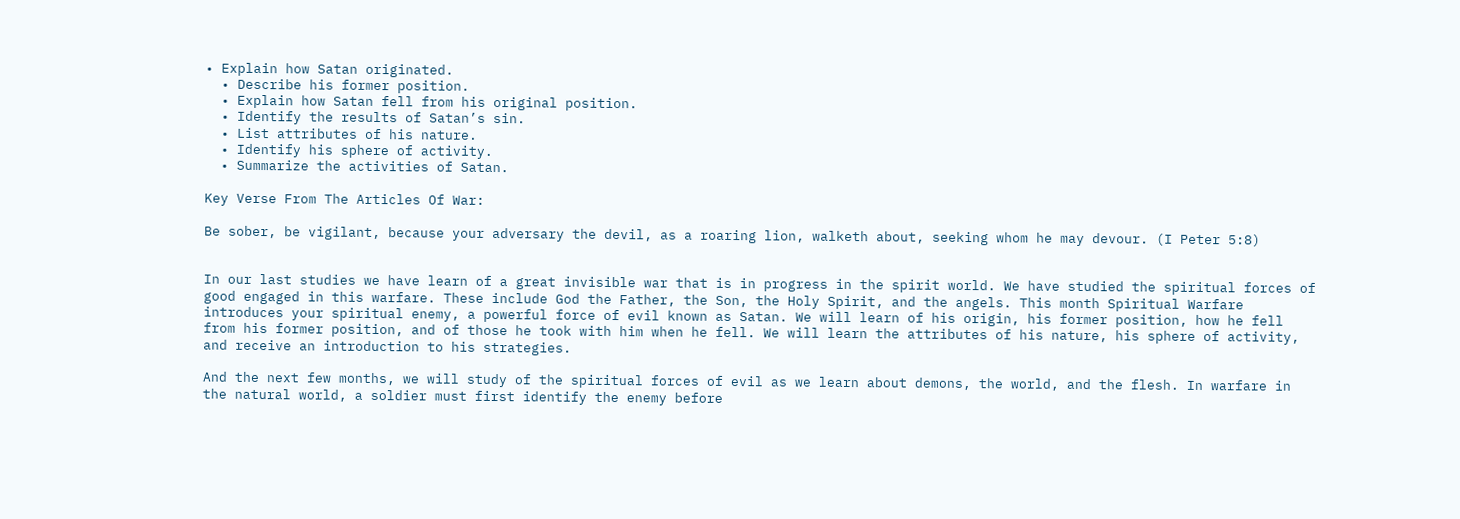• Explain how Satan originated.
  • Describe his former position.
  • Explain how Satan fell from his original position.
  • Identify the results of Satan’s sin.
  • List attributes of his nature.
  • Identify his sphere of activity.
  • Summarize the activities of Satan.

Key Verse From The Articles Of War:

Be sober, be vigilant, because your adversary the devil, as a roaring lion, walketh about, seeking whom he may devour. (I Peter 5:8)


In our last studies we have learn of a great invisible war that is in progress in the spirit world. We have studied the spiritual forces of good engaged in this warfare. These include God the Father, the Son, the Holy Spirit, and the angels. This month Spiritual Warfare introduces your spiritual enemy, a powerful force of evil known as Satan. We will learn of his origin, his former position, how he fell from his former position, and of those he took with him when he fell. We will learn the attributes of his nature, his sphere of activity, and receive an introduction to his strategies.

And the next few months, we will study of the spiritual forces of evil as we learn about demons, the world, and the flesh. In warfare in the natural world, a soldier must first identify the enemy before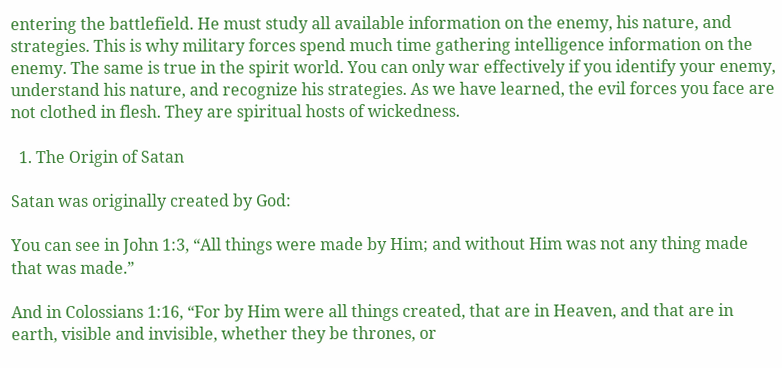entering the battlefield. He must study all available information on the enemy, his nature, and strategies. This is why military forces spend much time gathering intelligence information on the enemy. The same is true in the spirit world. You can only war effectively if you identify your enemy, understand his nature, and recognize his strategies. As we have learned, the evil forces you face are not clothed in flesh. They are spiritual hosts of wickedness.

  1. The Origin of Satan

Satan was originally created by God:

You can see in John 1:3, “All things were made by Him; and without Him was not any thing made that was made.”

And in Colossians 1:16, “For by Him were all things created, that are in Heaven, and that are in earth, visible and invisible, whether they be thrones, or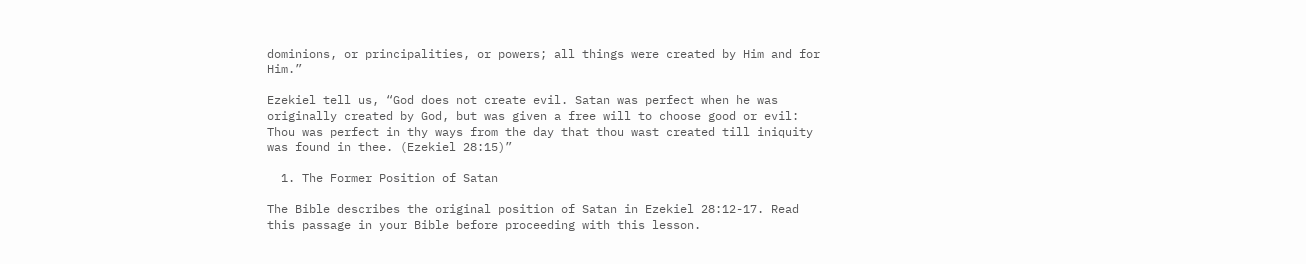dominions, or principalities, or powers; all things were created by Him and for Him.”

Ezekiel tell us, “God does not create evil. Satan was perfect when he was originally created by God, but was given a free will to choose good or evil: Thou was perfect in thy ways from the day that thou wast created till iniquity was found in thee. (Ezekiel 28:15)”

  1. The Former Position of Satan

The Bible describes the original position of Satan in Ezekiel 28:12-17. Read this passage in your Bible before proceeding with this lesson.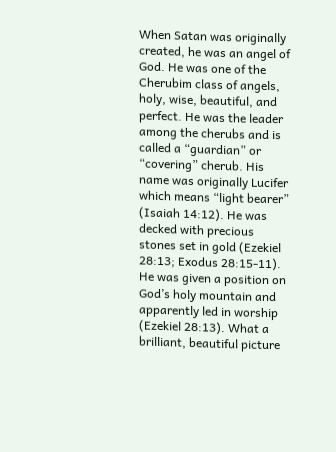When Satan was originally created, he was an angel of God. He was one of the Cherubim class of angels, holy, wise, beautiful, and perfect. He was the leader among the cherubs and is called a “guardian” or “covering” cherub. His name was originally Lucifer which means “light bearer” (Isaiah 14:12). He was decked with precious stones set in gold (Ezekiel 28:13; Exodus 28:15-11). He was given a position on God’s holy mountain and apparently led in worship (Ezekiel 28:13). What a brilliant, beautiful picture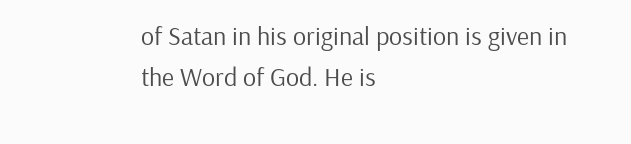of Satan in his original position is given in the Word of God. He is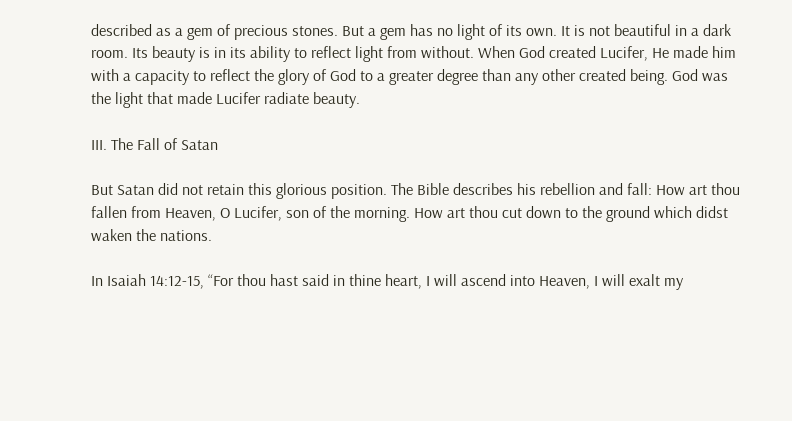described as a gem of precious stones. But a gem has no light of its own. It is not beautiful in a dark room. Its beauty is in its ability to reflect light from without. When God created Lucifer, He made him with a capacity to reflect the glory of God to a greater degree than any other created being. God was the light that made Lucifer radiate beauty.

III. The Fall of Satan

But Satan did not retain this glorious position. The Bible describes his rebellion and fall: How art thou fallen from Heaven, O Lucifer, son of the morning. How art thou cut down to the ground which didst waken the nations.

In Isaiah 14:12-15, “For thou hast said in thine heart, I will ascend into Heaven, I will exalt my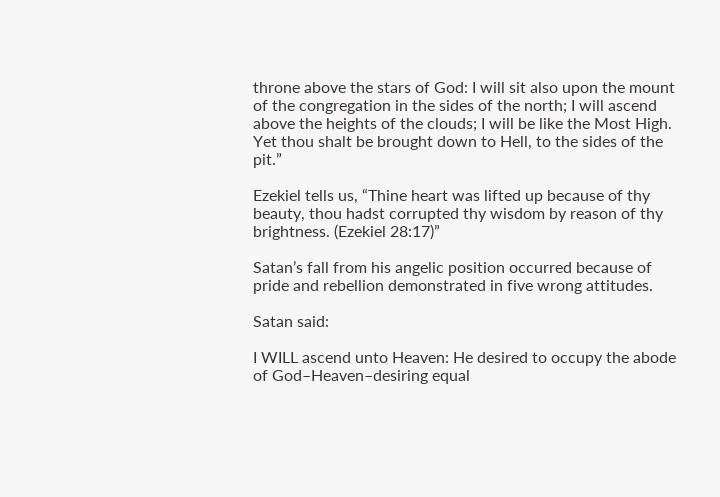throne above the stars of God: I will sit also upon the mount of the congregation in the sides of the north; I will ascend above the heights of the clouds; I will be like the Most High. Yet thou shalt be brought down to Hell, to the sides of the pit.”

Ezekiel tells us, “Thine heart was lifted up because of thy beauty, thou hadst corrupted thy wisdom by reason of thy brightness. (Ezekiel 28:17)”

Satan’s fall from his angelic position occurred because of pride and rebellion demonstrated in five wrong attitudes.

Satan said:

I WILL ascend unto Heaven: He desired to occupy the abode of God–Heaven–desiring equal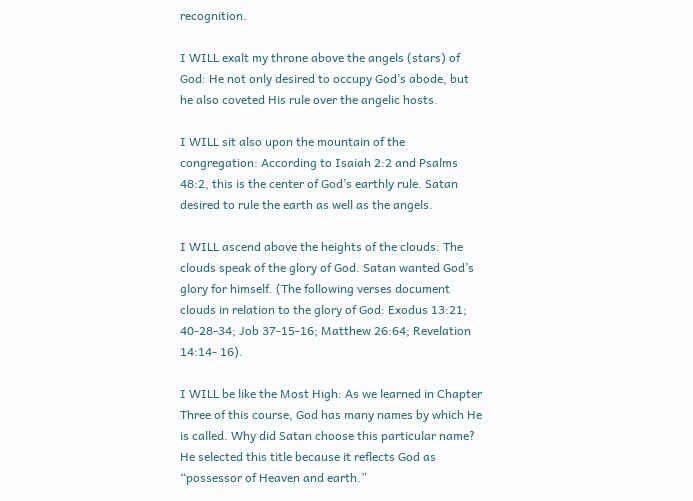recognition.

I WILL exalt my throne above the angels (stars) of God: He not only desired to occupy God’s abode, but he also coveted His rule over the angelic hosts.

I WILL sit also upon the mountain of the congregation: According to Isaiah 2:2 and Psalms 48:2, this is the center of God’s earthly rule. Satan desired to rule the earth as well as the angels.

I WILL ascend above the heights of the clouds: The clouds speak of the glory of God. Satan wanted God’s glory for himself. (The following verses document clouds in relation to the glory of God: Exodus 13:21; 40-28-34; Job 37-15-16; Matthew 26:64; Revelation 14:14- 16).

I WILL be like the Most High: As we learned in Chapter Three of this course, God has many names by which He is called. Why did Satan choose this particular name? He selected this title because it reflects God as “possessor of Heaven and earth.”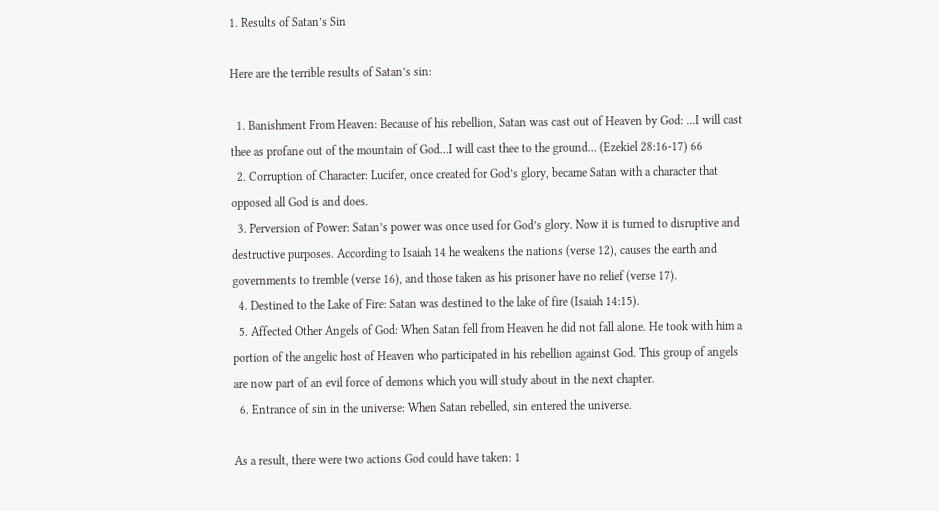1. Results of Satan’s Sin

Here are the terrible results of Satan’s sin:

  1. Banishment From Heaven: Because of his rebellion, Satan was cast out of Heaven by God: …I will cast thee as profane out of the mountain of God…I will cast thee to the ground… (Ezekiel 28:16-17) 66
  2. Corruption of Character: Lucifer, once created for God’s glory, became Satan with a character that opposed all God is and does.
  3. Perversion of Power: Satan’s power was once used for God’s glory. Now it is turned to disruptive and destructive purposes. According to Isaiah 14 he weakens the nations (verse 12), causes the earth and governments to tremble (verse 16), and those taken as his prisoner have no relief (verse 17).
  4. Destined to the Lake of Fire: Satan was destined to the lake of fire (Isaiah 14:15).
  5. Affected Other Angels of God: When Satan fell from Heaven he did not fall alone. He took with him a portion of the angelic host of Heaven who participated in his rebellion against God. This group of angels are now part of an evil force of demons which you will study about in the next chapter.
  6. Entrance of sin in the universe: When Satan rebelled, sin entered the universe.

As a result, there were two actions God could have taken: 1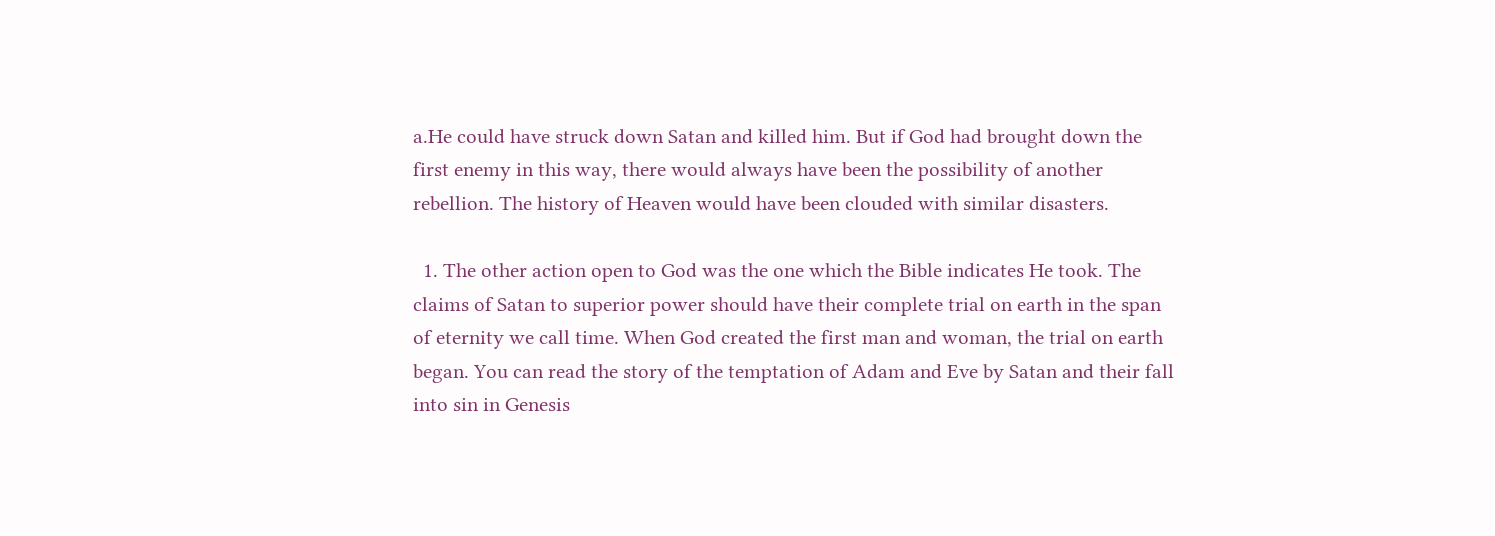a.He could have struck down Satan and killed him. But if God had brought down the first enemy in this way, there would always have been the possibility of another rebellion. The history of Heaven would have been clouded with similar disasters.

  1. The other action open to God was the one which the Bible indicates He took. The claims of Satan to superior power should have their complete trial on earth in the span of eternity we call time. When God created the first man and woman, the trial on earth began. You can read the story of the temptation of Adam and Eve by Satan and their fall into sin in Genesis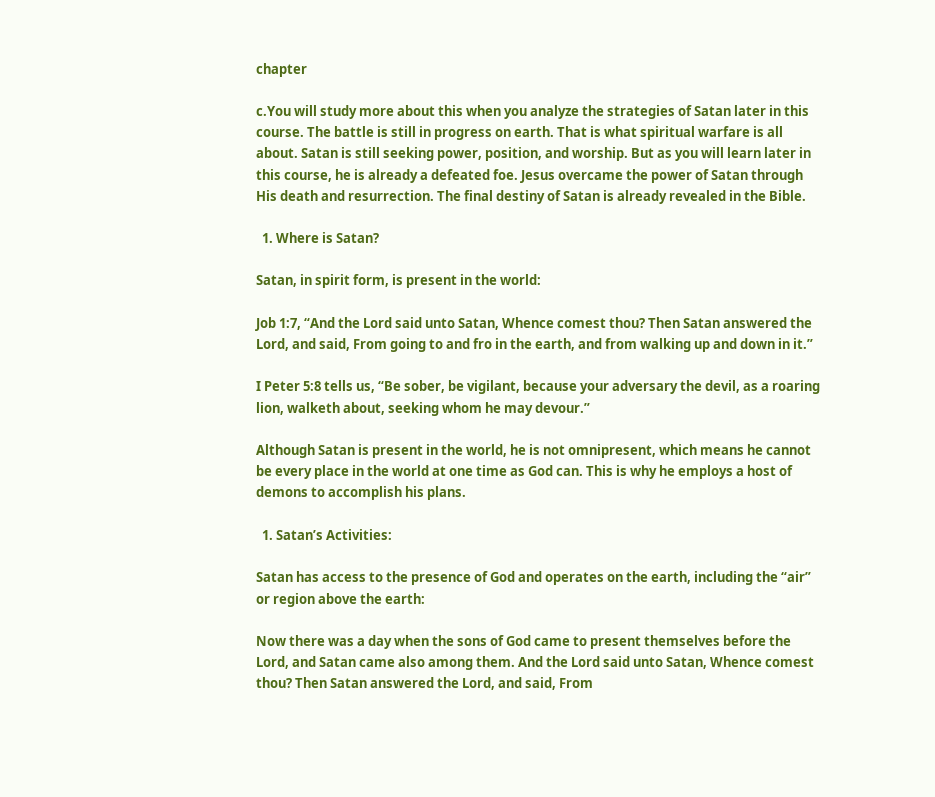chapter

c.You will study more about this when you analyze the strategies of Satan later in this course. The battle is still in progress on earth. That is what spiritual warfare is all about. Satan is still seeking power, position, and worship. But as you will learn later in this course, he is already a defeated foe. Jesus overcame the power of Satan through His death and resurrection. The final destiny of Satan is already revealed in the Bible.

  1. Where is Satan?

Satan, in spirit form, is present in the world:

Job 1:7, “And the Lord said unto Satan, Whence comest thou? Then Satan answered the Lord, and said, From going to and fro in the earth, and from walking up and down in it.”

I Peter 5:8 tells us, “Be sober, be vigilant, because your adversary the devil, as a roaring lion, walketh about, seeking whom he may devour.”

Although Satan is present in the world, he is not omnipresent, which means he cannot be every place in the world at one time as God can. This is why he employs a host of demons to accomplish his plans.

  1. Satan’s Activities:

Satan has access to the presence of God and operates on the earth, including the “air” or region above the earth:

Now there was a day when the sons of God came to present themselves before the Lord, and Satan came also among them. And the Lord said unto Satan, Whence comest thou? Then Satan answered the Lord, and said, From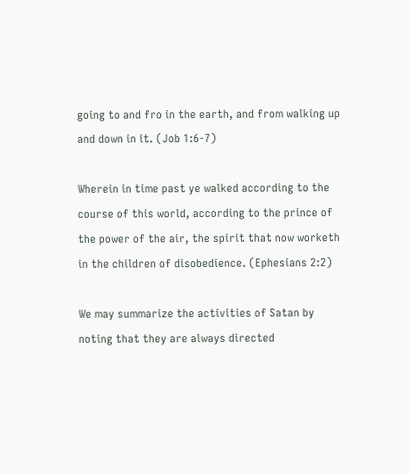going to and fro in the earth, and from walking up and down in it. (Job 1:6-7)

Wherein in time past ye walked according to the course of this world, according to the prince of the power of the air, the spirit that now worketh in the children of disobedience. (Ephesians 2:2)

We may summarize the activities of Satan by noting that they are always directed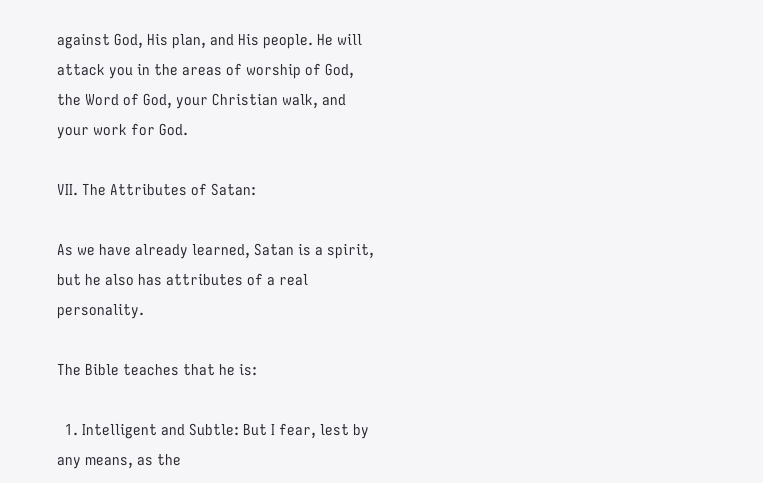against God, His plan, and His people. He will attack you in the areas of worship of God, the Word of God, your Christian walk, and your work for God.

VII. The Attributes of Satan:

As we have already learned, Satan is a spirit, but he also has attributes of a real personality.

The Bible teaches that he is:

  1. Intelligent and Subtle: But I fear, lest by any means, as the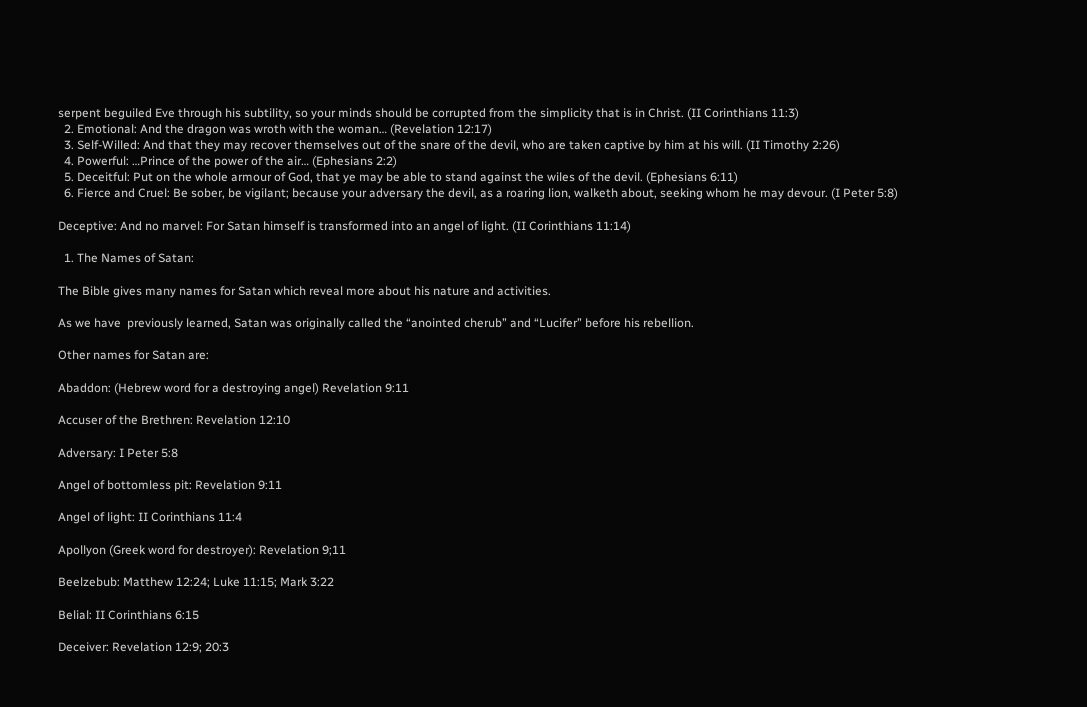serpent beguiled Eve through his subtility, so your minds should be corrupted from the simplicity that is in Christ. (II Corinthians 11:3)
  2. Emotional: And the dragon was wroth with the woman… (Revelation 12:17)
  3. Self-Willed: And that they may recover themselves out of the snare of the devil, who are taken captive by him at his will. (II Timothy 2:26)
  4. Powerful: …Prince of the power of the air… (Ephesians 2:2)
  5. Deceitful: Put on the whole armour of God, that ye may be able to stand against the wiles of the devil. (Ephesians 6:11)
  6. Fierce and Cruel: Be sober, be vigilant; because your adversary the devil, as a roaring lion, walketh about, seeking whom he may devour. (I Peter 5:8)

Deceptive: And no marvel: For Satan himself is transformed into an angel of light. (II Corinthians 11:14)

  1. The Names of Satan:

The Bible gives many names for Satan which reveal more about his nature and activities.

As we have  previously learned, Satan was originally called the “anointed cherub” and “Lucifer” before his rebellion.

Other names for Satan are:

Abaddon: (Hebrew word for a destroying angel) Revelation 9:11

Accuser of the Brethren: Revelation 12:10

Adversary: I Peter 5:8

Angel of bottomless pit: Revelation 9:11

Angel of light: II Corinthians 11:4

Apollyon (Greek word for destroyer): Revelation 9;11

Beelzebub: Matthew 12:24; Luke 11:15; Mark 3:22

Belial: II Corinthians 6:15

Deceiver: Revelation 12:9; 20:3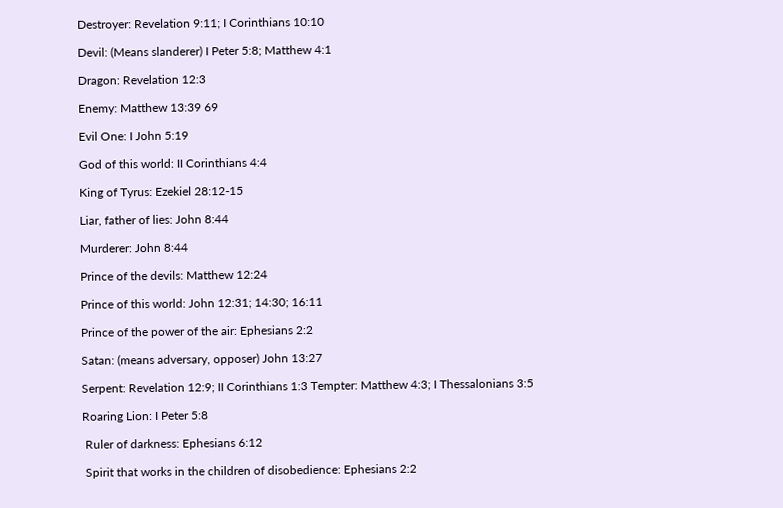Destroyer: Revelation 9:11; I Corinthians 10:10

Devil: (Means slanderer) I Peter 5:8; Matthew 4:1

Dragon: Revelation 12:3

Enemy: Matthew 13:39 69

Evil One: I John 5:19

God of this world: II Corinthians 4:4

King of Tyrus: Ezekiel 28:12-15

Liar, father of lies: John 8:44

Murderer: John 8:44

Prince of the devils: Matthew 12:24

Prince of this world: John 12:31; 14:30; 16:11

Prince of the power of the air: Ephesians 2:2

Satan: (means adversary, opposer) John 13:27

Serpent: Revelation 12:9; II Corinthians 1:3 Tempter: Matthew 4:3; I Thessalonians 3:5

Roaring Lion: I Peter 5:8

 Ruler of darkness: Ephesians 6:12

 Spirit that works in the children of disobedience: Ephesians 2:2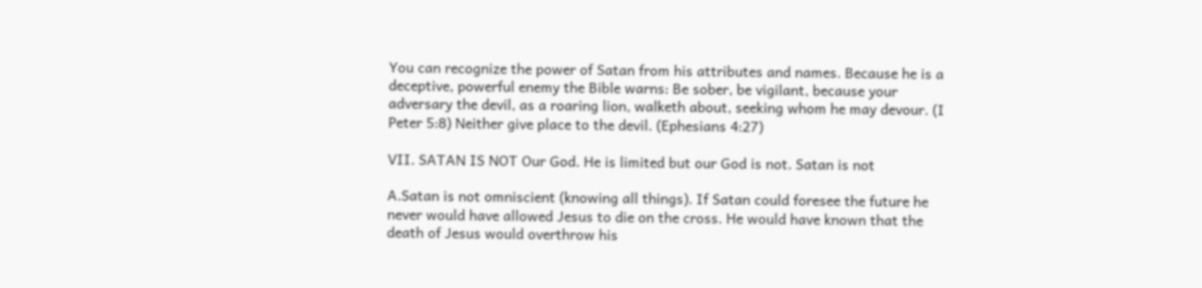You can recognize the power of Satan from his attributes and names. Because he is a deceptive, powerful enemy the Bible warns: Be sober, be vigilant, because your adversary the devil, as a roaring lion, walketh about, seeking whom he may devour. (I Peter 5:8) Neither give place to the devil. (Ephesians 4:27)

VII. SATAN IS NOT Our God. He is limited but our God is not. Satan is not

A.Satan is not omniscient (knowing all things). If Satan could foresee the future he never would have allowed Jesus to die on the cross. He would have known that the death of Jesus would overthrow his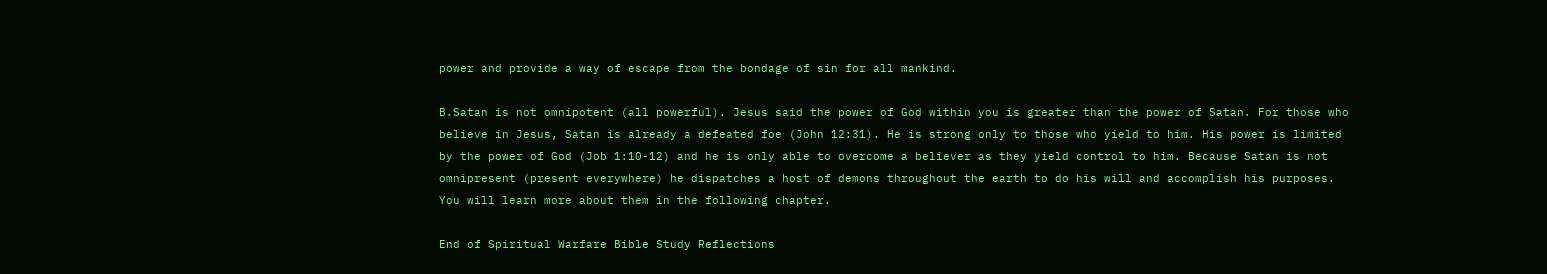power and provide a way of escape from the bondage of sin for all mankind.

B.Satan is not omnipotent (all powerful). Jesus said the power of God within you is greater than the power of Satan. For those who believe in Jesus, Satan is already a defeated foe (John 12:31). He is strong only to those who yield to him. His power is limited by the power of God (Job 1:10-12) and he is only able to overcome a believer as they yield control to him. Because Satan is not omnipresent (present everywhere) he dispatches a host of demons throughout the earth to do his will and accomplish his purposes. You will learn more about them in the following chapter.

End of Spiritual Warfare Bible Study Reflections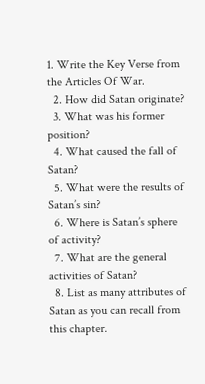1. Write the Key Verse from the Articles Of War.
  2. How did Satan originate?
  3. What was his former position?
  4. What caused the fall of Satan?
  5. What were the results of Satan’s sin?
  6. Where is Satan’s sphere of activity?
  7. What are the general activities of Satan?
  8. List as many attributes of Satan as you can recall from this chapter.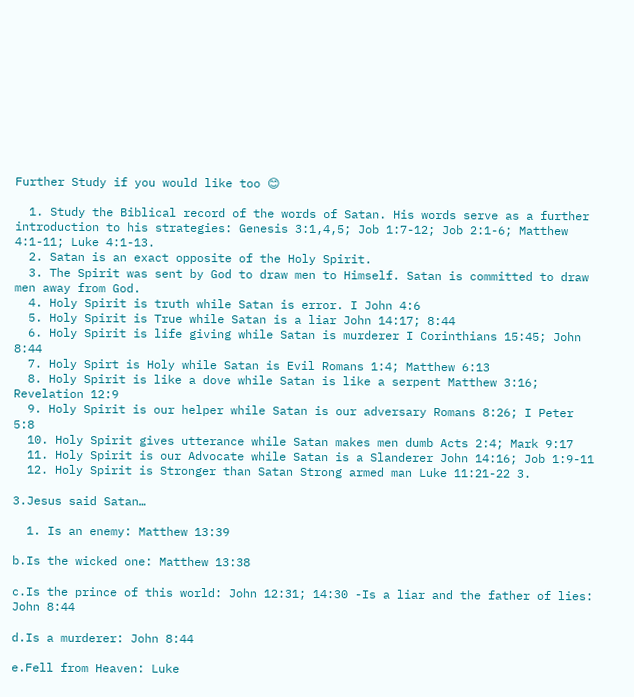Further Study if you would like too 😊

  1. Study the Biblical record of the words of Satan. His words serve as a further introduction to his strategies: Genesis 3:1,4,5; Job 1:7-12; Job 2:1-6; Matthew 4:1-11; Luke 4:1-13.
  2. Satan is an exact opposite of the Holy Spirit.
  3. The Spirit was sent by God to draw men to Himself. Satan is committed to draw men away from God.
  4. Holy Spirit is truth while Satan is error. I John 4:6
  5. Holy Spirit is True while Satan is a liar John 14:17; 8:44
  6. Holy Spirit is life giving while Satan is murderer I Corinthians 15:45; John 8:44
  7. Holy Spirt is Holy while Satan is Evil Romans 1:4; Matthew 6:13
  8. Holy Spirit is like a dove while Satan is like a serpent Matthew 3:16; Revelation 12:9
  9. Holy Spirit is our helper while Satan is our adversary Romans 8:26; I Peter 5:8
  10. Holy Spirit gives utterance while Satan makes men dumb Acts 2:4; Mark 9:17
  11. Holy Spirit is our Advocate while Satan is a Slanderer John 14:16; Job 1:9-11
  12. Holy Spirit is Stronger than Satan Strong armed man Luke 11:21-22 3.

3.Jesus said Satan…

  1. Is an enemy: Matthew 13:39

b.Is the wicked one: Matthew 13:38

c.Is the prince of this world: John 12:31; 14:30 -Is a liar and the father of lies: John 8:44

d.Is a murderer: John 8:44

e.Fell from Heaven: Luke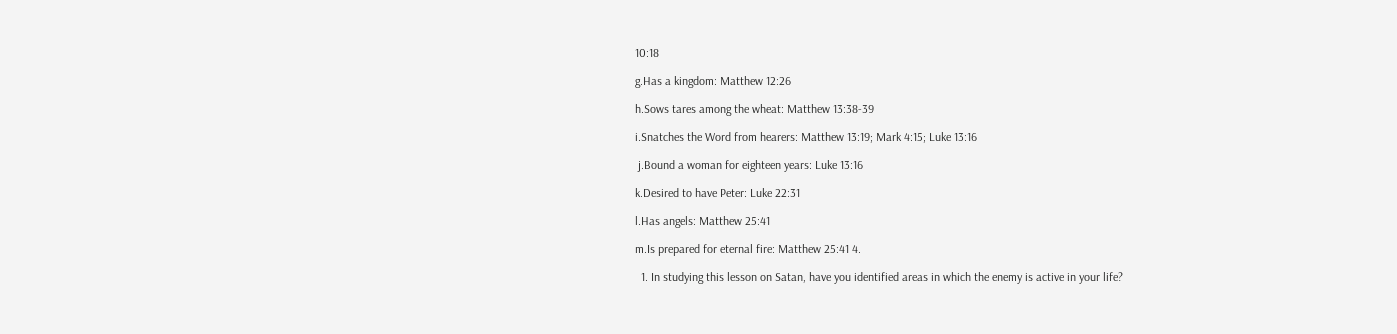10:18

g.Has a kingdom: Matthew 12:26

h.Sows tares among the wheat: Matthew 13:38-39

i.Snatches the Word from hearers: Matthew 13:19; Mark 4:15; Luke 13:16

 j.Bound a woman for eighteen years: Luke 13:16

k.Desired to have Peter: Luke 22:31

l.Has angels: Matthew 25:41

m.Is prepared for eternal fire: Matthew 25:41 4.

  1. In studying this lesson on Satan, have you identified areas in which the enemy is active in your life?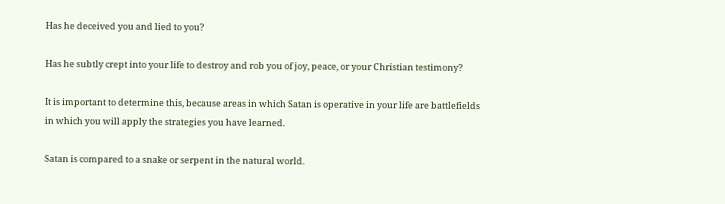Has he deceived you and lied to you?

Has he subtly crept into your life to destroy and rob you of joy, peace, or your Christian testimony?

It is important to determine this, because areas in which Satan is operative in your life are battlefields in which you will apply the strategies you have learned.

Satan is compared to a snake or serpent in the natural world.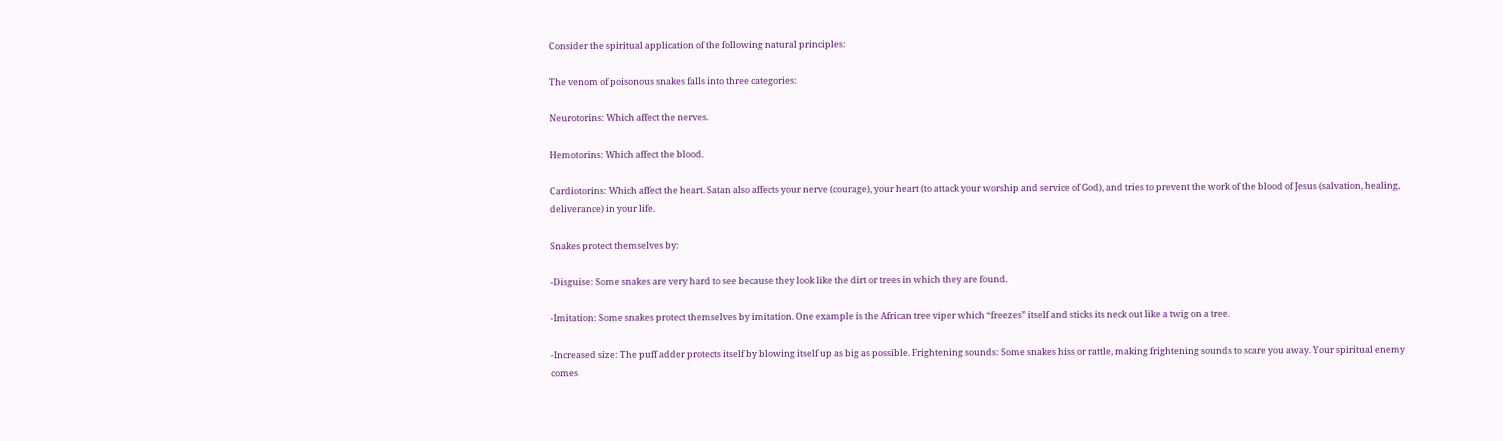Consider the spiritual application of the following natural principles:

The venom of poisonous snakes falls into three categories:

Neurotorins: Which affect the nerves.

Hemotorins: Which affect the blood.

Cardiotorins: Which affect the heart. Satan also affects your nerve (courage), your heart (to attack your worship and service of God), and tries to prevent the work of the blood of Jesus (salvation, healing, deliverance) in your life.

Snakes protect themselves by:

-Disguise: Some snakes are very hard to see because they look like the dirt or trees in which they are found.

-Imitation: Some snakes protect themselves by imitation. One example is the African tree viper which “freezes” itself and sticks its neck out like a twig on a tree.

-Increased size: The puff adder protects itself by blowing itself up as big as possible. Frightening sounds: Some snakes hiss or rattle, making frightening sounds to scare you away. Your spiritual enemy comes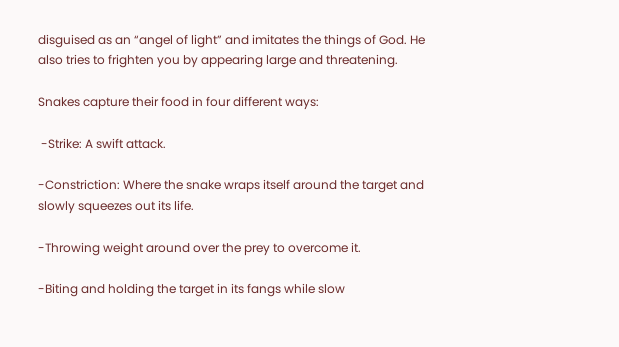disguised as an “angel of light” and imitates the things of God. He also tries to frighten you by appearing large and threatening.

Snakes capture their food in four different ways:

 -Strike: A swift attack.

-Constriction: Where the snake wraps itself around the target and slowly squeezes out its life.

-Throwing weight around over the prey to overcome it.

-Biting and holding the target in its fangs while slow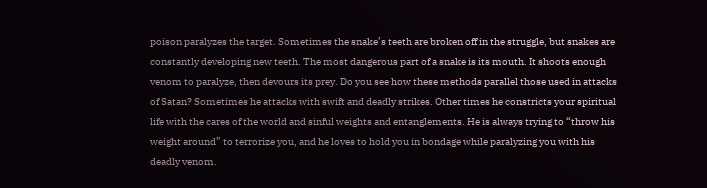poison paralyzes the target. Sometimes the snake’s teeth are broken off in the struggle, but snakes are constantly developing new teeth. The most dangerous part of a snake is its mouth. It shoots enough venom to paralyze, then devours its prey. Do you see how these methods parallel those used in attacks of Satan? Sometimes he attacks with swift and deadly strikes. Other times he constricts your spiritual life with the cares of the world and sinful weights and entanglements. He is always trying to “throw his weight around” to terrorize you, and he loves to hold you in bondage while paralyzing you with his deadly venom.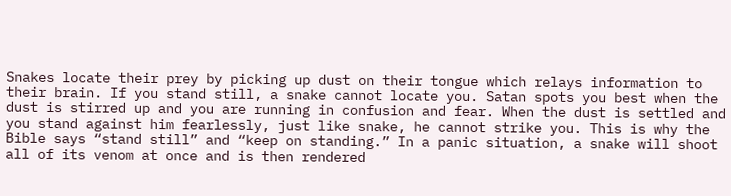Snakes locate their prey by picking up dust on their tongue which relays information to their brain. If you stand still, a snake cannot locate you. Satan spots you best when the dust is stirred up and you are running in confusion and fear. When the dust is settled and you stand against him fearlessly, just like snake, he cannot strike you. This is why the Bible says “stand still” and “keep on standing.” In a panic situation, a snake will shoot all of its venom at once and is then rendered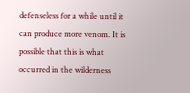defenseless for a while until it can produce more venom. It is possible that this is what occurred in the wilderness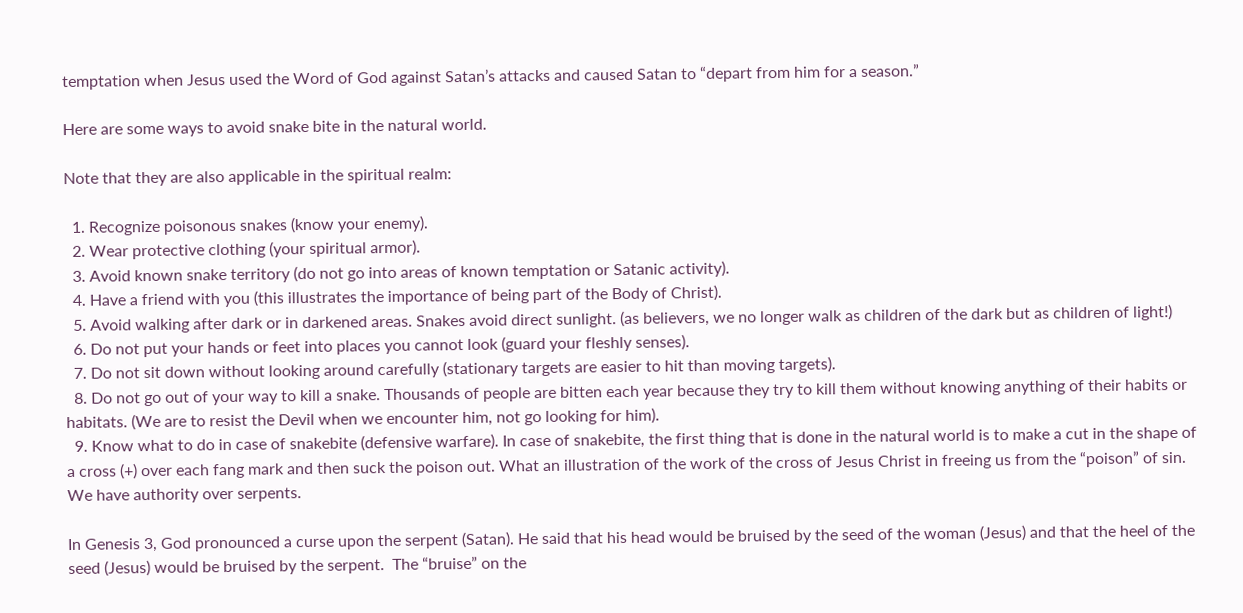temptation when Jesus used the Word of God against Satan’s attacks and caused Satan to “depart from him for a season.”

Here are some ways to avoid snake bite in the natural world.

Note that they are also applicable in the spiritual realm:

  1. Recognize poisonous snakes (know your enemy).
  2. Wear protective clothing (your spiritual armor).
  3. Avoid known snake territory (do not go into areas of known temptation or Satanic activity).
  4. Have a friend with you (this illustrates the importance of being part of the Body of Christ).
  5. Avoid walking after dark or in darkened areas. Snakes avoid direct sunlight. (as believers, we no longer walk as children of the dark but as children of light!)
  6. Do not put your hands or feet into places you cannot look (guard your fleshly senses).
  7. Do not sit down without looking around carefully (stationary targets are easier to hit than moving targets).
  8. Do not go out of your way to kill a snake. Thousands of people are bitten each year because they try to kill them without knowing anything of their habits or habitats. (We are to resist the Devil when we encounter him, not go looking for him).
  9. Know what to do in case of snakebite (defensive warfare). In case of snakebite, the first thing that is done in the natural world is to make a cut in the shape of a cross (+) over each fang mark and then suck the poison out. What an illustration of the work of the cross of Jesus Christ in freeing us from the “poison” of sin. We have authority over serpents.

In Genesis 3, God pronounced a curse upon the serpent (Satan). He said that his head would be bruised by the seed of the woman (Jesus) and that the heel of the seed (Jesus) would be bruised by the serpent.  The “bruise” on the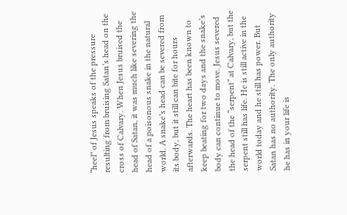“heel” of Jesus speaks of the pressure resulting from bruising Satan’s head on the cross of Calvary. When Jesus bruised the head of Satan, it was much like severing the head of a poisonous snake in the natural world. A snake’s head can be severed from its body, but it still can bite for hours afterwards. The heart has been known to keep beating for two days and the snake’s body can continue to move. Jesus severed the head of the “serpent” at Calvary, but the serpent still has life. He is still active in the world today and he still has power. But Satan has no authority. The only authority he has in your life is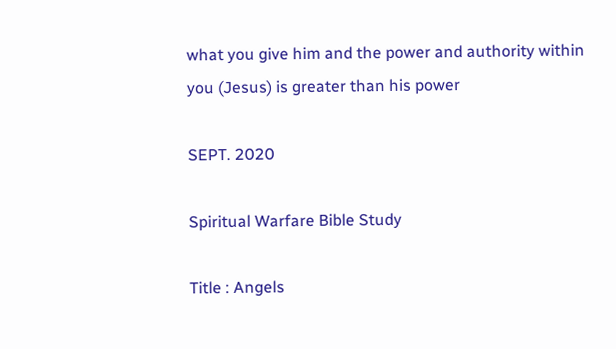what you give him and the power and authority within you (Jesus) is greater than his power

SEPT. 2020

Spiritual Warfare Bible Study

Title : Angels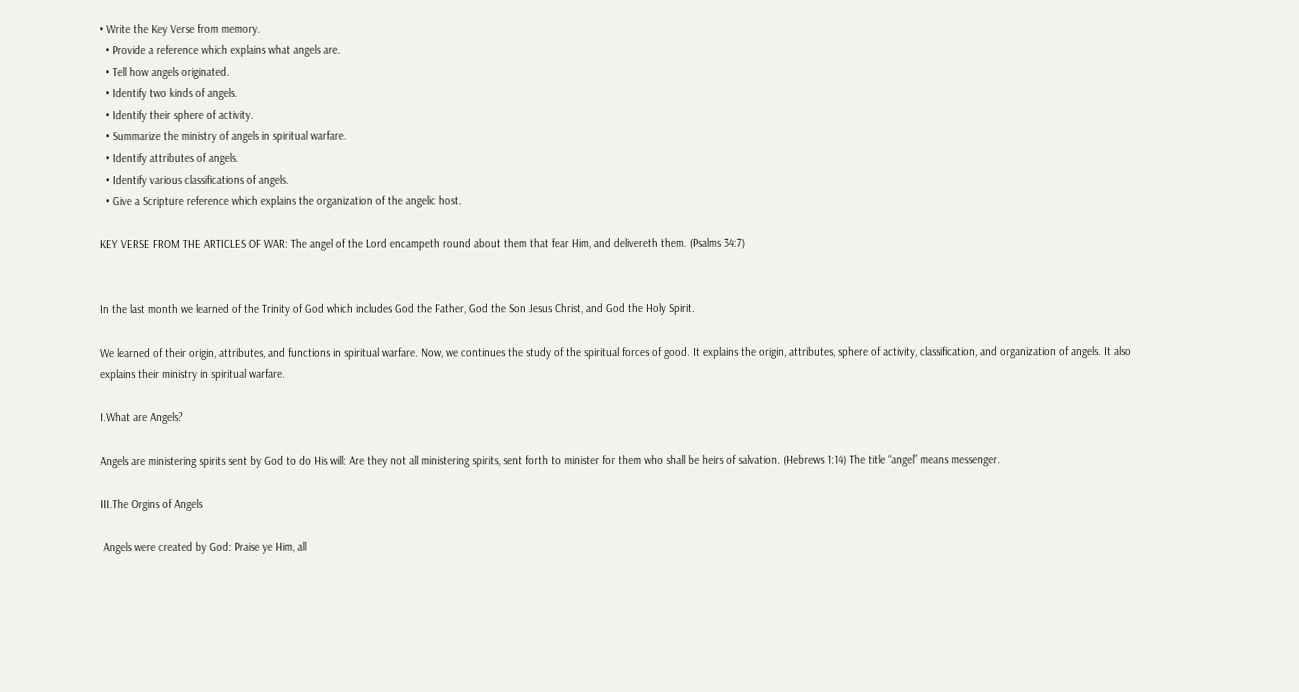• Write the Key Verse from memory.
  • Provide a reference which explains what angels are.
  • Tell how angels originated.
  • Identify two kinds of angels.
  • Identify their sphere of activity.
  • Summarize the ministry of angels in spiritual warfare.
  • Identify attributes of angels.
  • Identify various classifications of angels.
  • Give a Scripture reference which explains the organization of the angelic host.

KEY VERSE FROM THE ARTICLES OF WAR: The angel of the Lord encampeth round about them that fear Him, and delivereth them. (Psalms 34:7)


In the last month we learned of the Trinity of God which includes God the Father, God the Son Jesus Christ, and God the Holy Spirit.

We learned of their origin, attributes, and functions in spiritual warfare. Now, we continues the study of the spiritual forces of good. It explains the origin, attributes, sphere of activity, classification, and organization of angels. It also explains their ministry in spiritual warfare.

I.What are Angels?

Angels are ministering spirits sent by God to do His will: Are they not all ministering spirits, sent forth to minister for them who shall be heirs of salvation. (Hebrews 1:14) The title “angel” means messenger.

III.The Orgins of Angels

 Angels were created by God: Praise ye Him, all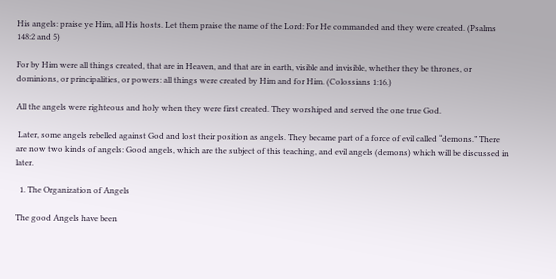His angels: praise ye Him, all His hosts. Let them praise the name of the Lord: For He commanded and they were created. (Psalms 148:2 and 5)

For by Him were all things created, that are in Heaven, and that are in earth, visible and invisible, whether they be thrones, or dominions, or principalities, or powers: all things were created by Him and for Him. (Colossians 1:16.)

All the angels were righteous and holy when they were first created. They worshiped and served the one true God.

 Later, some angels rebelled against God and lost their position as angels. They became part of a force of evil called “demons.” There are now two kinds of angels: Good angels, which are the subject of this teaching, and evil angels (demons) which will be discussed in later.

  1. The Organization of Angels

The good Angels have been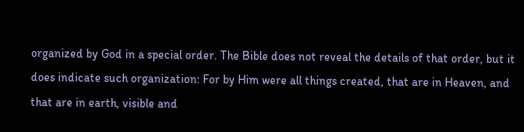organized by God in a special order. The Bible does not reveal the details of that order, but it does indicate such organization: For by Him were all things created, that are in Heaven, and that are in earth, visible and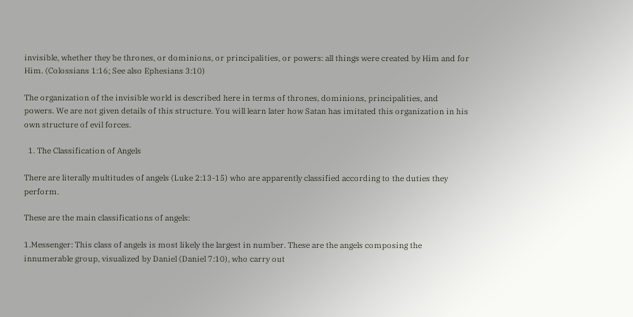invisible, whether they be thrones, or dominions, or principalities, or powers: all things were created by Him and for Him. (Colossians 1:16; See also Ephesians 3:10)

The organization of the invisible world is described here in terms of thrones, dominions, principalities, and powers. We are not given details of this structure. You will learn later how Satan has imitated this organization in his own structure of evil forces.

  1. The Classification of Angels

There are literally multitudes of angels (Luke 2:13-15) who are apparently classified according to the duties they perform.

These are the main classifications of angels:

1.Messenger: This class of angels is most likely the largest in number. These are the angels composing the innumerable group, visualized by Daniel (Daniel 7:10), who carry out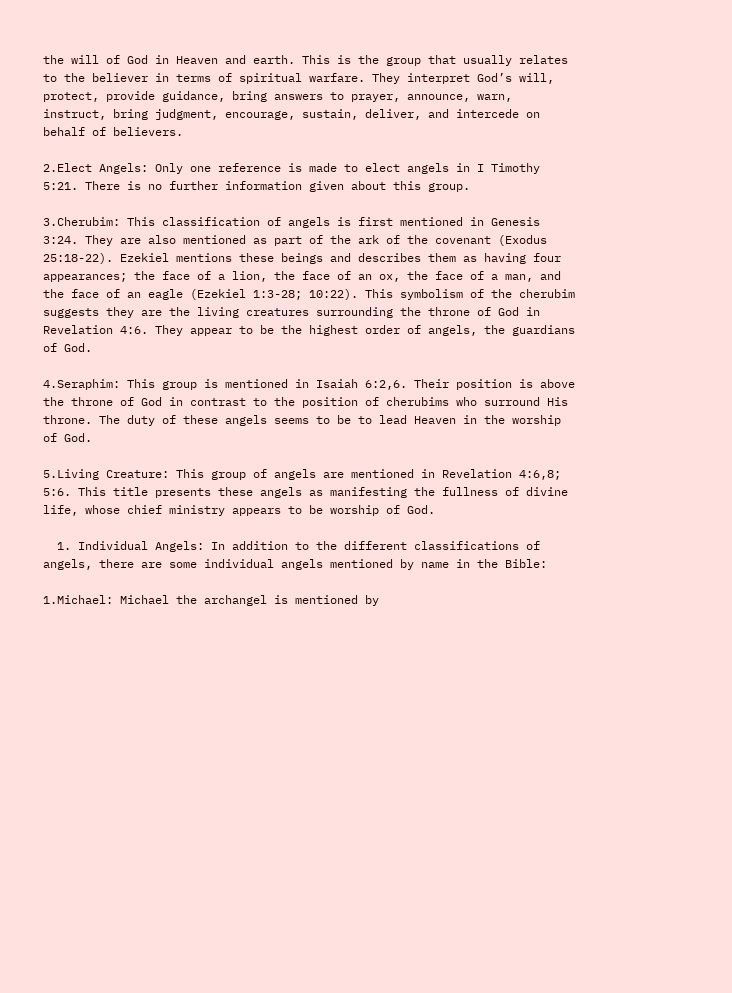the will of God in Heaven and earth. This is the group that usually relates to the believer in terms of spiritual warfare. They interpret God’s will, protect, provide guidance, bring answers to prayer, announce, warn, instruct, bring judgment, encourage, sustain, deliver, and intercede on behalf of believers.

2.Elect Angels: Only one reference is made to elect angels in I Timothy 5:21. There is no further information given about this group.

3.Cherubim: This classification of angels is first mentioned in Genesis 3:24. They are also mentioned as part of the ark of the covenant (Exodus 25:18-22). Ezekiel mentions these beings and describes them as having four appearances; the face of a lion, the face of an ox, the face of a man, and the face of an eagle (Ezekiel 1:3-28; 10:22). This symbolism of the cherubim suggests they are the living creatures surrounding the throne of God in Revelation 4:6. They appear to be the highest order of angels, the guardians of God.

4.Seraphim: This group is mentioned in Isaiah 6:2,6. Their position is above the throne of God in contrast to the position of cherubims who surround His throne. The duty of these angels seems to be to lead Heaven in the worship of God.

5.Living Creature: This group of angels are mentioned in Revelation 4:6,8; 5:6. This title presents these angels as manifesting the fullness of divine life, whose chief ministry appears to be worship of God.

  1. Individual Angels: In addition to the different classifications of angels, there are some individual angels mentioned by name in the Bible:

1.Michael: Michael the archangel is mentioned by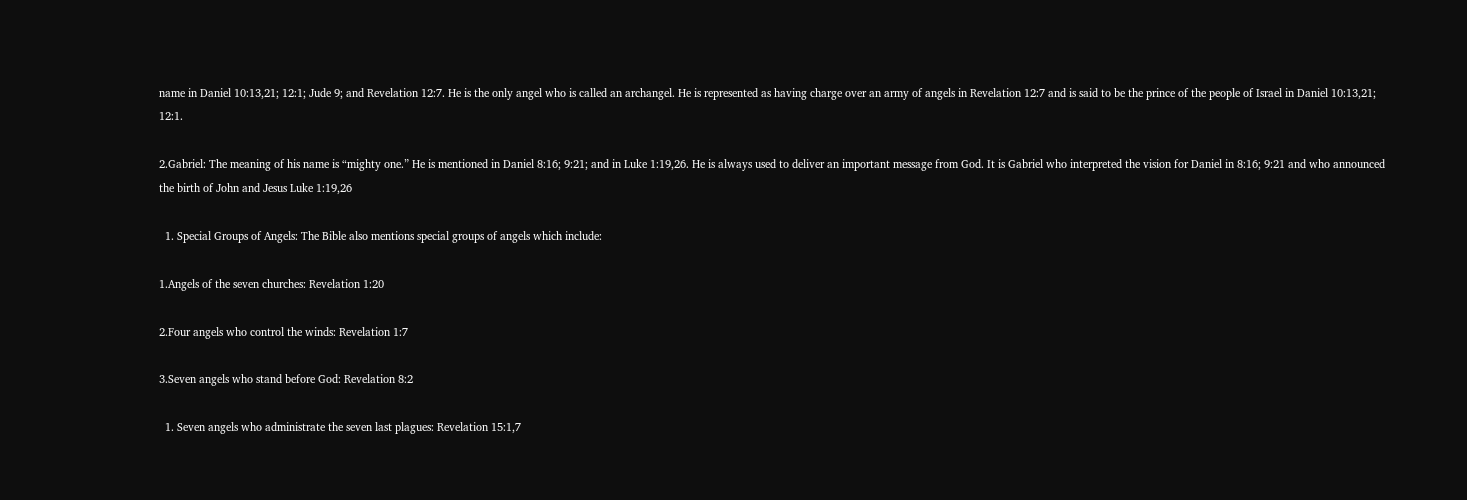name in Daniel 10:13,21; 12:1; Jude 9; and Revelation 12:7. He is the only angel who is called an archangel. He is represented as having charge over an army of angels in Revelation 12:7 and is said to be the prince of the people of Israel in Daniel 10:13,21; 12:1.

2.Gabriel: The meaning of his name is “mighty one.” He is mentioned in Daniel 8:16; 9:21; and in Luke 1:19,26. He is always used to deliver an important message from God. It is Gabriel who interpreted the vision for Daniel in 8:16; 9:21 and who announced the birth of John and Jesus Luke 1:19,26

  1. Special Groups of Angels: The Bible also mentions special groups of angels which include:

1.Angels of the seven churches: Revelation 1:20

2.Four angels who control the winds: Revelation 1:7

3.Seven angels who stand before God: Revelation 8:2

  1. Seven angels who administrate the seven last plagues: Revelation 15:1,7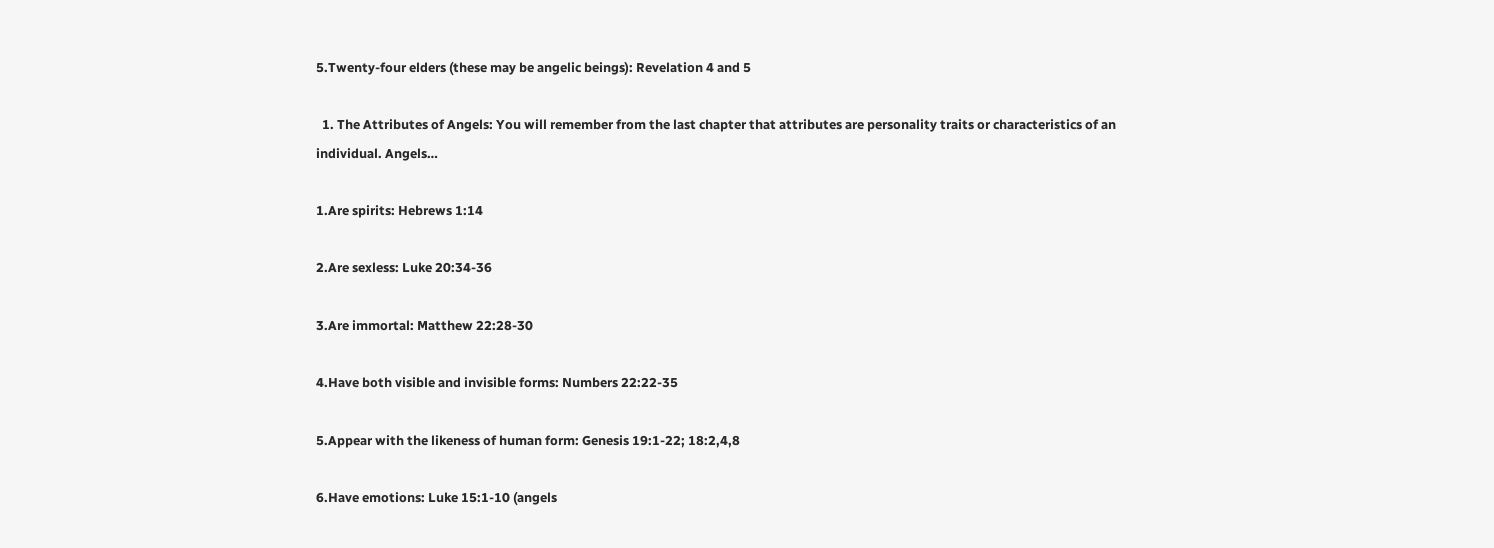5.Twenty-four elders (these may be angelic beings): Revelation 4 and 5

  1. The Attributes of Angels: You will remember from the last chapter that attributes are personality traits or characteristics of an individual. Angels…

1.Are spirits: Hebrews 1:14

2.Are sexless: Luke 20:34-36

3.Are immortal: Matthew 22:28-30

4.Have both visible and invisible forms: Numbers 22:22-35

5.Appear with the likeness of human form: Genesis 19:1-22; 18:2,4,8

6.Have emotions: Luke 15:1-10 (angels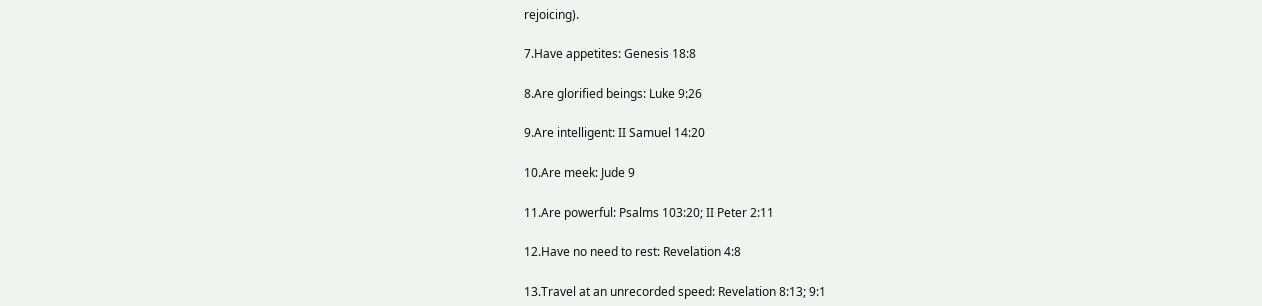rejoicing).

7.Have appetites: Genesis 18:8

8.Are glorified beings: Luke 9:26

9.Are intelligent: II Samuel 14:20

10.Are meek: Jude 9

11.Are powerful: Psalms 103:20; II Peter 2:11

12.Have no need to rest: Revelation 4:8

13.Travel at an unrecorded speed: Revelation 8:13; 9:1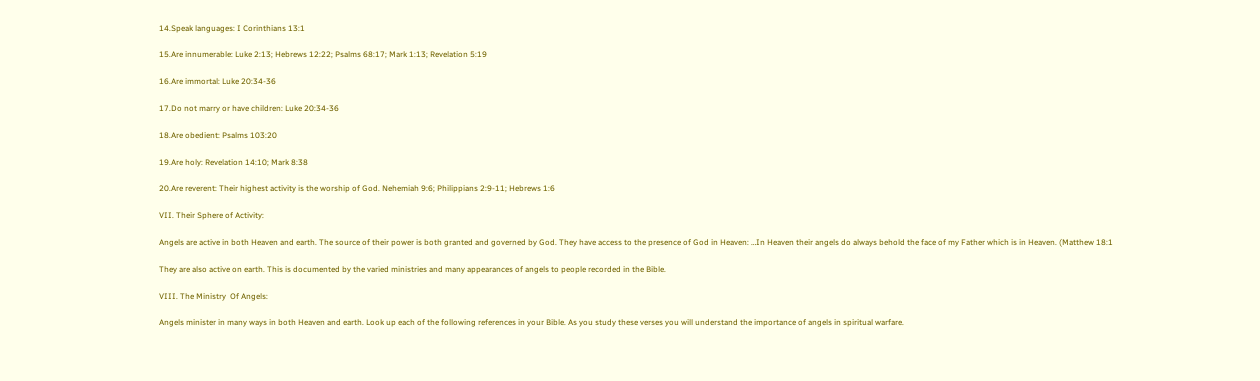14.Speak languages: I Corinthians 13:1

15.Are innumerable: Luke 2:13; Hebrews 12:22; Psalms 68:17; Mark 1:13; Revelation 5:19

16.Are immortal: Luke 20:34-36

17.Do not marry or have children: Luke 20:34-36

18.Are obedient: Psalms 103:20

19.Are holy: Revelation 14:10; Mark 8:38

20.Are reverent: Their highest activity is the worship of God. Nehemiah 9:6; Philippians 2:9-11; Hebrews 1:6

VII. Their Sphere of Activity:

Angels are active in both Heaven and earth. The source of their power is both granted and governed by God. They have access to the presence of God in Heaven: …In Heaven their angels do always behold the face of my Father which is in Heaven. (Matthew 18:1

They are also active on earth. This is documented by the varied ministries and many appearances of angels to people recorded in the Bible.

VIII. The Ministry  Of Angels:

Angels minister in many ways in both Heaven and earth. Look up each of the following references in your Bible. As you study these verses you will understand the importance of angels in spiritual warfare.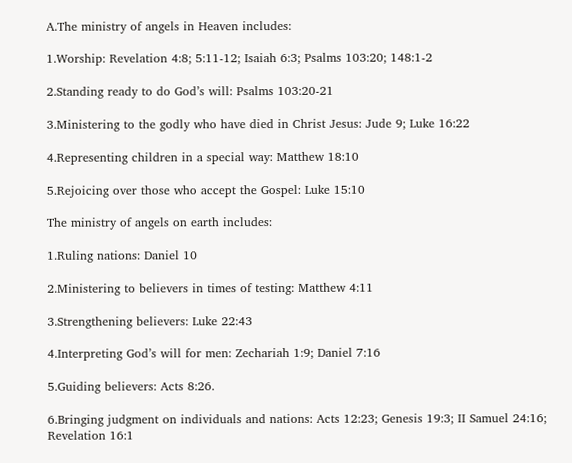A.The ministry of angels in Heaven includes:

1.Worship: Revelation 4:8; 5:11-12; Isaiah 6:3; Psalms 103:20; 148:1-2

2.Standing ready to do God’s will: Psalms 103:20-21

3.Ministering to the godly who have died in Christ Jesus: Jude 9; Luke 16:22

4.Representing children in a special way: Matthew 18:10

5.Rejoicing over those who accept the Gospel: Luke 15:10

The ministry of angels on earth includes:

1.Ruling nations: Daniel 10

2.Ministering to believers in times of testing: Matthew 4:11

3.Strengthening believers: Luke 22:43

4.Interpreting God’s will for men: Zechariah 1:9; Daniel 7:16

5.Guiding believers: Acts 8:26.

6.Bringing judgment on individuals and nations: Acts 12:23; Genesis 19:3; II Samuel 24:16; Revelation 16:1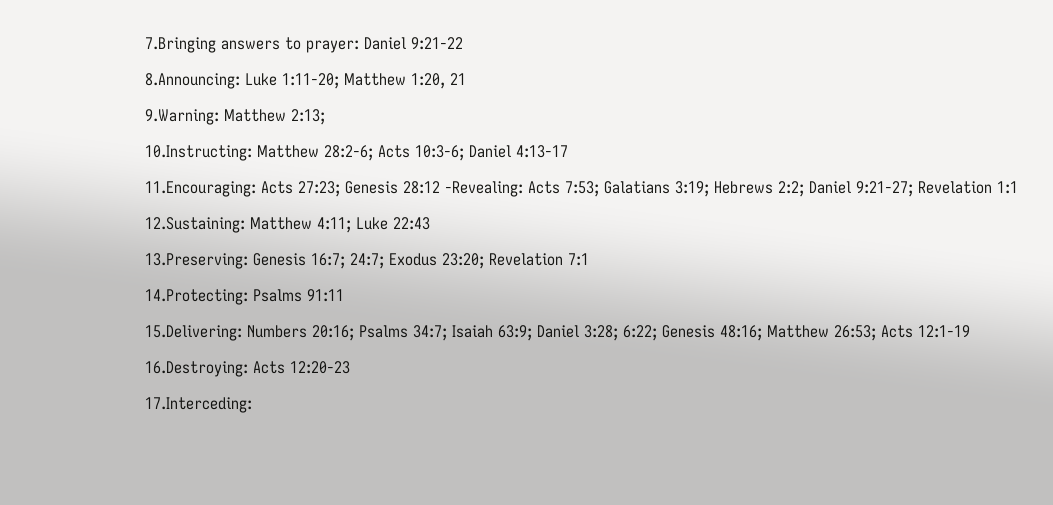7.Bringing answers to prayer: Daniel 9:21-22

8.Announcing: Luke 1:11-20; Matthew 1:20, 21

9.Warning: Matthew 2:13;

10.Instructing: Matthew 28:2-6; Acts 10:3-6; Daniel 4:13-17

11.Encouraging: Acts 27:23; Genesis 28:12 -Revealing: Acts 7:53; Galatians 3:19; Hebrews 2:2; Daniel 9:21-27; Revelation 1:1

12.Sustaining: Matthew 4:11; Luke 22:43

13.Preserving: Genesis 16:7; 24:7; Exodus 23:20; Revelation 7:1

14.Protecting: Psalms 91:11

15.Delivering: Numbers 20:16; Psalms 34:7; Isaiah 63:9; Daniel 3:28; 6:22; Genesis 48:16; Matthew 26:53; Acts 12:1-19

16.Destroying: Acts 12:20-23

17.Interceding: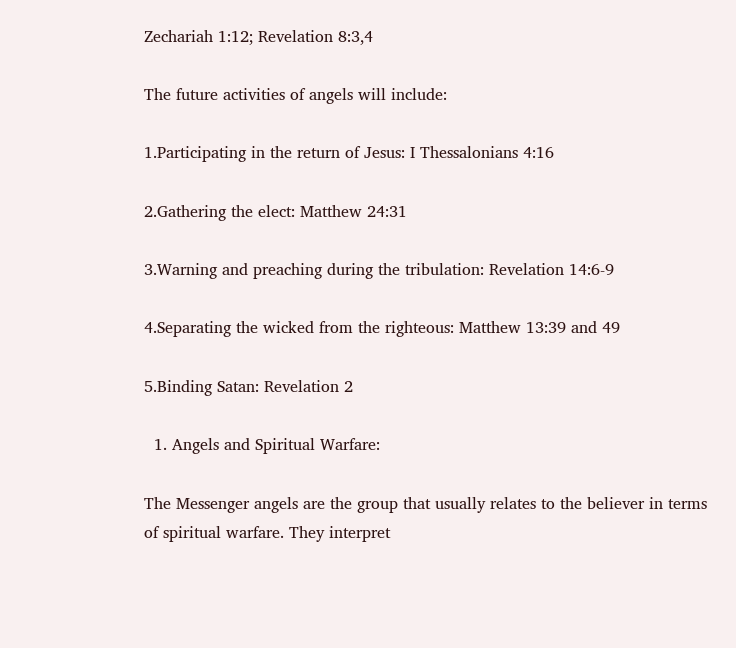Zechariah 1:12; Revelation 8:3,4

The future activities of angels will include:

1.Participating in the return of Jesus: I Thessalonians 4:16

2.Gathering the elect: Matthew 24:31

3.Warning and preaching during the tribulation: Revelation 14:6-9

4.Separating the wicked from the righteous: Matthew 13:39 and 49

5.Binding Satan: Revelation 2

  1. Angels and Spiritual Warfare:

The Messenger angels are the group that usually relates to the believer in terms of spiritual warfare. They interpret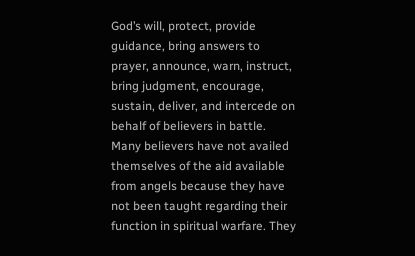God’s will, protect, provide guidance, bring answers to prayer, announce, warn, instruct, bring judgment, encourage, sustain, deliver, and intercede on behalf of believers in battle. Many believers have not availed themselves of the aid available from angels because they have not been taught regarding their function in spiritual warfare. They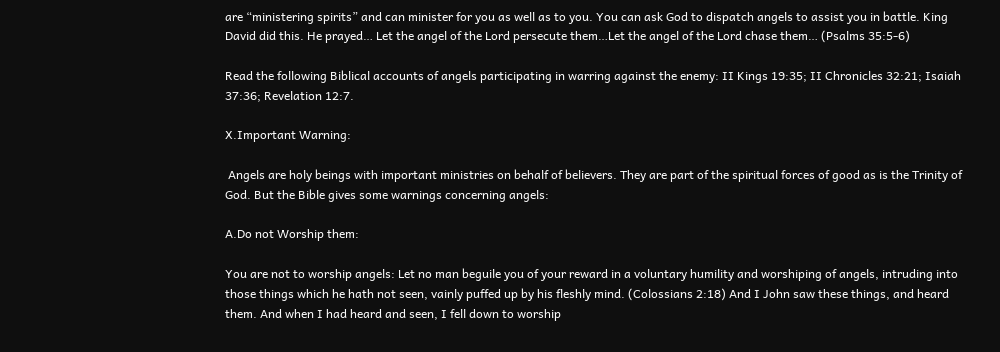are “ministering spirits” and can minister for you as well as to you. You can ask God to dispatch angels to assist you in battle. King David did this. He prayed… Let the angel of the Lord persecute them…Let the angel of the Lord chase them… (Psalms 35:5-6)

Read the following Biblical accounts of angels participating in warring against the enemy: II Kings 19:35; II Chronicles 32:21; Isaiah 37:36; Revelation 12:7.

X.Important Warning:

 Angels are holy beings with important ministries on behalf of believers. They are part of the spiritual forces of good as is the Trinity of God. But the Bible gives some warnings concerning angels:

A.Do not Worship them:

You are not to worship angels: Let no man beguile you of your reward in a voluntary humility and worshiping of angels, intruding into those things which he hath not seen, vainly puffed up by his fleshly mind. (Colossians 2:18) And I John saw these things, and heard them. And when I had heard and seen, I fell down to worship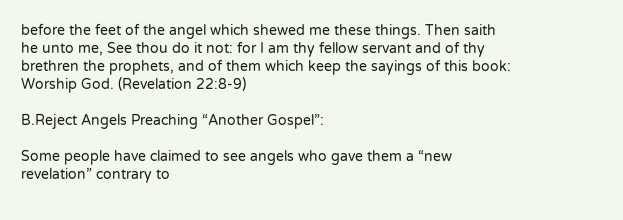before the feet of the angel which shewed me these things. Then saith he unto me, See thou do it not: for I am thy fellow servant and of thy brethren the prophets, and of them which keep the sayings of this book: Worship God. (Revelation 22:8-9)

B.Reject Angels Preaching “Another Gospel”:

Some people have claimed to see angels who gave them a “new revelation” contrary to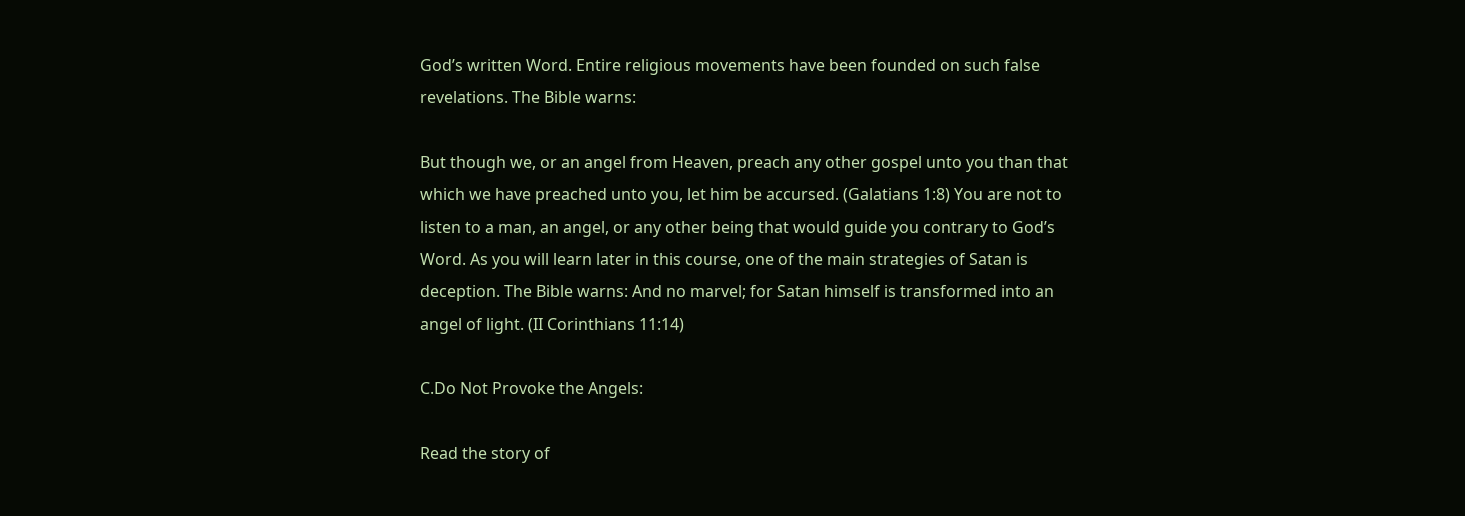God’s written Word. Entire religious movements have been founded on such false revelations. The Bible warns:

But though we, or an angel from Heaven, preach any other gospel unto you than that which we have preached unto you, let him be accursed. (Galatians 1:8) You are not to listen to a man, an angel, or any other being that would guide you contrary to God’s Word. As you will learn later in this course, one of the main strategies of Satan is deception. The Bible warns: And no marvel; for Satan himself is transformed into an angel of light. (II Corinthians 11:14)

C.Do Not Provoke the Angels:

Read the story of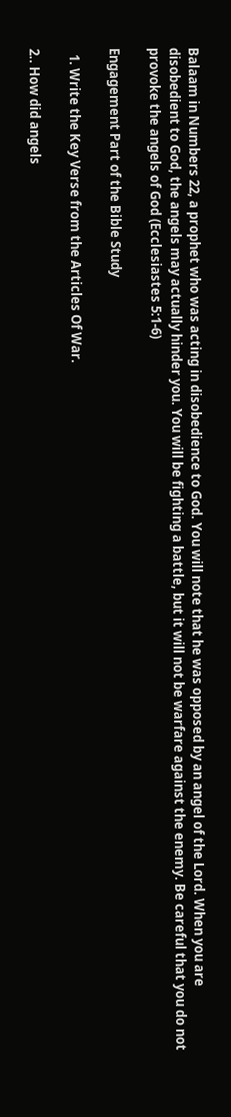Balaam in Numbers 22, a prophet who was acting in disobedience to God. You will note that he was opposed by an angel of the Lord. When you are disobedient to God, the angels may actually hinder you. You will be fighting a battle, but it will not be warfare against the enemy. Be careful that you do not provoke the angels of God (Ecclesiastes 5:1-6)

Engagement Part of the Bible Study

  1. Write the Key Verse from the Articles Of War.

2.. How did angels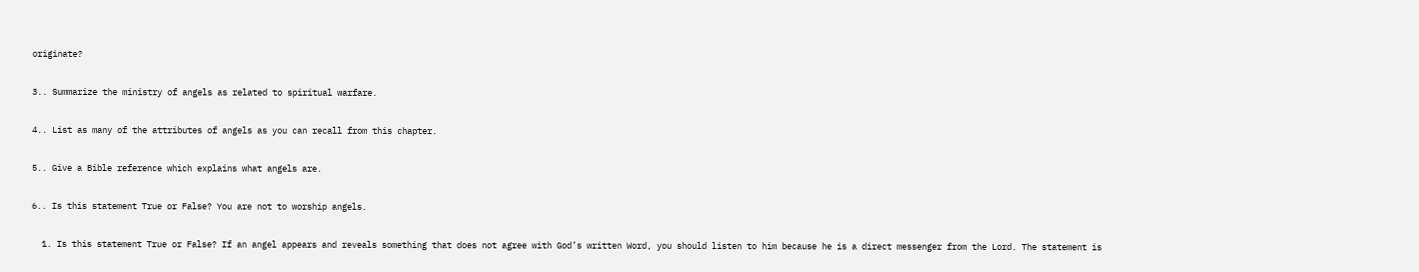originate?

3.. Summarize the ministry of angels as related to spiritual warfare.

4.. List as many of the attributes of angels as you can recall from this chapter.

5.. Give a Bible reference which explains what angels are.

6.. Is this statement True or False? You are not to worship angels.

  1. Is this statement True or False? If an angel appears and reveals something that does not agree with God’s written Word, you should listen to him because he is a direct messenger from the Lord. The statement is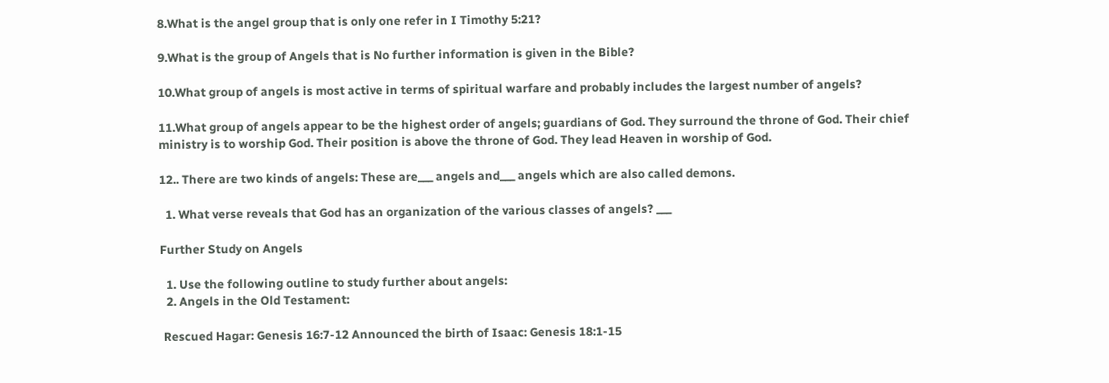8.What is the angel group that is only one refer in I Timothy 5:21?

9.What is the group of Angels that is No further information is given in the Bible?

10.What group of angels is most active in terms of spiritual warfare and probably includes the largest number of angels?

11.What group of angels appear to be the highest order of angels; guardians of God. They surround the throne of God. Their chief ministry is to worship God. Their position is above the throne of God. They lead Heaven in worship of God.

12.. There are two kinds of angels: These are___ angels and___ angels which are also called demons.

  1. What verse reveals that God has an organization of the various classes of angels? ___

Further Study on Angels

  1. Use the following outline to study further about angels:
  2. Angels in the Old Testament:

 Rescued Hagar: Genesis 16:7-12 Announced the birth of Isaac: Genesis 18:1-15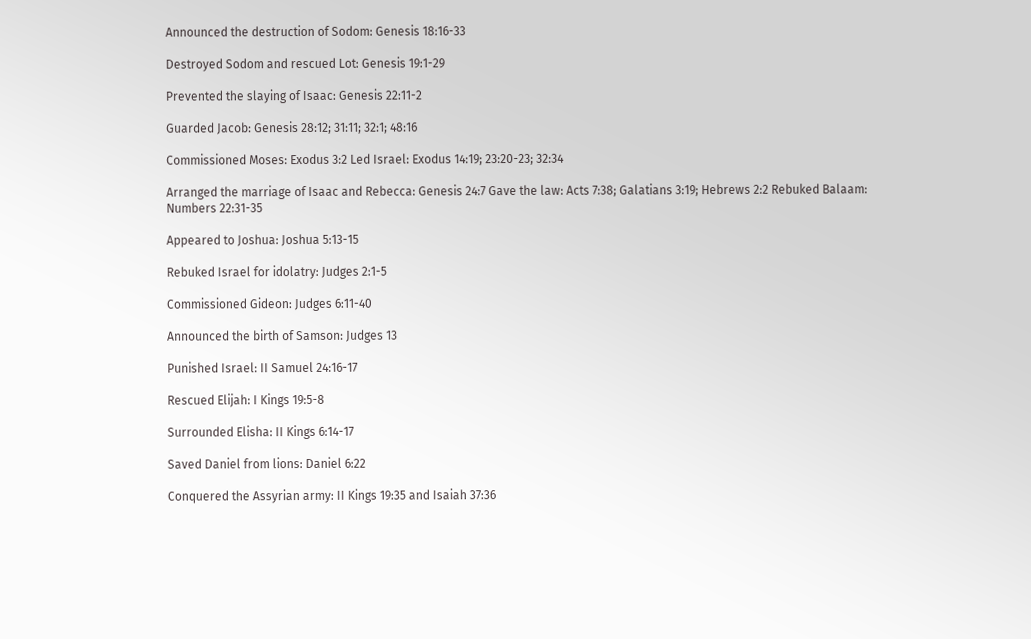Announced the destruction of Sodom: Genesis 18:16-33

Destroyed Sodom and rescued Lot: Genesis 19:1-29

Prevented the slaying of Isaac: Genesis 22:11-2

Guarded Jacob: Genesis 28:12; 31:11; 32:1; 48:16

Commissioned Moses: Exodus 3:2 Led Israel: Exodus 14:19; 23:20-23; 32:34

Arranged the marriage of Isaac and Rebecca: Genesis 24:7 Gave the law: Acts 7:38; Galatians 3:19; Hebrews 2:2 Rebuked Balaam: Numbers 22:31-35

Appeared to Joshua: Joshua 5:13-15

Rebuked Israel for idolatry: Judges 2:1-5

Commissioned Gideon: Judges 6:11-40

Announced the birth of Samson: Judges 13

Punished Israel: II Samuel 24:16-17

Rescued Elijah: I Kings 19:5-8

Surrounded Elisha: II Kings 6:14-17

Saved Daniel from lions: Daniel 6:22

Conquered the Assyrian army: II Kings 19:35 and Isaiah 37:36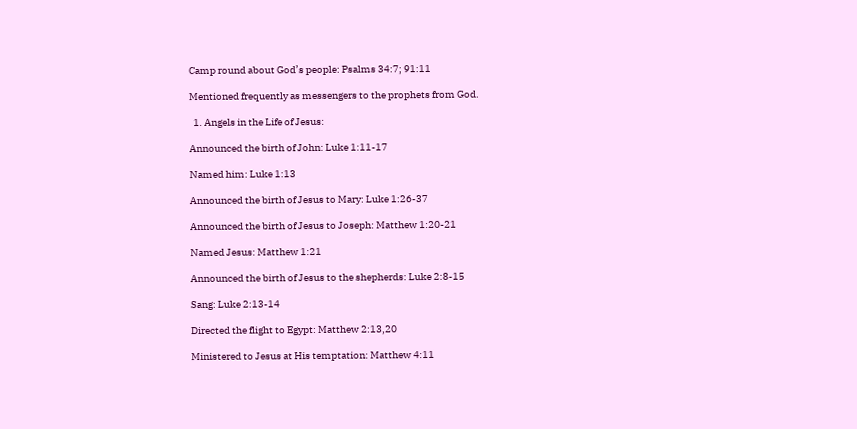Camp round about God’s people: Psalms 34:7; 91:11

Mentioned frequently as messengers to the prophets from God.

  1. Angels in the Life of Jesus:

Announced the birth of John: Luke 1:11-17

Named him: Luke 1:13

Announced the birth of Jesus to Mary: Luke 1:26-37

Announced the birth of Jesus to Joseph: Matthew 1:20-21

Named Jesus: Matthew 1:21

Announced the birth of Jesus to the shepherds: Luke 2:8-15

Sang: Luke 2:13-14

Directed the flight to Egypt: Matthew 2:13,20

Ministered to Jesus at His temptation: Matthew 4:11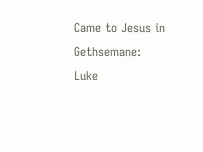Came to Jesus in Gethsemane: Luke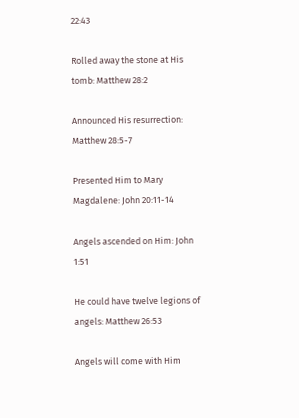22:43

Rolled away the stone at His tomb: Matthew 28:2

Announced His resurrection: Matthew 28:5-7

Presented Him to Mary Magdalene: John 20:11-14

Angels ascended on Him: John 1:51

He could have twelve legions of angels: Matthew 26:53

Angels will come with Him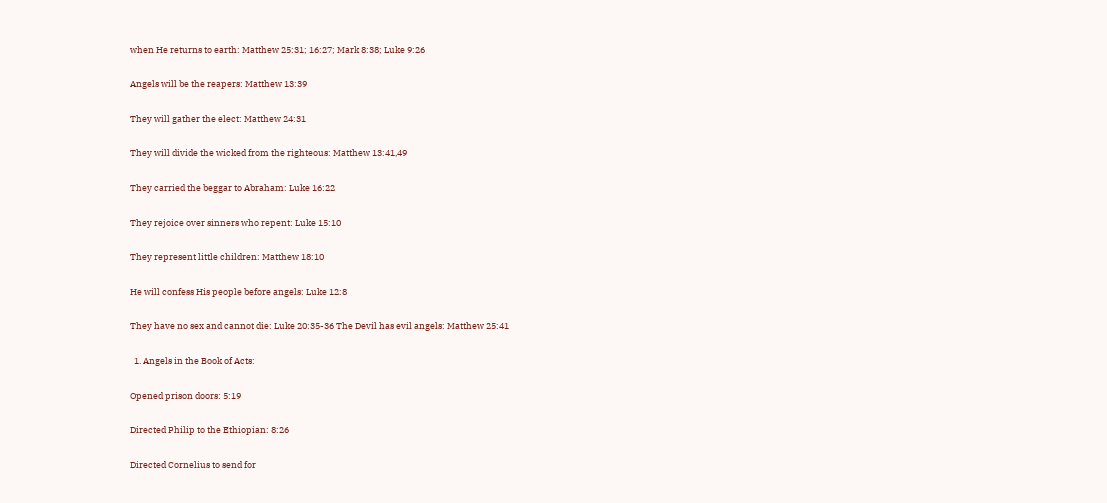when He returns to earth: Matthew 25:31; 16:27; Mark 8:38; Luke 9:26

Angels will be the reapers: Matthew 13:39

They will gather the elect: Matthew 24:31

They will divide the wicked from the righteous: Matthew 13:41,49

They carried the beggar to Abraham: Luke 16:22

They rejoice over sinners who repent: Luke 15:10

They represent little children: Matthew 18:10

He will confess His people before angels: Luke 12:8

They have no sex and cannot die: Luke 20:35-36 The Devil has evil angels: Matthew 25:41

  1. Angels in the Book of Acts:

Opened prison doors: 5:19

Directed Philip to the Ethiopian: 8:26

Directed Cornelius to send for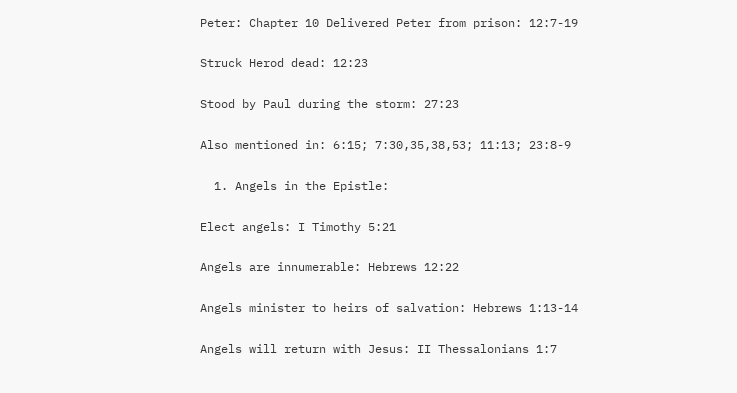Peter: Chapter 10 Delivered Peter from prison: 12:7-19

Struck Herod dead: 12:23

Stood by Paul during the storm: 27:23

Also mentioned in: 6:15; 7:30,35,38,53; 11:13; 23:8-9

  1. Angels in the Epistle:

Elect angels: I Timothy 5:21

Angels are innumerable: Hebrews 12:22

Angels minister to heirs of salvation: Hebrews 1:13-14

Angels will return with Jesus: II Thessalonians 1:7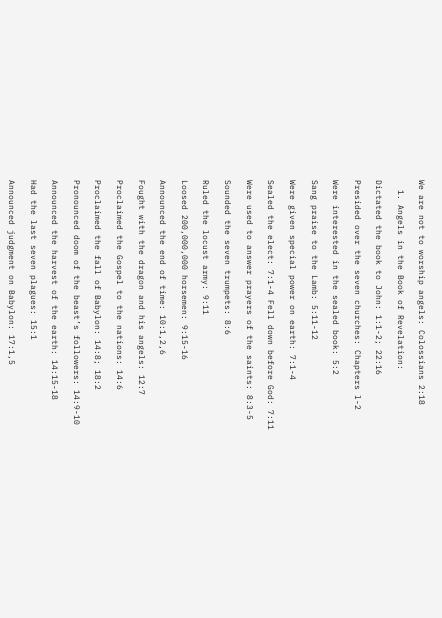We are not to worship angels: Colossians 2:18

  1. Angels in the Book of Revelation:

Dictated the book to John: 1:1-2; 22:16

Presided over the seven churches: Chapters l-2

Were interested in the sealed book: 5:2

Sang praise to the Lamb: 5:11-12

Were given special power on earth: 7:1-4

Sealed the elect: 7:1-4 Fell down before God: 7:11

Were used to answer prayers of the saints: 8:3-5

Sounded the seven trumpets: 8:6

Ruled the locust army: 9:11

Loosed 200,000,000 horsemen: 9:15-16

Announced the end of time: 10:1,2,6

Fought with the dragon and his angels: 12:7

Proclaimed the Gospel to the nations: 14:6

Proclaimed the fall of Babylon: 14:8; 18:2

Pronounced doom of the beast’s followers: 14:9-10

Announced the harvest of the earth: 14:15-18

Had the last seven plagues: 15:1

Announced judgment on Babylon: 17:1,5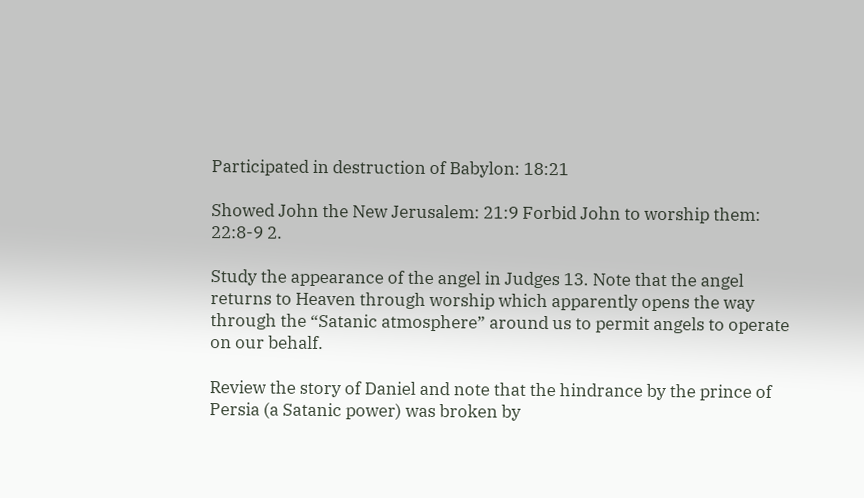Participated in destruction of Babylon: 18:21

Showed John the New Jerusalem: 21:9 Forbid John to worship them: 22:8-9 2.

Study the appearance of the angel in Judges 13. Note that the angel returns to Heaven through worship which apparently opens the way through the “Satanic atmosphere” around us to permit angels to operate on our behalf.

Review the story of Daniel and note that the hindrance by the prince of Persia (a Satanic power) was broken by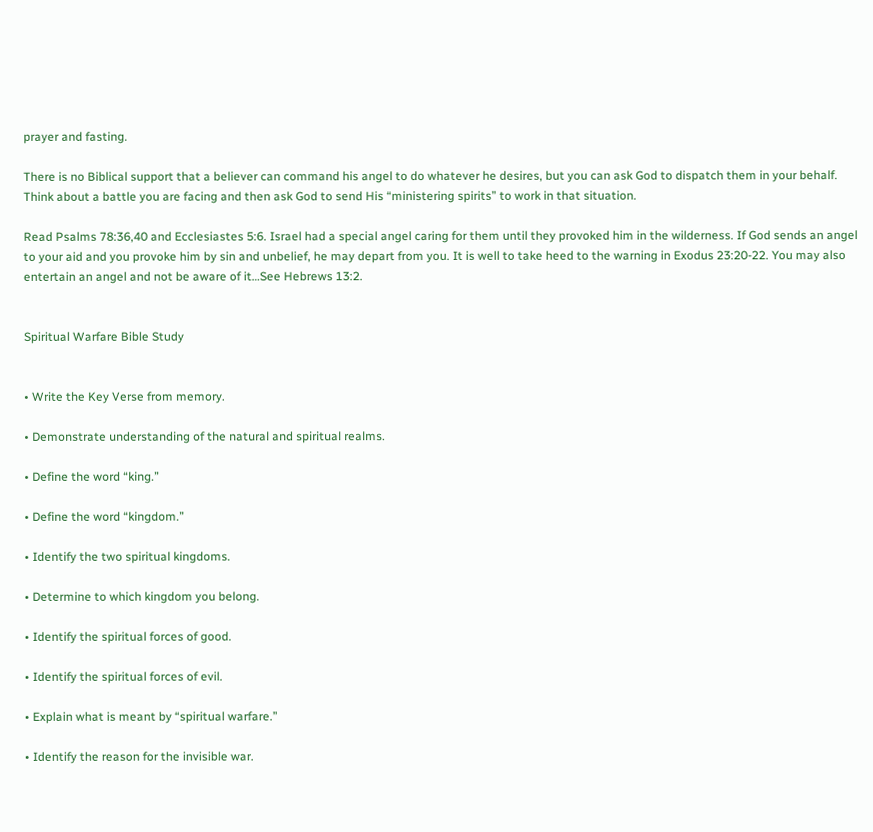prayer and fasting.

There is no Biblical support that a believer can command his angel to do whatever he desires, but you can ask God to dispatch them in your behalf. Think about a battle you are facing and then ask God to send His “ministering spirits” to work in that situation.

Read Psalms 78:36,40 and Ecclesiastes 5:6. Israel had a special angel caring for them until they provoked him in the wilderness. If God sends an angel to your aid and you provoke him by sin and unbelief, he may depart from you. It is well to take heed to the warning in Exodus 23:20-22. You may also entertain an angel and not be aware of it…See Hebrews 13:2.


Spiritual Warfare Bible Study


• Write the Key Verse from memory.

• Demonstrate understanding of the natural and spiritual realms.

• Define the word “king.”

• Define the word “kingdom.”

• Identify the two spiritual kingdoms.

• Determine to which kingdom you belong.

• Identify the spiritual forces of good.

• Identify the spiritual forces of evil.

• Explain what is meant by “spiritual warfare.”

• Identify the reason for the invisible war.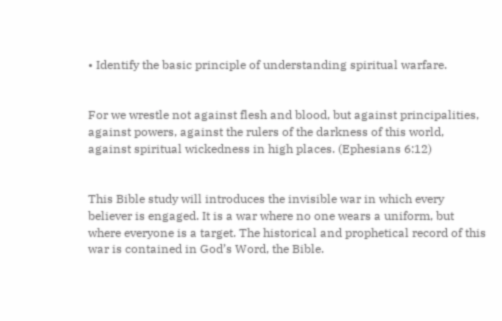• Identify the basic principle of understanding spiritual warfare.


For we wrestle not against flesh and blood, but against principalities, against powers, against the rulers of the darkness of this world, against spiritual wickedness in high places. (Ephesians 6:12)


This Bible study will introduces the invisible war in which every believer is engaged. It is a war where no one wears a uniform, but where everyone is a target. The historical and prophetical record of this war is contained in God’s Word, the Bible.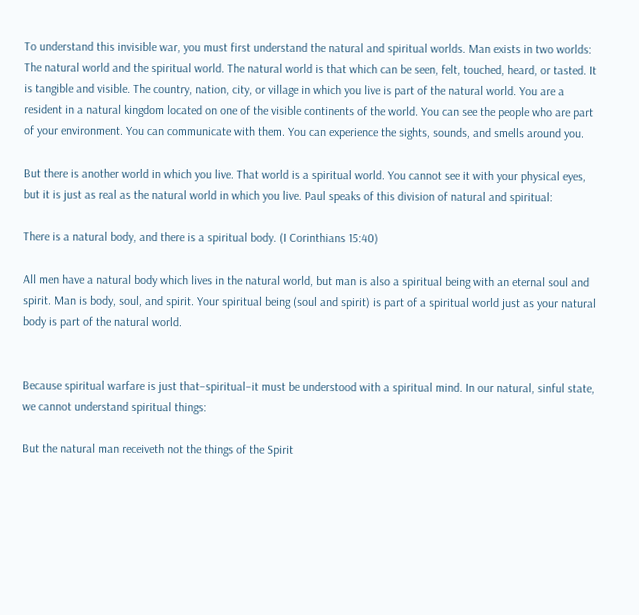To understand this invisible war, you must first understand the natural and spiritual worlds. Man exists in two worlds: The natural world and the spiritual world. The natural world is that which can be seen, felt, touched, heard, or tasted. It is tangible and visible. The country, nation, city, or village in which you live is part of the natural world. You are a resident in a natural kingdom located on one of the visible continents of the world. You can see the people who are part of your environment. You can communicate with them. You can experience the sights, sounds, and smells around you.

But there is another world in which you live. That world is a spiritual world. You cannot see it with your physical eyes, but it is just as real as the natural world in which you live. Paul speaks of this division of natural and spiritual:

There is a natural body, and there is a spiritual body. (I Corinthians 15:40)

All men have a natural body which lives in the natural world, but man is also a spiritual being with an eternal soul and spirit. Man is body, soul, and spirit. Your spiritual being (soul and spirit) is part of a spiritual world just as your natural body is part of the natural world.


Because spiritual warfare is just that–spiritual–it must be understood with a spiritual mind. In our natural, sinful state, we cannot understand spiritual things:

But the natural man receiveth not the things of the Spirit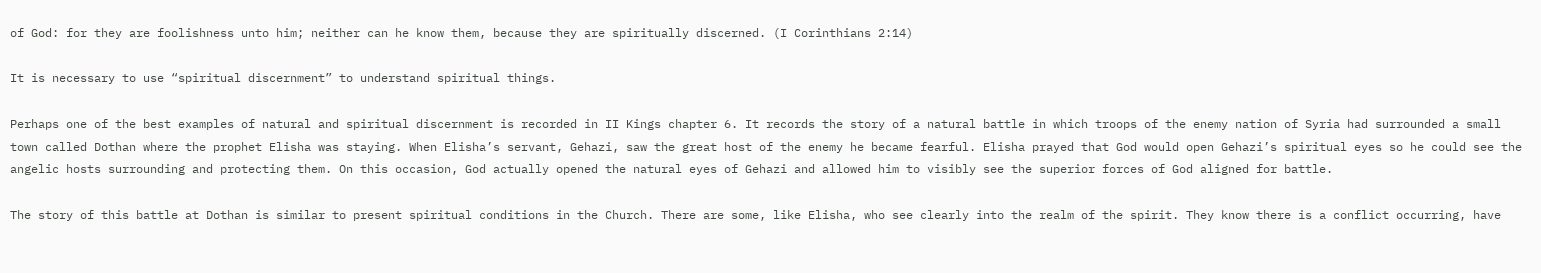of God: for they are foolishness unto him; neither can he know them, because they are spiritually discerned. (I Corinthians 2:14)

It is necessary to use “spiritual discernment” to understand spiritual things.

Perhaps one of the best examples of natural and spiritual discernment is recorded in II Kings chapter 6. It records the story of a natural battle in which troops of the enemy nation of Syria had surrounded a small town called Dothan where the prophet Elisha was staying. When Elisha’s servant, Gehazi, saw the great host of the enemy he became fearful. Elisha prayed that God would open Gehazi’s spiritual eyes so he could see the angelic hosts surrounding and protecting them. On this occasion, God actually opened the natural eyes of Gehazi and allowed him to visibly see the superior forces of God aligned for battle.

The story of this battle at Dothan is similar to present spiritual conditions in the Church. There are some, like Elisha, who see clearly into the realm of the spirit. They know there is a conflict occurring, have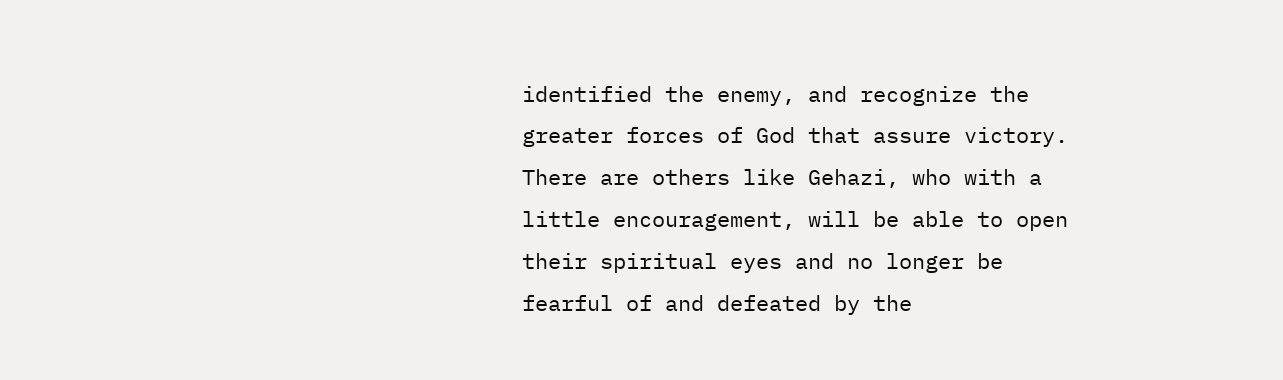identified the enemy, and recognize the greater forces of God that assure victory. There are others like Gehazi, who with a little encouragement, will be able to open their spiritual eyes and no longer be fearful of and defeated by the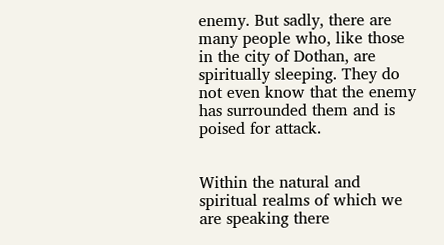enemy. But sadly, there are many people who, like those in the city of Dothan, are spiritually sleeping. They do not even know that the enemy has surrounded them and is poised for attack.


Within the natural and spiritual realms of which we are speaking there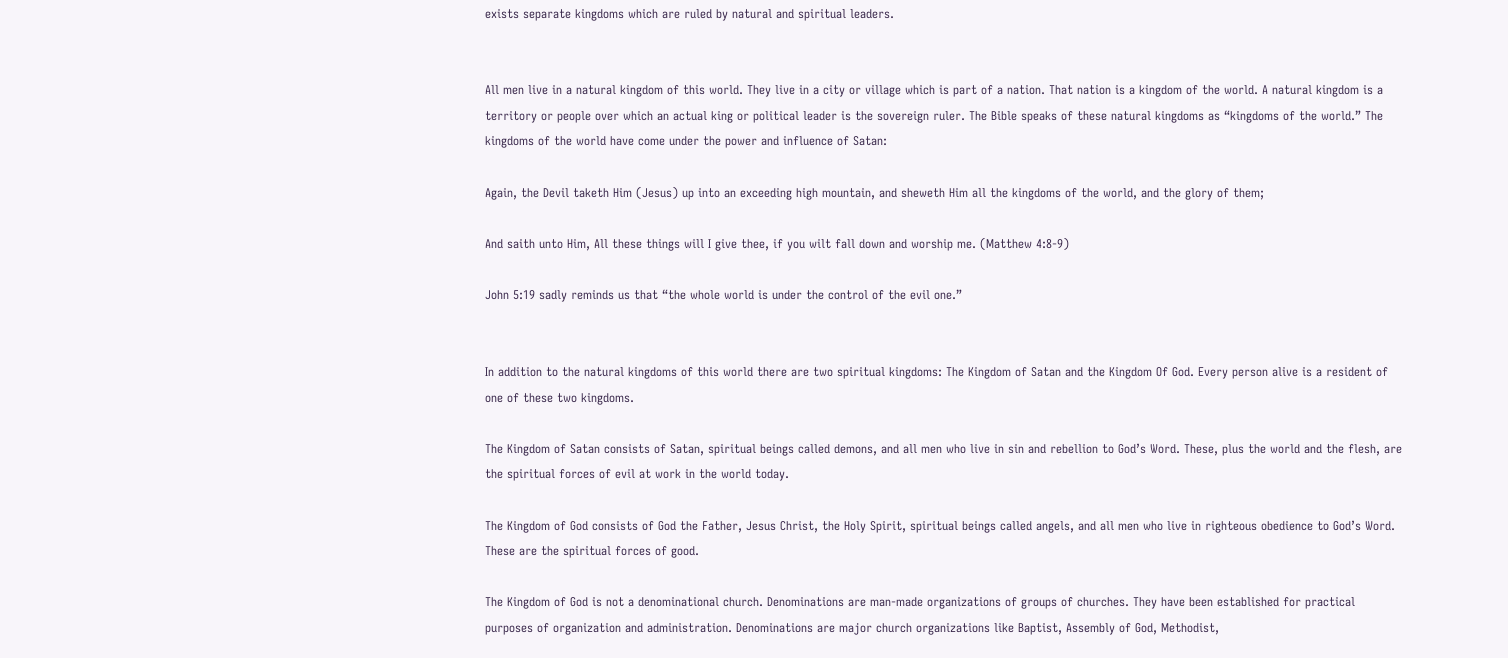exists separate kingdoms which are ruled by natural and spiritual leaders.


All men live in a natural kingdom of this world. They live in a city or village which is part of a nation. That nation is a kingdom of the world. A natural kingdom is a territory or people over which an actual king or political leader is the sovereign ruler. The Bible speaks of these natural kingdoms as “kingdoms of the world.” The kingdoms of the world have come under the power and influence of Satan:

Again, the Devil taketh Him (Jesus) up into an exceeding high mountain, and sheweth Him all the kingdoms of the world, and the glory of them;

And saith unto Him, All these things will I give thee, if you wilt fall down and worship me. (Matthew 4:8-9)

John 5:19 sadly reminds us that “the whole world is under the control of the evil one.”


In addition to the natural kingdoms of this world there are two spiritual kingdoms: The Kingdom of Satan and the Kingdom Of God. Every person alive is a resident of one of these two kingdoms.

The Kingdom of Satan consists of Satan, spiritual beings called demons, and all men who live in sin and rebellion to God’s Word. These, plus the world and the flesh, are the spiritual forces of evil at work in the world today.

The Kingdom of God consists of God the Father, Jesus Christ, the Holy Spirit, spiritual beings called angels, and all men who live in righteous obedience to God’s Word. These are the spiritual forces of good.

The Kingdom of God is not a denominational church. Denominations are man-made organizations of groups of churches. They have been established for practical purposes of organization and administration. Denominations are major church organizations like Baptist, Assembly of God, Methodist,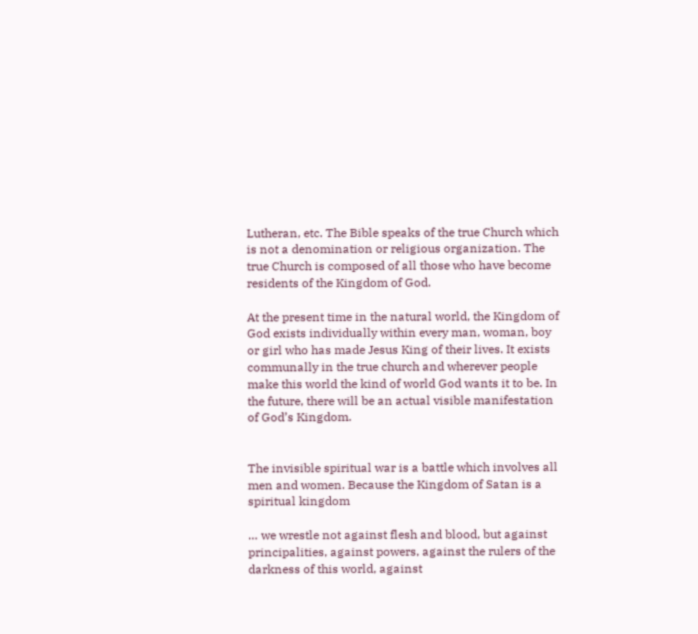Lutheran, etc. The Bible speaks of the true Church which is not a denomination or religious organization. The true Church is composed of all those who have become residents of the Kingdom of God.

At the present time in the natural world, the Kingdom of God exists individually within every man, woman, boy or girl who has made Jesus King of their lives. It exists communally in the true church and wherever people make this world the kind of world God wants it to be. In the future, there will be an actual visible manifestation of God’s Kingdom.


The invisible spiritual war is a battle which involves all men and women. Because the Kingdom of Satan is a spiritual kingdom

… we wrestle not against flesh and blood, but against principalities, against powers, against the rulers of the darkness of this world, against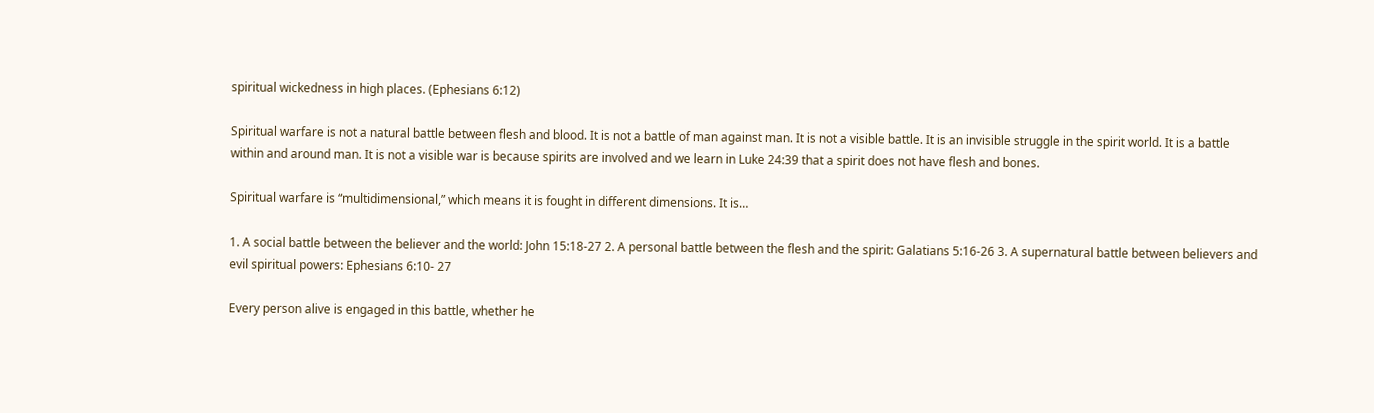spiritual wickedness in high places. (Ephesians 6:12)

Spiritual warfare is not a natural battle between flesh and blood. It is not a battle of man against man. It is not a visible battle. It is an invisible struggle in the spirit world. It is a battle within and around man. It is not a visible war is because spirits are involved and we learn in Luke 24:39 that a spirit does not have flesh and bones.

Spiritual warfare is “multidimensional,” which means it is fought in different dimensions. It is…

1. A social battle between the believer and the world: John 15:18-27 2. A personal battle between the flesh and the spirit: Galatians 5:16-26 3. A supernatural battle between believers and evil spiritual powers: Ephesians 6:10- 27

Every person alive is engaged in this battle, whether he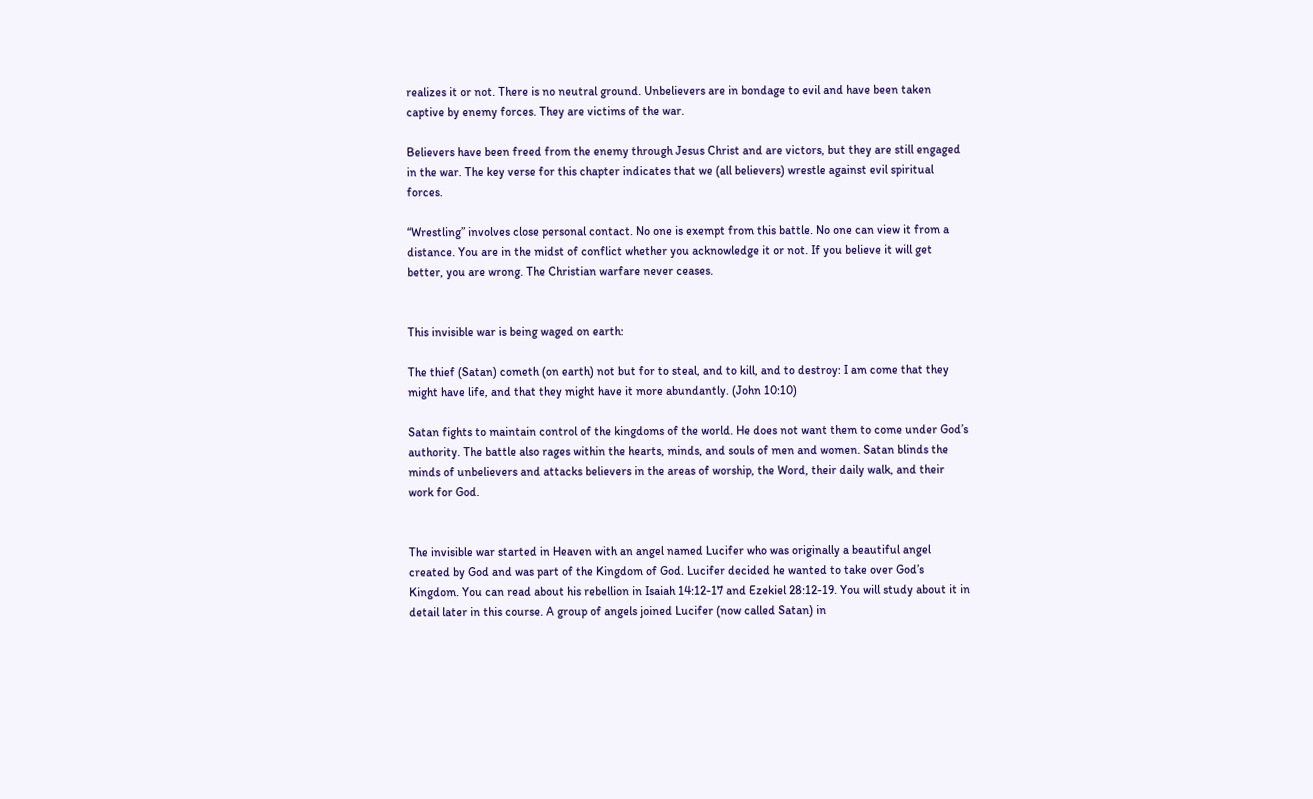realizes it or not. There is no neutral ground. Unbelievers are in bondage to evil and have been taken captive by enemy forces. They are victims of the war.

Believers have been freed from the enemy through Jesus Christ and are victors, but they are still engaged in the war. The key verse for this chapter indicates that we (all believers) wrestle against evil spiritual forces.

“Wrestling” involves close personal contact. No one is exempt from this battle. No one can view it from a distance. You are in the midst of conflict whether you acknowledge it or not. If you believe it will get better, you are wrong. The Christian warfare never ceases.


This invisible war is being waged on earth:

The thief (Satan) cometh (on earth) not but for to steal, and to kill, and to destroy: I am come that they might have life, and that they might have it more abundantly. (John 10:10)

Satan fights to maintain control of the kingdoms of the world. He does not want them to come under God’s authority. The battle also rages within the hearts, minds, and souls of men and women. Satan blinds the minds of unbelievers and attacks believers in the areas of worship, the Word, their daily walk, and their work for God.


The invisible war started in Heaven with an angel named Lucifer who was originally a beautiful angel created by God and was part of the Kingdom of God. Lucifer decided he wanted to take over God’s Kingdom. You can read about his rebellion in Isaiah 14:12-17 and Ezekiel 28:12-19. You will study about it in detail later in this course. A group of angels joined Lucifer (now called Satan) in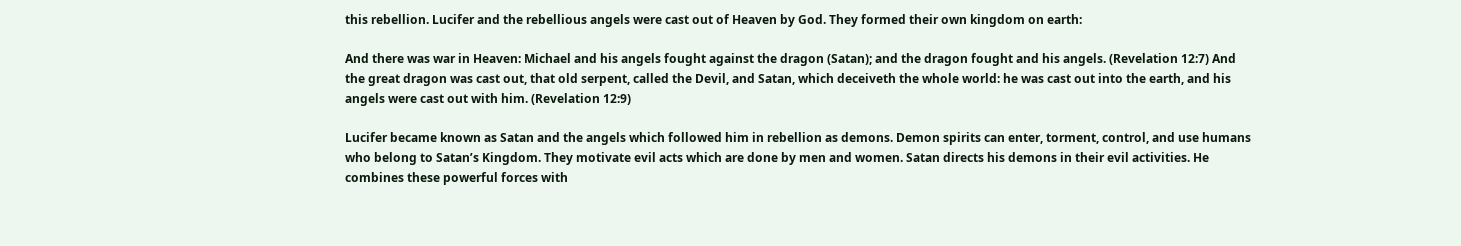this rebellion. Lucifer and the rebellious angels were cast out of Heaven by God. They formed their own kingdom on earth:

And there was war in Heaven: Michael and his angels fought against the dragon (Satan); and the dragon fought and his angels. (Revelation 12:7) And the great dragon was cast out, that old serpent, called the Devil, and Satan, which deceiveth the whole world: he was cast out into the earth, and his angels were cast out with him. (Revelation 12:9)

Lucifer became known as Satan and the angels which followed him in rebellion as demons. Demon spirits can enter, torment, control, and use humans who belong to Satan’s Kingdom. They motivate evil acts which are done by men and women. Satan directs his demons in their evil activities. He combines these powerful forces with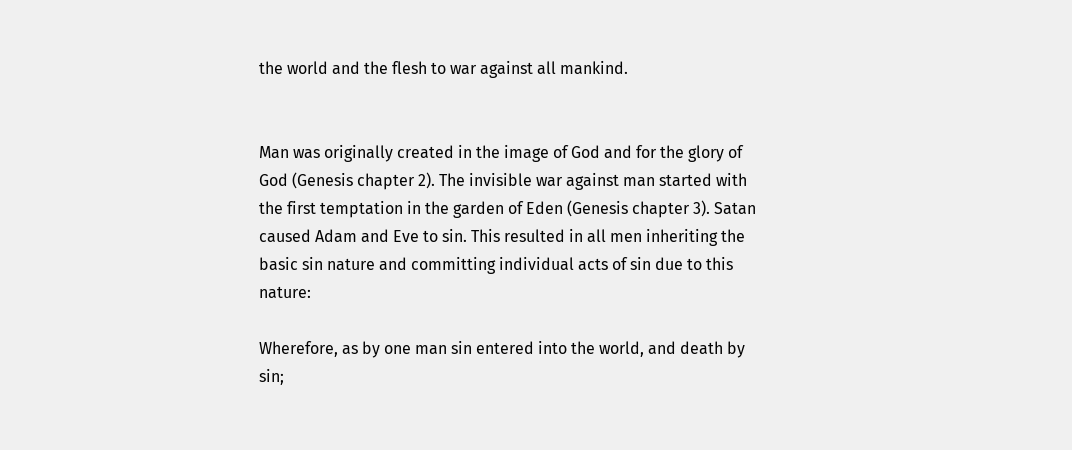the world and the flesh to war against all mankind.


Man was originally created in the image of God and for the glory of God (Genesis chapter 2). The invisible war against man started with the first temptation in the garden of Eden (Genesis chapter 3). Satan caused Adam and Eve to sin. This resulted in all men inheriting the basic sin nature and committing individual acts of sin due to this nature:

Wherefore, as by one man sin entered into the world, and death by sin;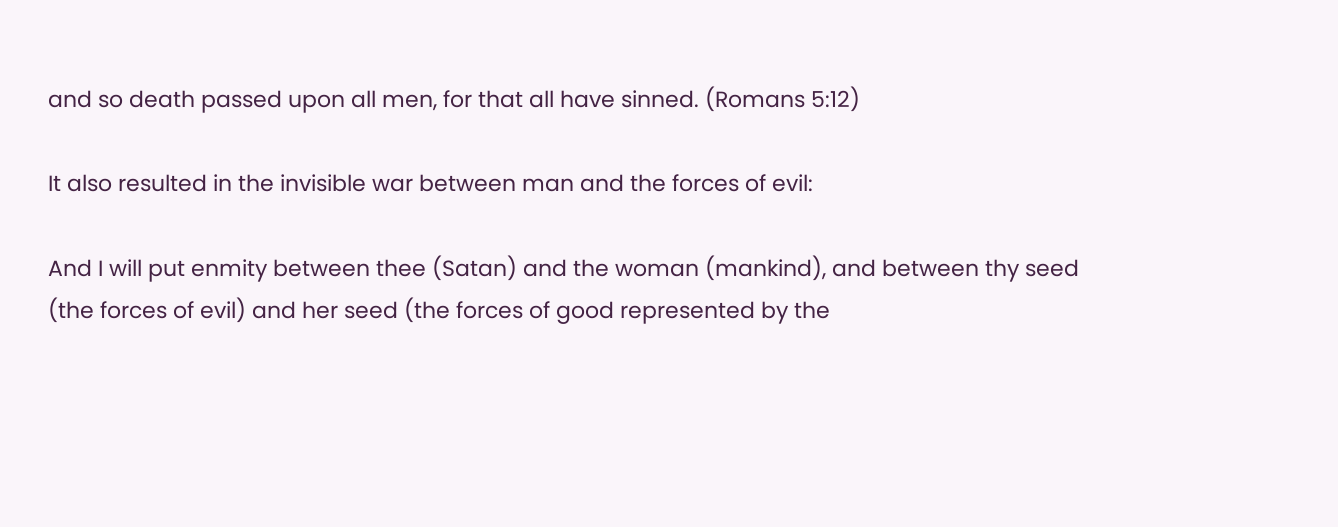and so death passed upon all men, for that all have sinned. (Romans 5:12)

It also resulted in the invisible war between man and the forces of evil:

And I will put enmity between thee (Satan) and the woman (mankind), and between thy seed (the forces of evil) and her seed (the forces of good represented by the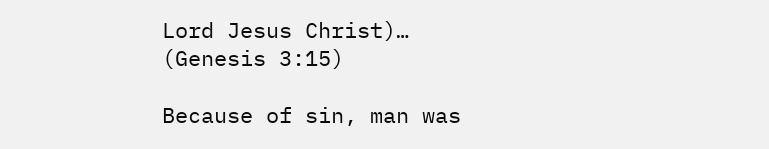Lord Jesus Christ)… (Genesis 3:15)

Because of sin, man was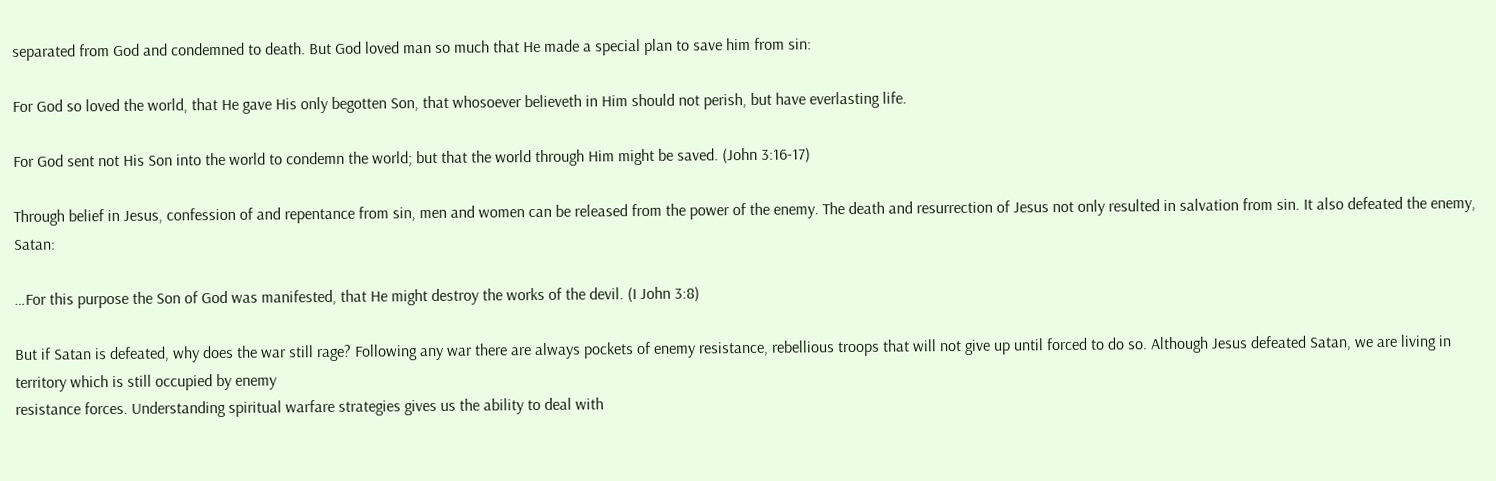separated from God and condemned to death. But God loved man so much that He made a special plan to save him from sin:

For God so loved the world, that He gave His only begotten Son, that whosoever believeth in Him should not perish, but have everlasting life.

For God sent not His Son into the world to condemn the world; but that the world through Him might be saved. (John 3:16-17)

Through belief in Jesus, confession of and repentance from sin, men and women can be released from the power of the enemy. The death and resurrection of Jesus not only resulted in salvation from sin. It also defeated the enemy, Satan:

…For this purpose the Son of God was manifested, that He might destroy the works of the devil. (I John 3:8)

But if Satan is defeated, why does the war still rage? Following any war there are always pockets of enemy resistance, rebellious troops that will not give up until forced to do so. Although Jesus defeated Satan, we are living in territory which is still occupied by enemy
resistance forces. Understanding spiritual warfare strategies gives us the ability to deal with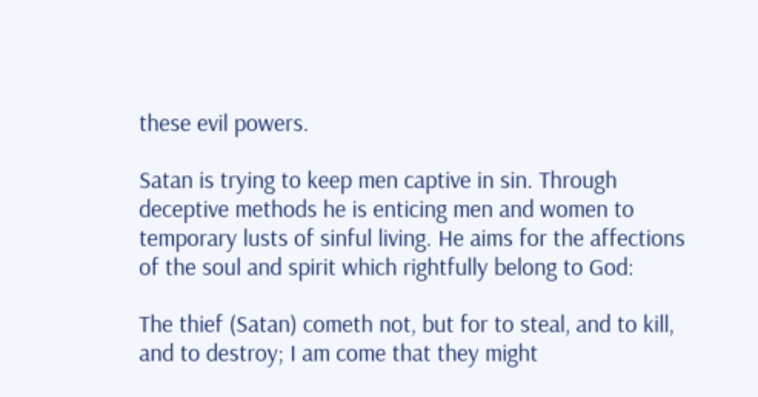these evil powers.

Satan is trying to keep men captive in sin. Through deceptive methods he is enticing men and women to temporary lusts of sinful living. He aims for the affections of the soul and spirit which rightfully belong to God:

The thief (Satan) cometh not, but for to steal, and to kill, and to destroy; I am come that they might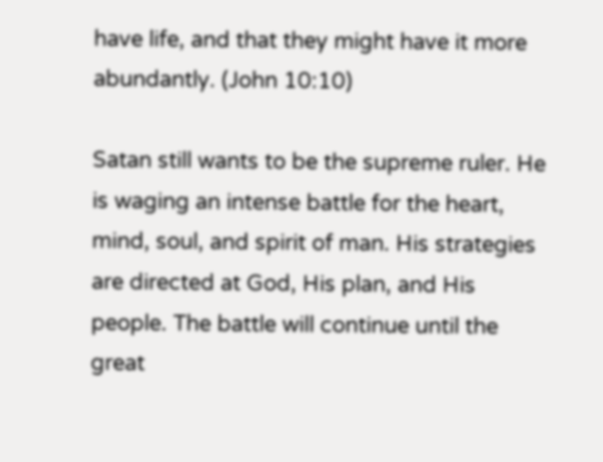have life, and that they might have it more abundantly. (John 10:10)

Satan still wants to be the supreme ruler. He is waging an intense battle for the heart, mind, soul, and spirit of man. His strategies are directed at God, His plan, and His people. The battle will continue until the great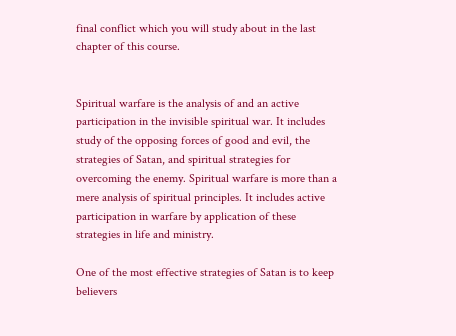final conflict which you will study about in the last chapter of this course.


Spiritual warfare is the analysis of and an active participation in the invisible spiritual war. It includes study of the opposing forces of good and evil, the strategies of Satan, and spiritual strategies for overcoming the enemy. Spiritual warfare is more than a mere analysis of spiritual principles. It includes active participation in warfare by application of these strategies in life and ministry.

One of the most effective strategies of Satan is to keep believers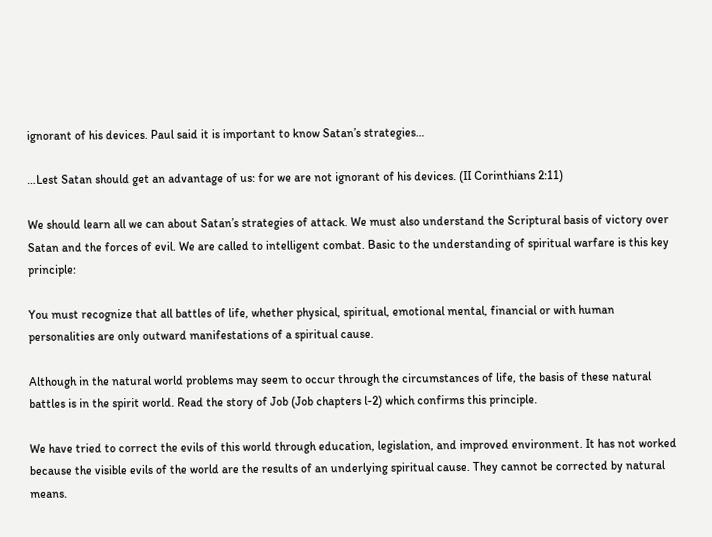ignorant of his devices. Paul said it is important to know Satan’s strategies…

…Lest Satan should get an advantage of us: for we are not ignorant of his devices. (II Corinthians 2:11)

We should learn all we can about Satan’s strategies of attack. We must also understand the Scriptural basis of victory over Satan and the forces of evil. We are called to intelligent combat. Basic to the understanding of spiritual warfare is this key principle:

You must recognize that all battles of life, whether physical, spiritual, emotional mental, financial or with human personalities are only outward manifestations of a spiritual cause.

Although in the natural world problems may seem to occur through the circumstances of life, the basis of these natural battles is in the spirit world. Read the story of Job (Job chapters l-2) which confirms this principle.

We have tried to correct the evils of this world through education, legislation, and improved environment. It has not worked because the visible evils of the world are the results of an underlying spiritual cause. They cannot be corrected by natural means.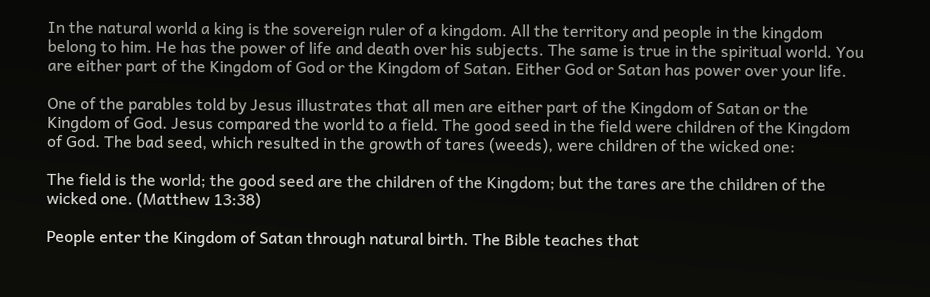In the natural world a king is the sovereign ruler of a kingdom. All the territory and people in the kingdom belong to him. He has the power of life and death over his subjects. The same is true in the spiritual world. You are either part of the Kingdom of God or the Kingdom of Satan. Either God or Satan has power over your life.

One of the parables told by Jesus illustrates that all men are either part of the Kingdom of Satan or the Kingdom of God. Jesus compared the world to a field. The good seed in the field were children of the Kingdom of God. The bad seed, which resulted in the growth of tares (weeds), were children of the wicked one:

The field is the world; the good seed are the children of the Kingdom; but the tares are the children of the wicked one. (Matthew 13:38)

People enter the Kingdom of Satan through natural birth. The Bible teaches that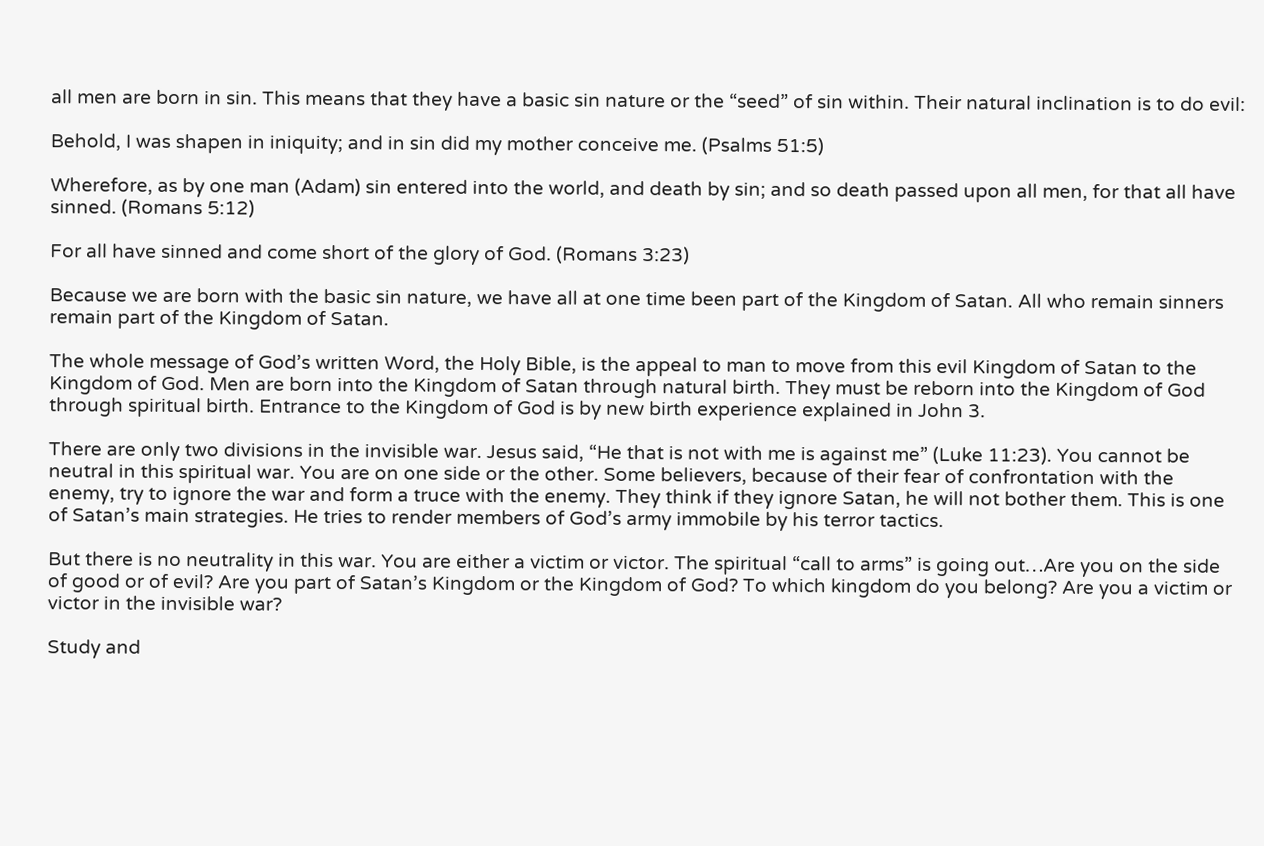all men are born in sin. This means that they have a basic sin nature or the “seed” of sin within. Their natural inclination is to do evil:

Behold, I was shapen in iniquity; and in sin did my mother conceive me. (Psalms 51:5)

Wherefore, as by one man (Adam) sin entered into the world, and death by sin; and so death passed upon all men, for that all have sinned. (Romans 5:12)

For all have sinned and come short of the glory of God. (Romans 3:23)

Because we are born with the basic sin nature, we have all at one time been part of the Kingdom of Satan. All who remain sinners remain part of the Kingdom of Satan.

The whole message of God’s written Word, the Holy Bible, is the appeal to man to move from this evil Kingdom of Satan to the Kingdom of God. Men are born into the Kingdom of Satan through natural birth. They must be reborn into the Kingdom of God through spiritual birth. Entrance to the Kingdom of God is by new birth experience explained in John 3.

There are only two divisions in the invisible war. Jesus said, “He that is not with me is against me” (Luke 11:23). You cannot be neutral in this spiritual war. You are on one side or the other. Some believers, because of their fear of confrontation with the enemy, try to ignore the war and form a truce with the enemy. They think if they ignore Satan, he will not bother them. This is one of Satan’s main strategies. He tries to render members of God’s army immobile by his terror tactics.

But there is no neutrality in this war. You are either a victim or victor. The spiritual “call to arms” is going out…Are you on the side of good or of evil? Are you part of Satan’s Kingdom or the Kingdom of God? To which kingdom do you belong? Are you a victim or victor in the invisible war?

Study and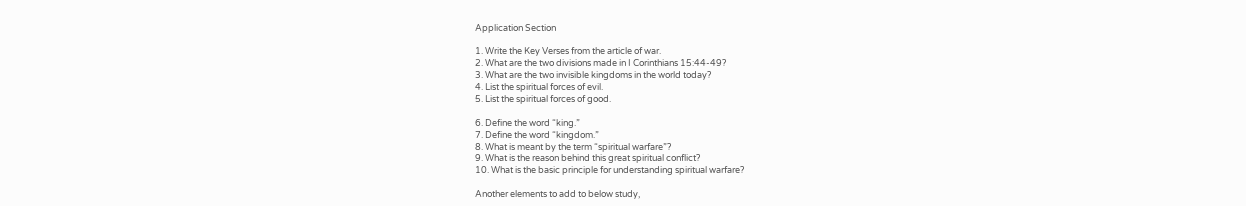Application Section

1. Write the Key Verses from the article of war.
2. What are the two divisions made in I Corinthians 15:44-49?
3. What are the two invisible kingdoms in the world today?
4. List the spiritual forces of evil.
5. List the spiritual forces of good.

6. Define the word “king.”
7. Define the word “kingdom.”
8. What is meant by the term “spiritual warfare”?
9. What is the reason behind this great spiritual conflict?
10. What is the basic principle for understanding spiritual warfare?

Another elements to add to below study,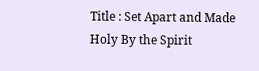Title : Set Apart and Made Holy By the Spirit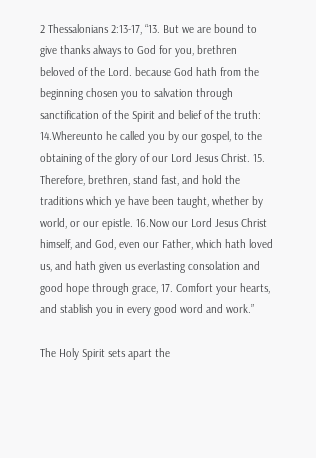2 Thessalonians 2:13-17, “13. But we are bound to give thanks always to God for you, brethren beloved of the Lord. because God hath from the beginning chosen you to salvation through sanctification of the Spirit and belief of the truth: 14.Whereunto he called you by our gospel, to the obtaining of the glory of our Lord Jesus Christ. 15. Therefore, brethren, stand fast, and hold the traditions which ye have been taught, whether by world, or our epistle. 16.Now our Lord Jesus Christ himself, and God, even our Father, which hath loved us, and hath given us everlasting consolation and good hope through grace, 17. Comfort your hearts, and stablish you in every good word and work.”

The Holy Spirit sets apart the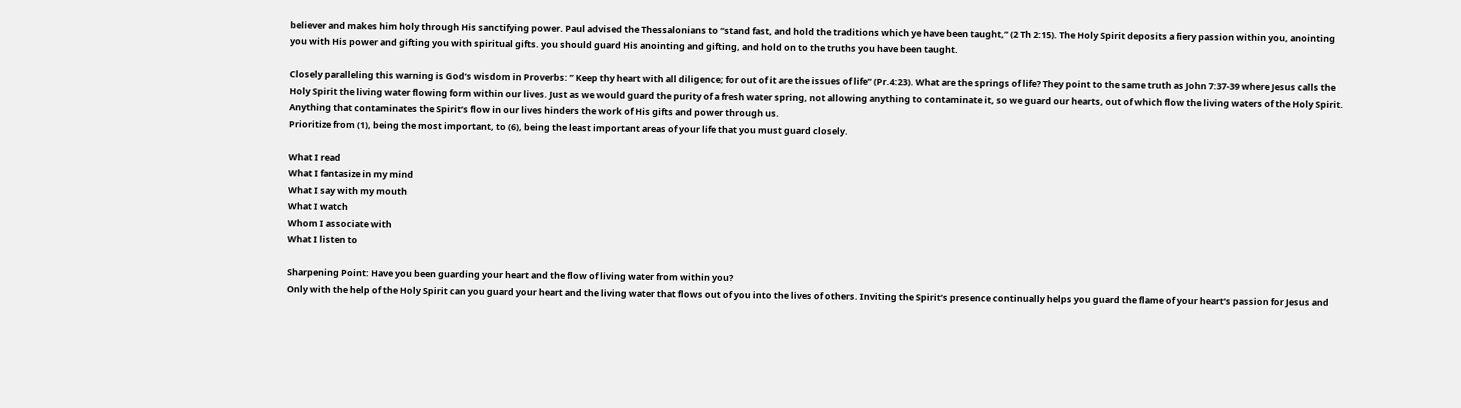believer and makes him holy through His sanctifying power. Paul advised the Thessalonians to “stand fast, and hold the traditions which ye have been taught,” (2 Th 2:15). The Holy Spirit deposits a fiery passion within you, anointing you with His power and gifting you with spiritual gifts. you should guard His anointing and gifting, and hold on to the truths you have been taught.

Closely paralleling this warning is God’s wisdom in Proverbs: ” Keep thy heart with all diligence; for out of it are the issues of life” (Pr.4:23). What are the springs of life? They point to the same truth as John 7:37-39 where Jesus calls the Holy Spirit the living water flowing form within our lives. Just as we would guard the purity of a fresh water spring, not allowing anything to contaminate it, so we guard our hearts, out of which flow the living waters of the Holy Spirit.
Anything that contaminates the Spirit’s flow in our lives hinders the work of His gifts and power through us.
Prioritize from (1), being the most important, to (6), being the least important areas of your life that you must guard closely.

What I read
What I fantasize in my mind
What I say with my mouth
What I watch
Whom I associate with
What I listen to

Sharpening Point: Have you been guarding your heart and the flow of living water from within you?
Only with the help of the Holy Spirit can you guard your heart and the living water that flows out of you into the lives of others. Inviting the Spirit’s presence continually helps you guard the flame of your heart’s passion for Jesus and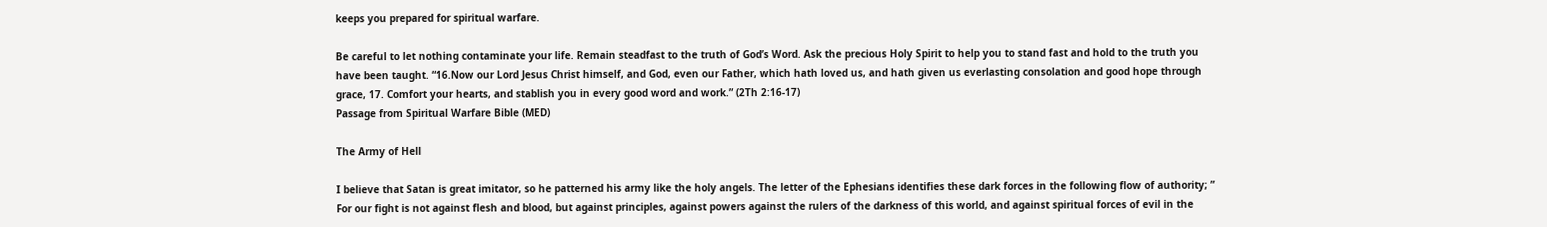keeps you prepared for spiritual warfare.

Be careful to let nothing contaminate your life. Remain steadfast to the truth of God’s Word. Ask the precious Holy Spirit to help you to stand fast and hold to the truth you have been taught. “16.Now our Lord Jesus Christ himself, and God, even our Father, which hath loved us, and hath given us everlasting consolation and good hope through grace, 17. Comfort your hearts, and stablish you in every good word and work.” (2Th 2:16-17)
Passage from Spiritual Warfare Bible (MED)

The Army of Hell

I believe that Satan is great imitator, so he patterned his army like the holy angels. The letter of the Ephesians identifies these dark forces in the following flow of authority; ” For our fight is not against flesh and blood, but against principles, against powers against the rulers of the darkness of this world, and against spiritual forces of evil in the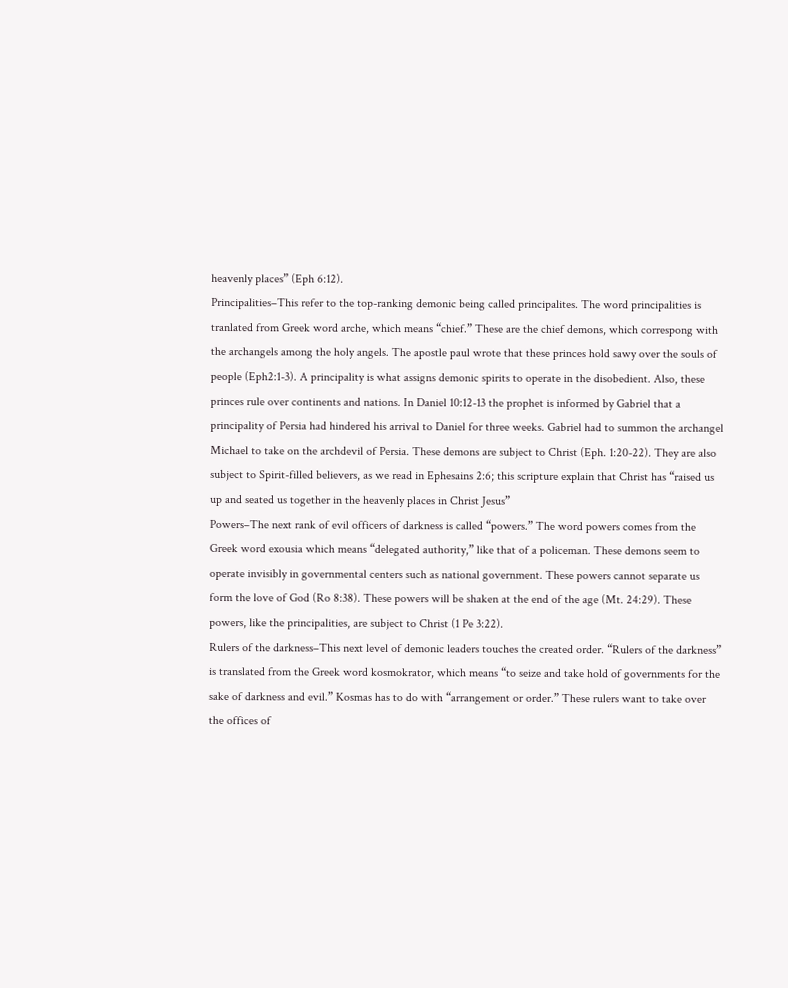heavenly places” (Eph 6:12).
Principalities–This refer to the top-ranking demonic being called principalites. The word principalities is tranlated from Greek word arche, which means “chief.” These are the chief demons, which correspong with the archangels among the holy angels. The apostle paul wrote that these princes hold sawy over the souls of people (Eph2:1-3). A principality is what assigns demonic spirits to operate in the disobedient. Also, these princes rule over continents and nations. In Daniel 10:12-13 the prophet is informed by Gabriel that a principality of Persia had hindered his arrival to Daniel for three weeks. Gabriel had to summon the archangel Michael to take on the archdevil of Persia. These demons are subject to Christ (Eph. 1:20-22). They are also subject to Spirit-filled believers, as we read in Ephesains 2:6; this scripture explain that Christ has “raised us up and seated us together in the heavenly places in Christ Jesus”
Powers–The next rank of evil officers of darkness is called “powers.” The word powers comes from the Greek word exousia which means “delegated authority,” like that of a policeman. These demons seem to operate invisibly in governmental centers such as national government. These powers cannot separate us form the love of God (Ro 8:38). These powers will be shaken at the end of the age (Mt. 24:29). These powers, like the principalities, are subject to Christ (1 Pe 3:22).
Rulers of the darkness–This next level of demonic leaders touches the created order. “Rulers of the darkness” is translated from the Greek word kosmokrator, which means “to seize and take hold of governments for the sake of darkness and evil.” Kosmas has to do with “arrangement or order.” These rulers want to take over the offices of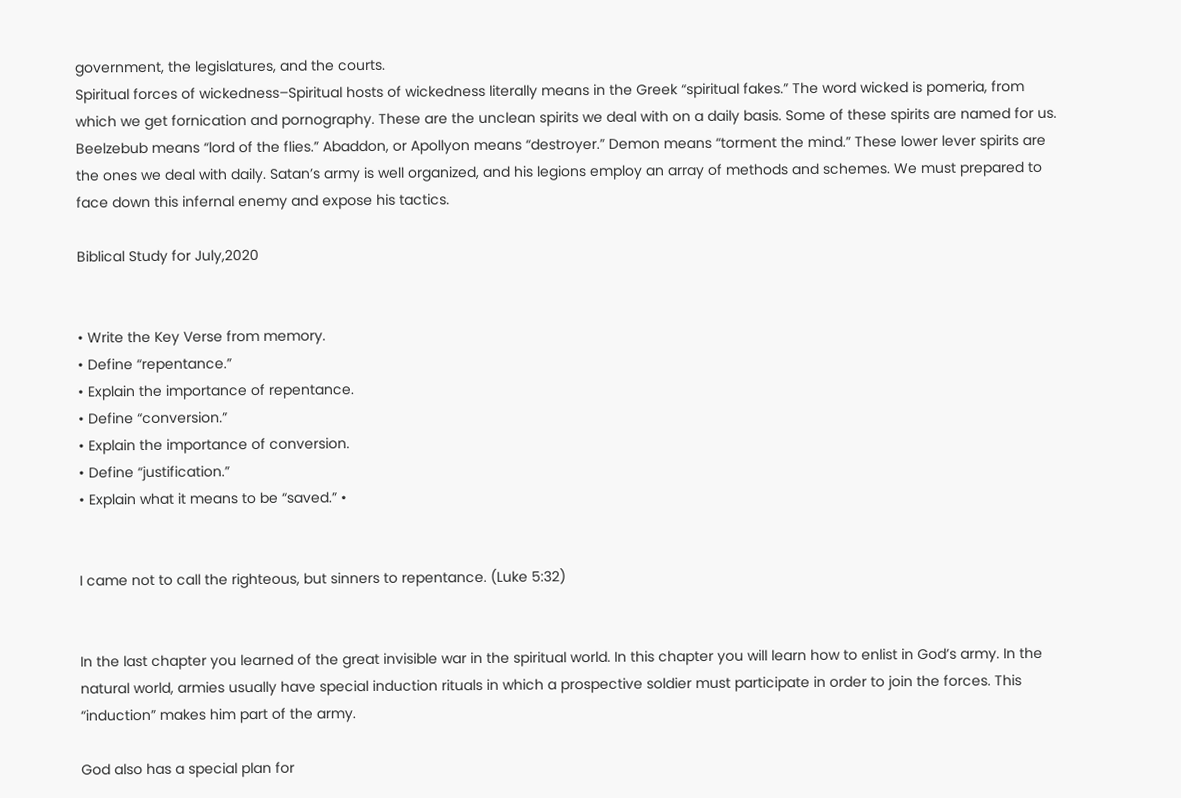government, the legislatures, and the courts.
Spiritual forces of wickedness–Spiritual hosts of wickedness literally means in the Greek “spiritual fakes.” The word wicked is pomeria, from which we get fornication and pornography. These are the unclean spirits we deal with on a daily basis. Some of these spirits are named for us. Beelzebub means “lord of the flies.” Abaddon, or Apollyon means “destroyer.” Demon means “torment the mind.” These lower lever spirits are the ones we deal with daily. Satan’s army is well organized, and his legions employ an array of methods and schemes. We must prepared to face down this infernal enemy and expose his tactics.

Biblical Study for July,2020


• Write the Key Verse from memory.
• Define “repentance.”
• Explain the importance of repentance.
• Define “conversion.”
• Explain the importance of conversion.
• Define “justification.”
• Explain what it means to be “saved.” •


I came not to call the righteous, but sinners to repentance. (Luke 5:32)


In the last chapter you learned of the great invisible war in the spiritual world. In this chapter you will learn how to enlist in God’s army. In the natural world, armies usually have special induction rituals in which a prospective soldier must participate in order to join the forces. This “induction” makes him part of the army.

God also has a special plan for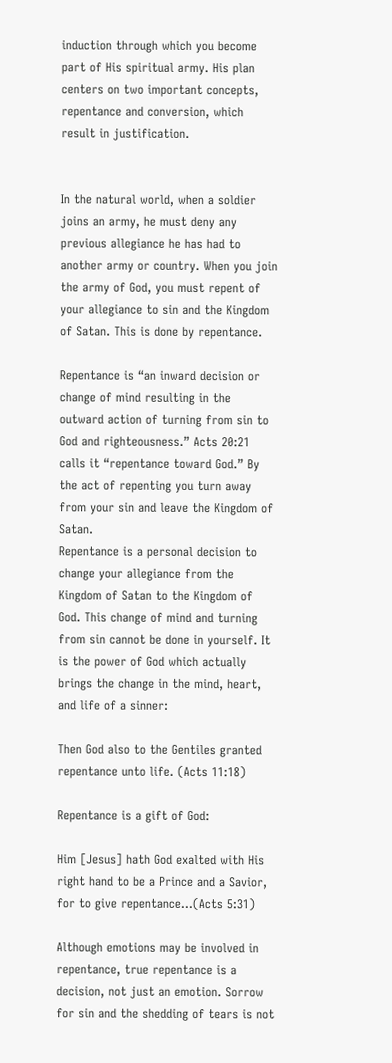induction through which you become part of His spiritual army. His plan centers on two important concepts, repentance and conversion, which result in justification.


In the natural world, when a soldier joins an army, he must deny any previous allegiance he has had to another army or country. When you join the army of God, you must repent of your allegiance to sin and the Kingdom of Satan. This is done by repentance.

Repentance is “an inward decision or change of mind resulting in the outward action of turning from sin to God and righteousness.” Acts 20:21 calls it “repentance toward God.” By the act of repenting you turn away from your sin and leave the Kingdom of Satan.
Repentance is a personal decision to change your allegiance from the Kingdom of Satan to the Kingdom of God. This change of mind and turning from sin cannot be done in yourself. It is the power of God which actually brings the change in the mind, heart, and life of a sinner:

Then God also to the Gentiles granted repentance unto life. (Acts 11:18)

Repentance is a gift of God:

Him [Jesus] hath God exalted with His right hand to be a Prince and a Savior, for to give repentance…(Acts 5:31)

Although emotions may be involved in repentance, true repentance is a decision, not just an emotion. Sorrow for sin and the shedding of tears is not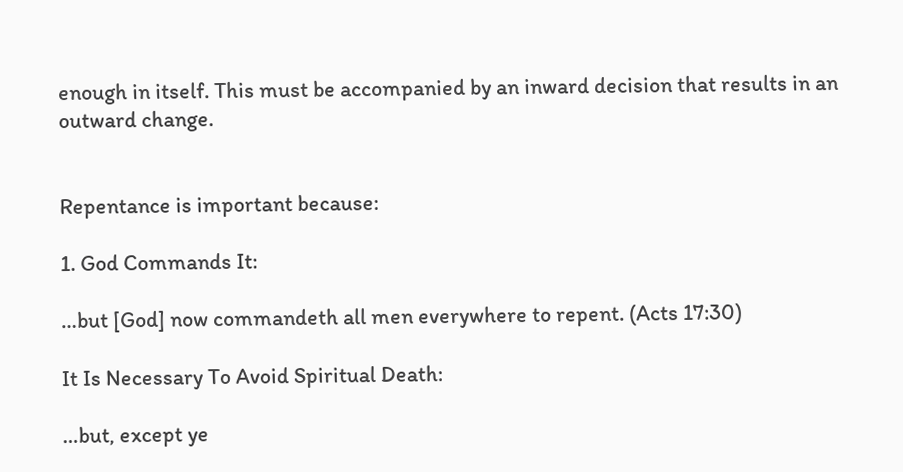enough in itself. This must be accompanied by an inward decision that results in an outward change.


Repentance is important because:

1. God Commands It:

…but [God] now commandeth all men everywhere to repent. (Acts 17:30)

It Is Necessary To Avoid Spiritual Death:

…but, except ye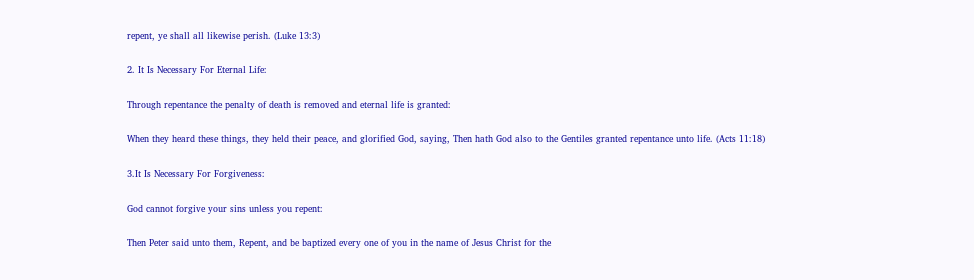repent, ye shall all likewise perish. (Luke 13:3)

2. It Is Necessary For Eternal Life:

Through repentance the penalty of death is removed and eternal life is granted:

When they heard these things, they held their peace, and glorified God, saying, Then hath God also to the Gentiles granted repentance unto life. (Acts 11:18)

3.It Is Necessary For Forgiveness:

God cannot forgive your sins unless you repent:

Then Peter said unto them, Repent, and be baptized every one of you in the name of Jesus Christ for the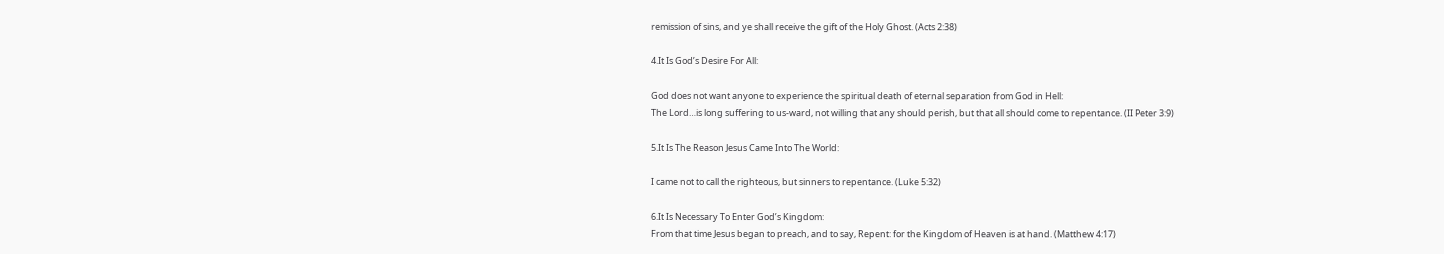remission of sins, and ye shall receive the gift of the Holy Ghost. (Acts 2:38)

4.It Is God’s Desire For All:

God does not want anyone to experience the spiritual death of eternal separation from God in Hell:
The Lord…is long suffering to us-ward, not willing that any should perish, but that all should come to repentance. (II Peter 3:9)

5.It Is The Reason Jesus Came Into The World:

I came not to call the righteous, but sinners to repentance. (Luke 5:32)

6.It Is Necessary To Enter God’s Kingdom:
From that time Jesus began to preach, and to say, Repent: for the Kingdom of Heaven is at hand. (Matthew 4:17)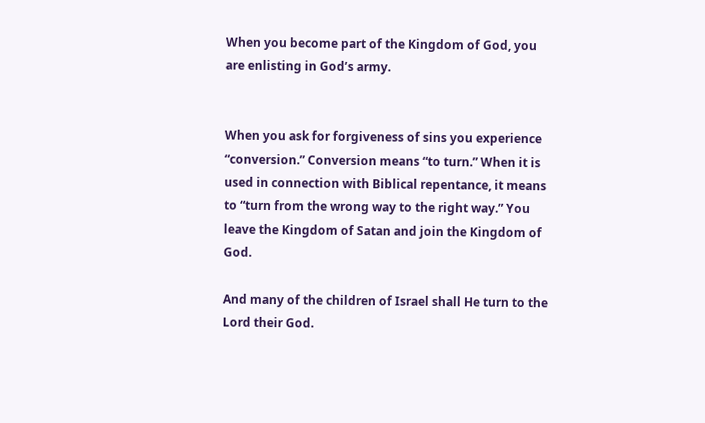When you become part of the Kingdom of God, you are enlisting in God’s army.


When you ask for forgiveness of sins you experience “conversion.” Conversion means “to turn.” When it is used in connection with Biblical repentance, it means to “turn from the wrong way to the right way.” You leave the Kingdom of Satan and join the Kingdom of God.

And many of the children of Israel shall He turn to the Lord their God.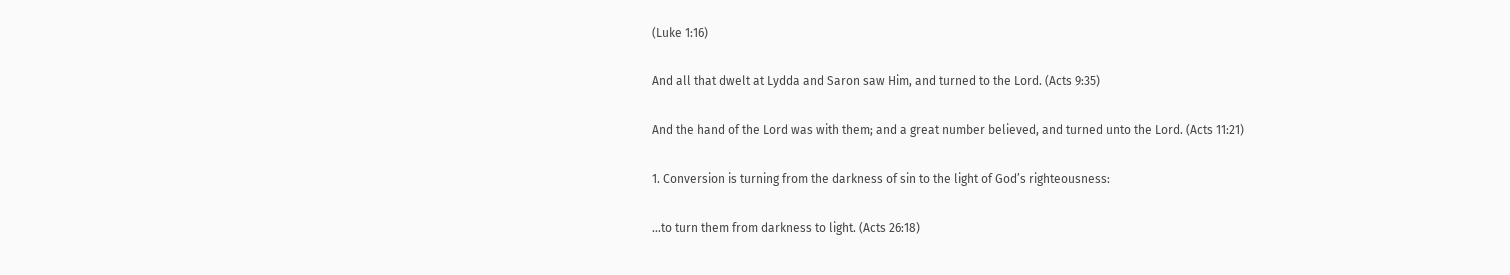(Luke 1:16)

And all that dwelt at Lydda and Saron saw Him, and turned to the Lord. (Acts 9:35)

And the hand of the Lord was with them; and a great number believed, and turned unto the Lord. (Acts 11:21)

1. Conversion is turning from the darkness of sin to the light of God’s righteousness:

…to turn them from darkness to light. (Acts 26:18)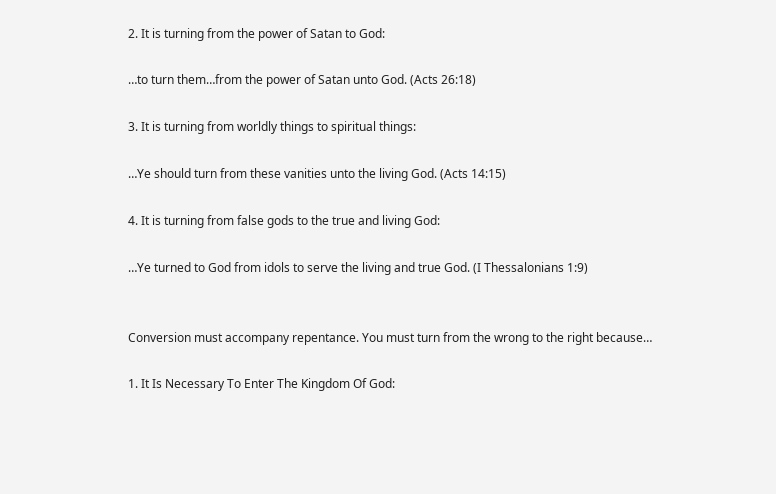2. It is turning from the power of Satan to God:

…to turn them…from the power of Satan unto God. (Acts 26:18)

3. It is turning from worldly things to spiritual things:

…Ye should turn from these vanities unto the living God. (Acts 14:15)

4. It is turning from false gods to the true and living God:

…Ye turned to God from idols to serve the living and true God. (I Thessalonians 1:9)


Conversion must accompany repentance. You must turn from the wrong to the right because…

1. It Is Necessary To Enter The Kingdom Of God: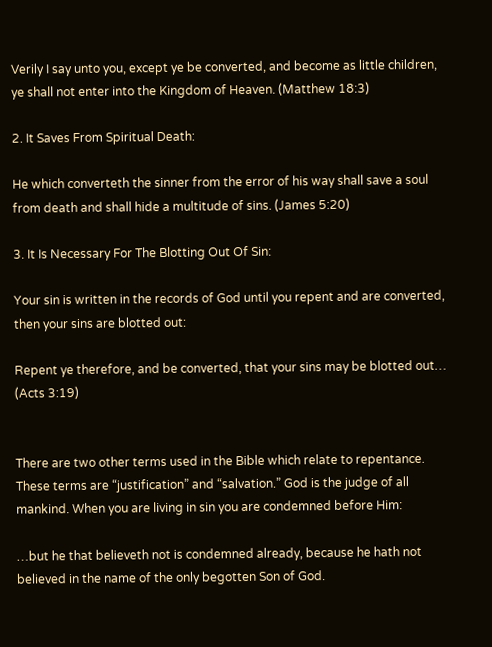Verily I say unto you, except ye be converted, and become as little children, ye shall not enter into the Kingdom of Heaven. (Matthew 18:3)

2. It Saves From Spiritual Death:

He which converteth the sinner from the error of his way shall save a soul from death and shall hide a multitude of sins. (James 5:20)

3. It Is Necessary For The Blotting Out Of Sin:

Your sin is written in the records of God until you repent and are converted, then your sins are blotted out:

Repent ye therefore, and be converted, that your sins may be blotted out… (Acts 3:19)


There are two other terms used in the Bible which relate to repentance. These terms are “justification” and “salvation.” God is the judge of all mankind. When you are living in sin you are condemned before Him:

…but he that believeth not is condemned already, because he hath not believed in the name of the only begotten Son of God.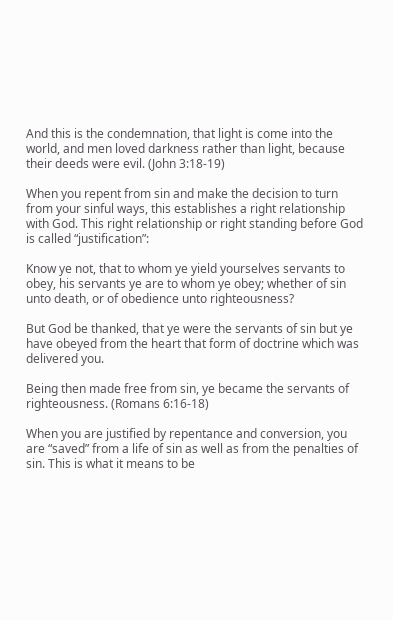And this is the condemnation, that light is come into the world, and men loved darkness rather than light, because their deeds were evil. (John 3:18-19)

When you repent from sin and make the decision to turn from your sinful ways, this establishes a right relationship with God. This right relationship or right standing before God is called “justification”:

Know ye not, that to whom ye yield yourselves servants to obey, his servants ye are to whom ye obey; whether of sin unto death, or of obedience unto righteousness?

But God be thanked, that ye were the servants of sin but ye have obeyed from the heart that form of doctrine which was delivered you.

Being then made free from sin, ye became the servants of righteousness. (Romans 6:16-18)

When you are justified by repentance and conversion, you are “saved” from a life of sin as well as from the penalties of sin. This is what it means to be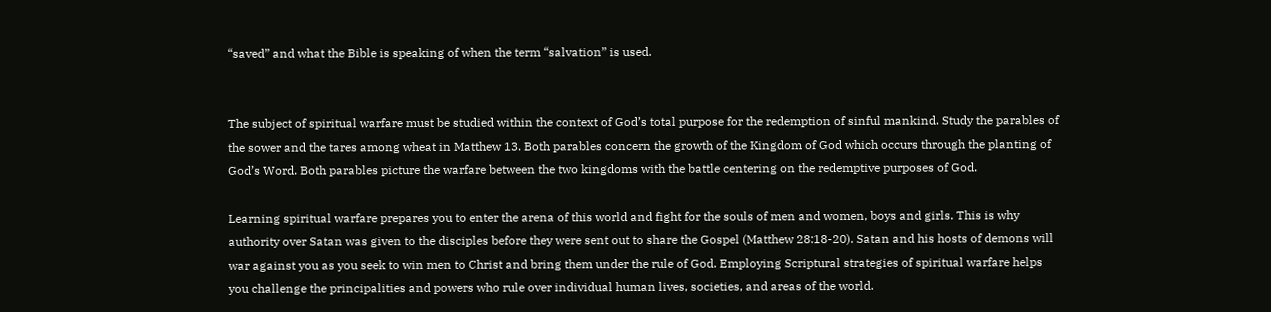“saved” and what the Bible is speaking of when the term “salvation” is used.


The subject of spiritual warfare must be studied within the context of God’s total purpose for the redemption of sinful mankind. Study the parables of the sower and the tares among wheat in Matthew 13. Both parables concern the growth of the Kingdom of God which occurs through the planting of God’s Word. Both parables picture the warfare between the two kingdoms with the battle centering on the redemptive purposes of God.

Learning spiritual warfare prepares you to enter the arena of this world and fight for the souls of men and women, boys and girls. This is why authority over Satan was given to the disciples before they were sent out to share the Gospel (Matthew 28:18-20). Satan and his hosts of demons will war against you as you seek to win men to Christ and bring them under the rule of God. Employing Scriptural strategies of spiritual warfare helps you challenge the principalities and powers who rule over individual human lives, societies, and areas of the world.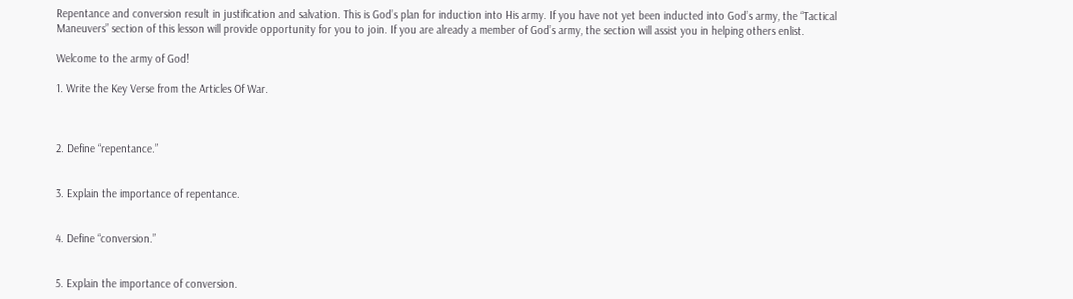Repentance and conversion result in justification and salvation. This is God’s plan for induction into His army. If you have not yet been inducted into God’s army, the “Tactical Maneuvers” section of this lesson will provide opportunity for you to join. If you are already a member of God’s army, the section will assist you in helping others enlist.

Welcome to the army of God!

1. Write the Key Verse from the Articles Of War.



2. Define “repentance.”


3. Explain the importance of repentance.


4. Define “conversion.”


5. Explain the importance of conversion.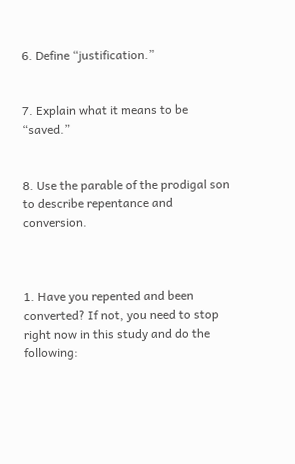6. Define “justification.”


7. Explain what it means to be “saved.”


8. Use the parable of the prodigal son to describe repentance and conversion.



1. Have you repented and been converted? If not, you need to stop right now in this study and do the following: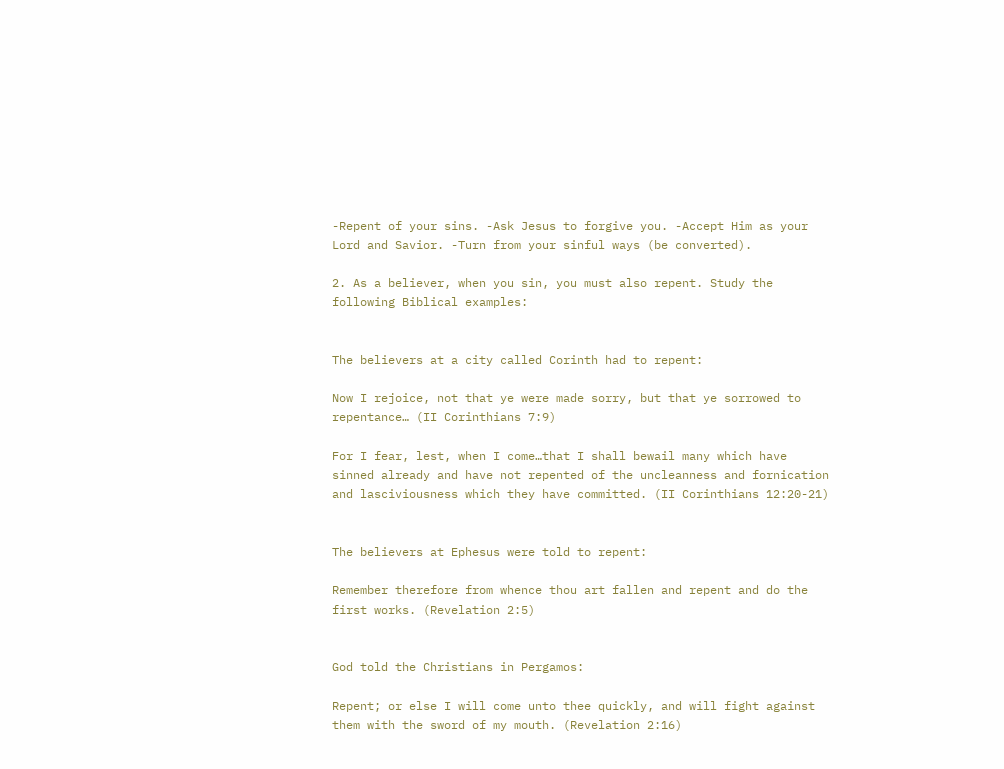-Repent of your sins. -Ask Jesus to forgive you. -Accept Him as your Lord and Savior. -Turn from your sinful ways (be converted).

2. As a believer, when you sin, you must also repent. Study the following Biblical examples:


The believers at a city called Corinth had to repent:

Now I rejoice, not that ye were made sorry, but that ye sorrowed to repentance… (II Corinthians 7:9)

For I fear, lest, when I come…that I shall bewail many which have sinned already and have not repented of the uncleanness and fornication and lasciviousness which they have committed. (II Corinthians 12:20-21)


The believers at Ephesus were told to repent:

Remember therefore from whence thou art fallen and repent and do the first works. (Revelation 2:5)


God told the Christians in Pergamos:

Repent; or else I will come unto thee quickly, and will fight against them with the sword of my mouth. (Revelation 2:16)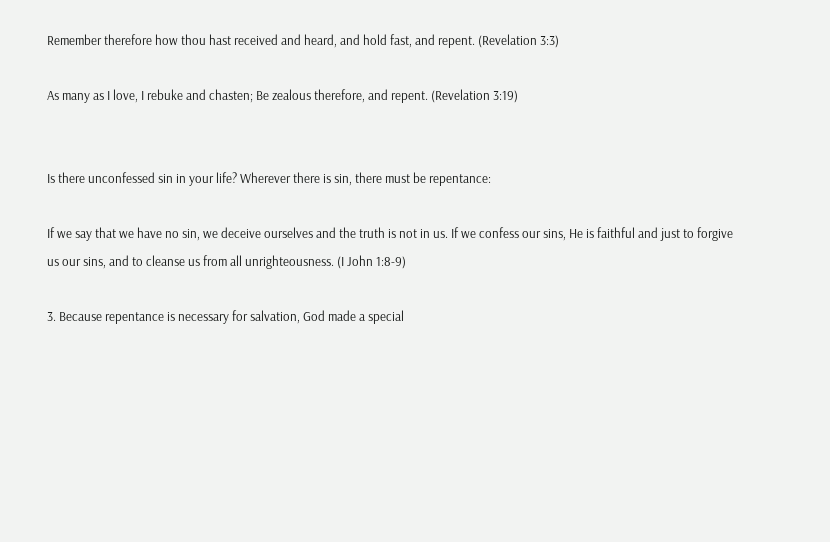Remember therefore how thou hast received and heard, and hold fast, and repent. (Revelation 3:3)

As many as I love, I rebuke and chasten; Be zealous therefore, and repent. (Revelation 3:19)


Is there unconfessed sin in your life? Wherever there is sin, there must be repentance:

If we say that we have no sin, we deceive ourselves and the truth is not in us. If we confess our sins, He is faithful and just to forgive us our sins, and to cleanse us from all unrighteousness. (I John 1:8-9)

3. Because repentance is necessary for salvation, God made a special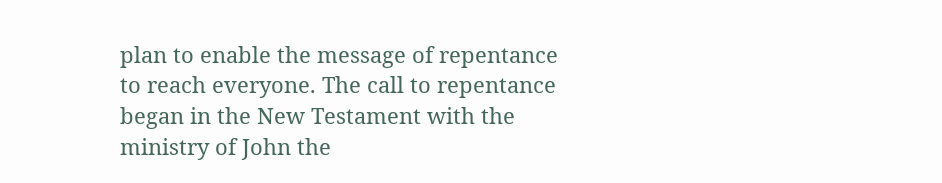plan to enable the message of repentance to reach everyone. The call to repentance began in the New Testament with the ministry of John the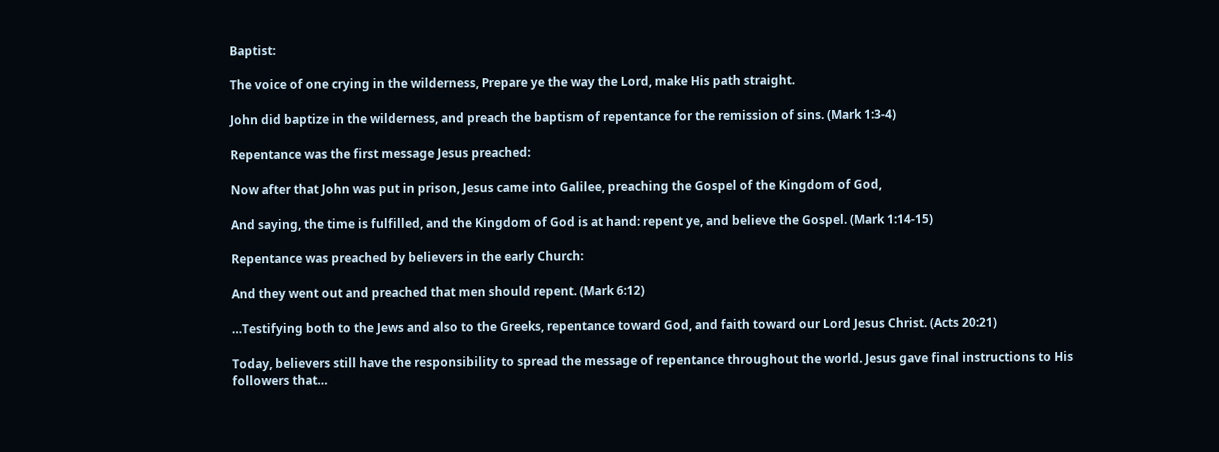Baptist:

The voice of one crying in the wilderness, Prepare ye the way the Lord, make His path straight.

John did baptize in the wilderness, and preach the baptism of repentance for the remission of sins. (Mark 1:3-4)

Repentance was the first message Jesus preached:

Now after that John was put in prison, Jesus came into Galilee, preaching the Gospel of the Kingdom of God,

And saying, the time is fulfilled, and the Kingdom of God is at hand: repent ye, and believe the Gospel. (Mark 1:14-15)

Repentance was preached by believers in the early Church:

And they went out and preached that men should repent. (Mark 6:12)

…Testifying both to the Jews and also to the Greeks, repentance toward God, and faith toward our Lord Jesus Christ. (Acts 20:21)

Today, believers still have the responsibility to spread the message of repentance throughout the world. Jesus gave final instructions to His followers that…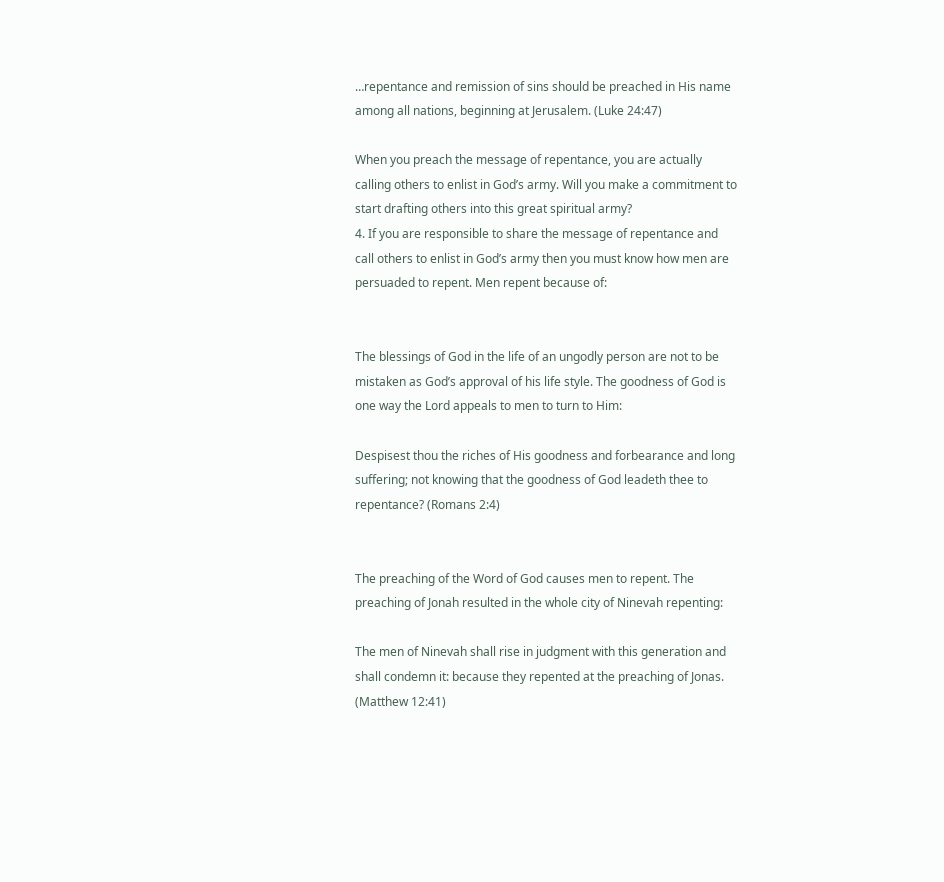…repentance and remission of sins should be preached in His name among all nations, beginning at Jerusalem. (Luke 24:47)

When you preach the message of repentance, you are actually calling others to enlist in God’s army. Will you make a commitment to start drafting others into this great spiritual army?
4. If you are responsible to share the message of repentance and call others to enlist in God’s army then you must know how men are persuaded to repent. Men repent because of:


The blessings of God in the life of an ungodly person are not to be mistaken as God’s approval of his life style. The goodness of God is one way the Lord appeals to men to turn to Him:

Despisest thou the riches of His goodness and forbearance and long suffering; not knowing that the goodness of God leadeth thee to repentance? (Romans 2:4)


The preaching of the Word of God causes men to repent. The preaching of Jonah resulted in the whole city of Ninevah repenting:

The men of Ninevah shall rise in judgment with this generation and shall condemn it: because they repented at the preaching of Jonas. (Matthew 12:41)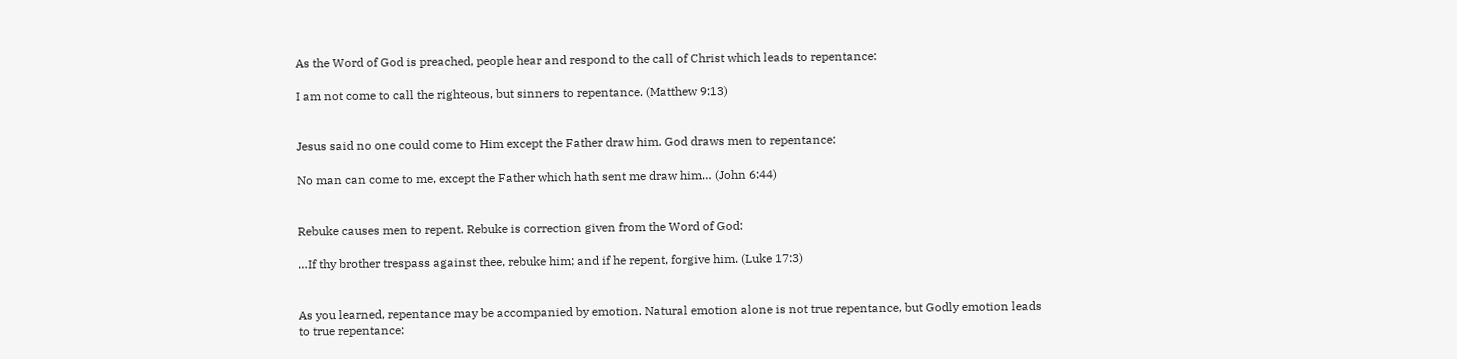As the Word of God is preached, people hear and respond to the call of Christ which leads to repentance:

I am not come to call the righteous, but sinners to repentance. (Matthew 9:13)


Jesus said no one could come to Him except the Father draw him. God draws men to repentance:

No man can come to me, except the Father which hath sent me draw him… (John 6:44)


Rebuke causes men to repent. Rebuke is correction given from the Word of God:

…If thy brother trespass against thee, rebuke him; and if he repent, forgive him. (Luke 17:3)


As you learned, repentance may be accompanied by emotion. Natural emotion alone is not true repentance, but Godly emotion leads to true repentance: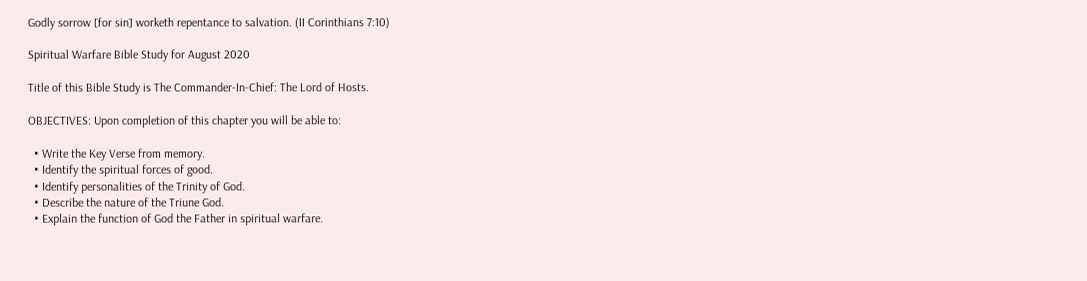Godly sorrow [for sin] worketh repentance to salvation. (II Corinthians 7:10)

Spiritual Warfare Bible Study for August 2020

Title of this Bible Study is The Commander-In-Chief: The Lord of Hosts.

OBJECTIVES: Upon completion of this chapter you will be able to:

  • Write the Key Verse from memory.
  • Identify the spiritual forces of good.
  • Identify personalities of the Trinity of God.
  • Describe the nature of the Triune God.
  • Explain the function of God the Father in spiritual warfare.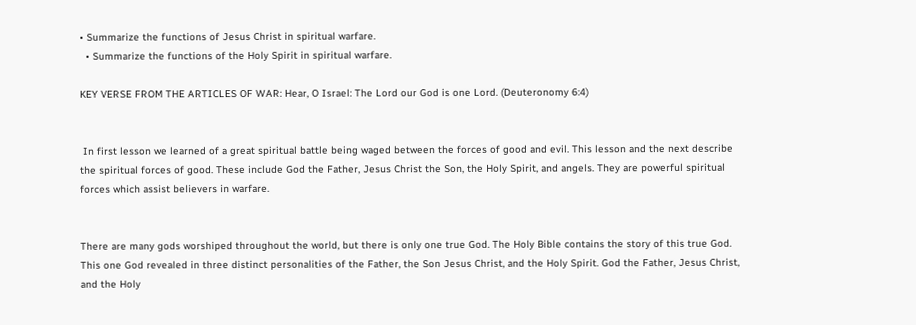• Summarize the functions of Jesus Christ in spiritual warfare.
  • Summarize the functions of the Holy Spirit in spiritual warfare.

KEY VERSE FROM THE ARTICLES OF WAR: Hear, O Israel: The Lord our God is one Lord. (Deuteronomy 6:4)


 In first lesson we learned of a great spiritual battle being waged between the forces of good and evil. This lesson and the next describe the spiritual forces of good. These include God the Father, Jesus Christ the Son, the Holy Spirit, and angels. They are powerful spiritual forces which assist believers in warfare.


There are many gods worshiped throughout the world, but there is only one true God. The Holy Bible contains the story of this true God. This one God revealed in three distinct personalities of the Father, the Son Jesus Christ, and the Holy Spirit. God the Father, Jesus Christ, and the Holy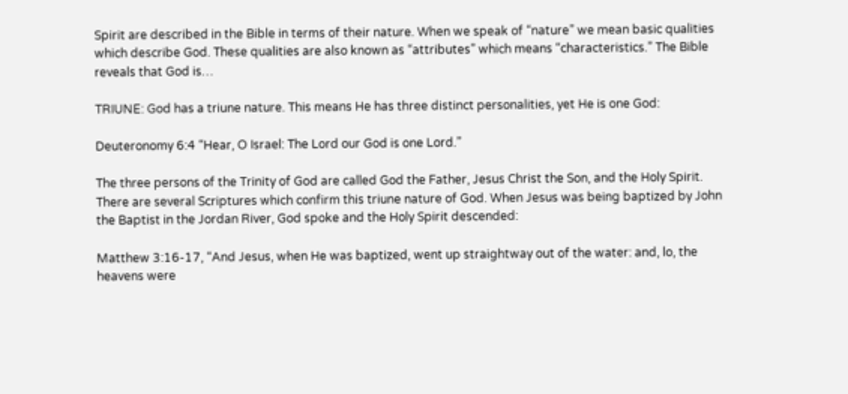Spirit are described in the Bible in terms of their nature. When we speak of “nature” we mean basic qualities which describe God. These qualities are also known as “attributes” which means “characteristics.” The Bible reveals that God is…

TRIUNE: God has a triune nature. This means He has three distinct personalities, yet He is one God:

Deuteronomy 6:4 “Hear, O Israel: The Lord our God is one Lord.”

The three persons of the Trinity of God are called God the Father, Jesus Christ the Son, and the Holy Spirit. There are several Scriptures which confirm this triune nature of God. When Jesus was being baptized by John the Baptist in the Jordan River, God spoke and the Holy Spirit descended:

Matthew 3:16-17, “And Jesus, when He was baptized, went up straightway out of the water: and, lo, the heavens were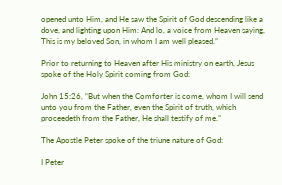opened unto Him, and He saw the Spirit of God descending like a dove, and lighting upon Him: And lo, a voice from Heaven saying, This is my beloved Son, in whom I am well pleased.”

Prior to returning to Heaven after His ministry on earth, Jesus spoke of the Holy Spirit coming from God:

John 15:26, “But when the Comforter is come, whom I will send unto you from the Father, even the Spirit of truth, which proceedeth from the Father, He shall testify of me.”

The Apostle Peter spoke of the triune nature of God:

I Peter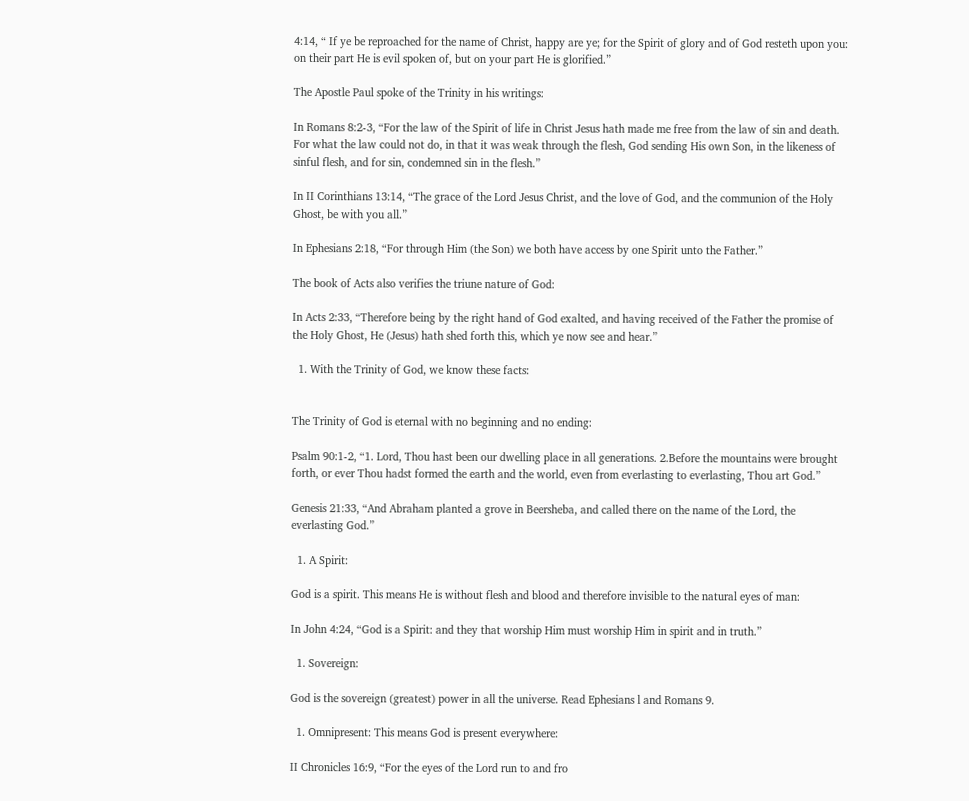4:14, “ If ye be reproached for the name of Christ, happy are ye; for the Spirit of glory and of God resteth upon you: on their part He is evil spoken of, but on your part He is glorified.”

The Apostle Paul spoke of the Trinity in his writings:

In Romans 8:2-3, “For the law of the Spirit of life in Christ Jesus hath made me free from the law of sin and death. For what the law could not do, in that it was weak through the flesh, God sending His own Son, in the likeness of sinful flesh, and for sin, condemned sin in the flesh.”

In II Corinthians 13:14, “The grace of the Lord Jesus Christ, and the love of God, and the communion of the Holy Ghost, be with you all.”

In Ephesians 2:18, “For through Him (the Son) we both have access by one Spirit unto the Father.”

The book of Acts also verifies the triune nature of God:

In Acts 2:33, “Therefore being by the right hand of God exalted, and having received of the Father the promise of the Holy Ghost, He (Jesus) hath shed forth this, which ye now see and hear.”

  1. With the Trinity of God, we know these facts:


The Trinity of God is eternal with no beginning and no ending:

Psalm 90:1-2, “1. Lord, Thou hast been our dwelling place in all generations. 2.Before the mountains were brought forth, or ever Thou hadst formed the earth and the world, even from everlasting to everlasting, Thou art God.”

Genesis 21:33, “And Abraham planted a grove in Beersheba, and called there on the name of the Lord, the everlasting God.”

  1. A Spirit:

God is a spirit. This means He is without flesh and blood and therefore invisible to the natural eyes of man:

In John 4:24, “God is a Spirit: and they that worship Him must worship Him in spirit and in truth.”

  1. Sovereign:

God is the sovereign (greatest) power in all the universe. Read Ephesians l and Romans 9.

  1. Omnipresent: This means God is present everywhere:

II Chronicles 16:9, “For the eyes of the Lord run to and fro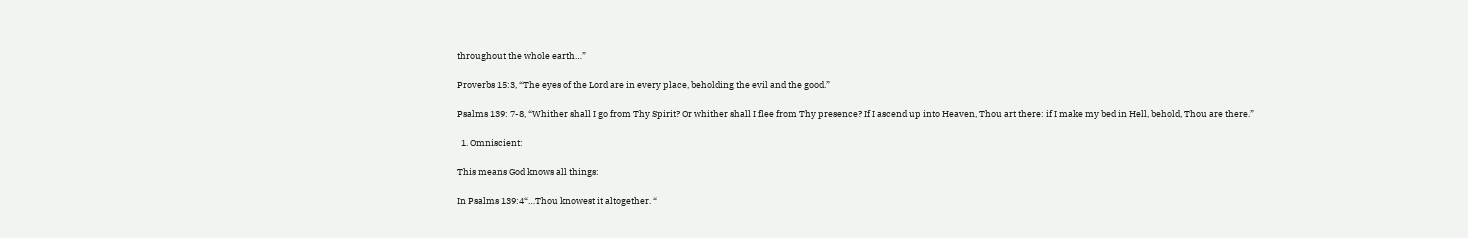throughout the whole earth…”

Proverbs 15:3, “The eyes of the Lord are in every place, beholding the evil and the good.”

Psalms 139: 7-8, “Whither shall I go from Thy Spirit? Or whither shall I flee from Thy presence? If I ascend up into Heaven, Thou art there: if I make my bed in Hell, behold, Thou are there.”

  1. Omniscient:

This means God knows all things:

In Psalms 139:4“…Thou knowest it altogether. “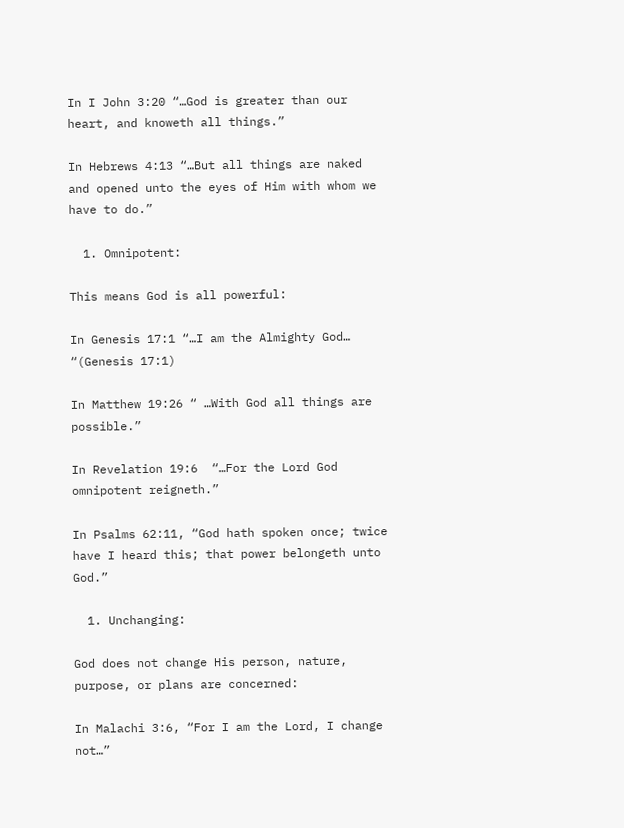In I John 3:20 “…God is greater than our heart, and knoweth all things.”

In Hebrews 4:13 “…But all things are naked and opened unto the eyes of Him with whom we have to do.”

  1. Omnipotent:

This means God is all powerful:

In Genesis 17:1 “…I am the Almighty God… “(Genesis 17:1)

In Matthew 19:26 “ …With God all things are possible.”

In Revelation 19:6  “…For the Lord God omnipotent reigneth.”

In Psalms 62:11, “God hath spoken once; twice have I heard this; that power belongeth unto God.”

  1. Unchanging:

God does not change His person, nature, purpose, or plans are concerned:

In Malachi 3:6, “For I am the Lord, I change not…”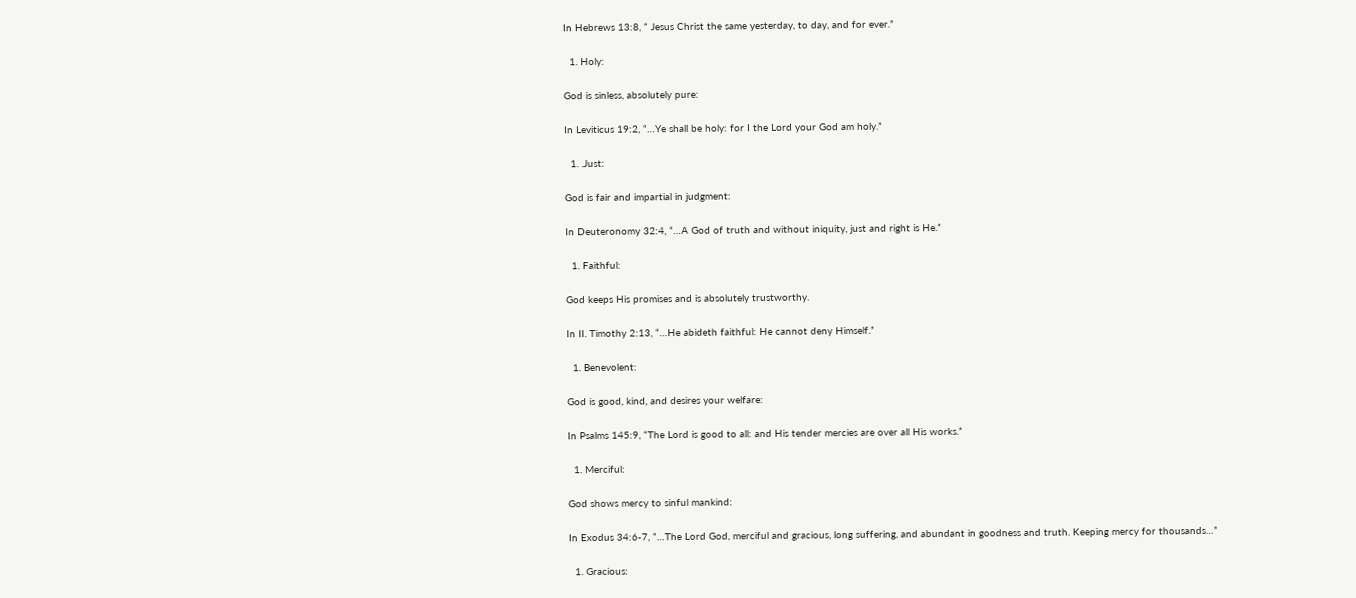In Hebrews 13:8, “ Jesus Christ the same yesterday, to day, and for ever.”

  1. Holy:

God is sinless, absolutely pure:

In Leviticus 19:2, “…Ye shall be holy: for I the Lord your God am holy.”

  1. .Just:

God is fair and impartial in judgment:

In Deuteronomy 32:4, “…A God of truth and without iniquity, just and right is He.”

  1. Faithful:

God keeps His promises and is absolutely trustworthy.

In II. Timothy 2:13, “…He abideth faithful: He cannot deny Himself.”

  1. Benevolent:

God is good, kind, and desires your welfare:

In Psalms 145:9, “The Lord is good to all: and His tender mercies are over all His works.”

  1. Merciful:

God shows mercy to sinful mankind:

In Exodus 34:6-7, “…The Lord God, merciful and gracious, long suffering, and abundant in goodness and truth. Keeping mercy for thousands…”

  1. Gracious: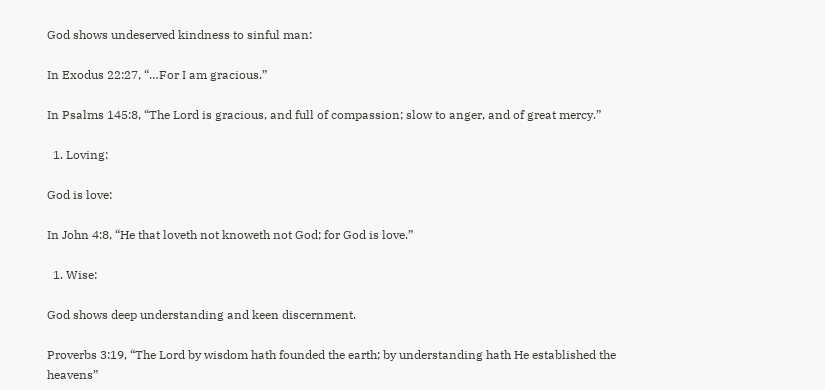God shows undeserved kindness to sinful man:

In Exodus 22:27, “…For I am gracious.”

In Psalms 145:8, “The Lord is gracious, and full of compassion; slow to anger, and of great mercy.”

  1. Loving:

God is love:

In John 4:8, “He that loveth not knoweth not God; for God is love.”

  1. Wise:

God shows deep understanding and keen discernment.

Proverbs 3:19, “The Lord by wisdom hath founded the earth; by understanding hath He established the heavens”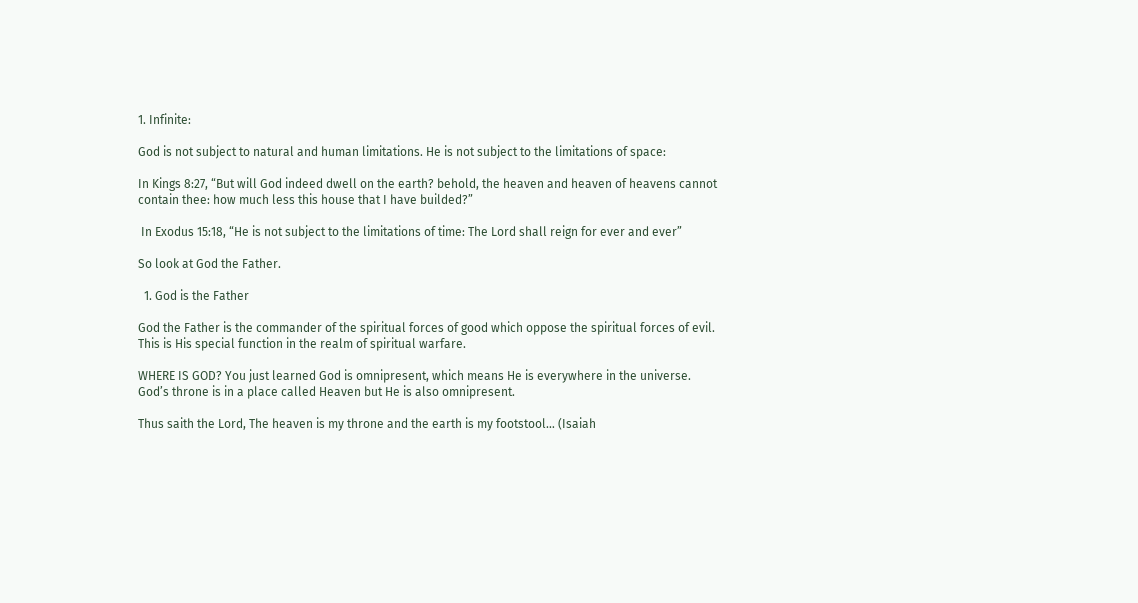1. Infinite:

God is not subject to natural and human limitations. He is not subject to the limitations of space:

In Kings 8:27, “But will God indeed dwell on the earth? behold, the heaven and heaven of heavens cannot contain thee: how much less this house that I have builded?”

 In Exodus 15:18, “He is not subject to the limitations of time: The Lord shall reign for ever and ever”

So look at God the Father.

  1. God is the Father

God the Father is the commander of the spiritual forces of good which oppose the spiritual forces of evil. This is His special function in the realm of spiritual warfare.

WHERE IS GOD? You just learned God is omnipresent, which means He is everywhere in the universe. God’s throne is in a place called Heaven but He is also omnipresent.

Thus saith the Lord, The heaven is my throne and the earth is my footstool… (Isaiah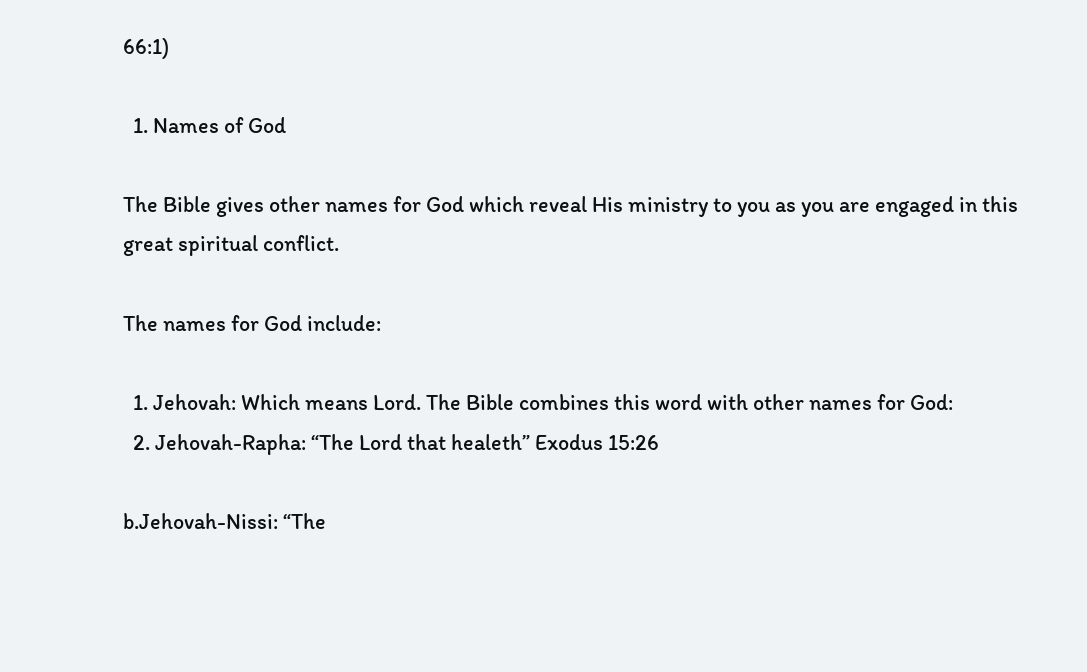66:1)

  1. Names of God

The Bible gives other names for God which reveal His ministry to you as you are engaged in this great spiritual conflict.

The names for God include:

  1. Jehovah: Which means Lord. The Bible combines this word with other names for God:
  2. Jehovah-Rapha: “The Lord that healeth” Exodus 15:26

b.Jehovah-Nissi: “The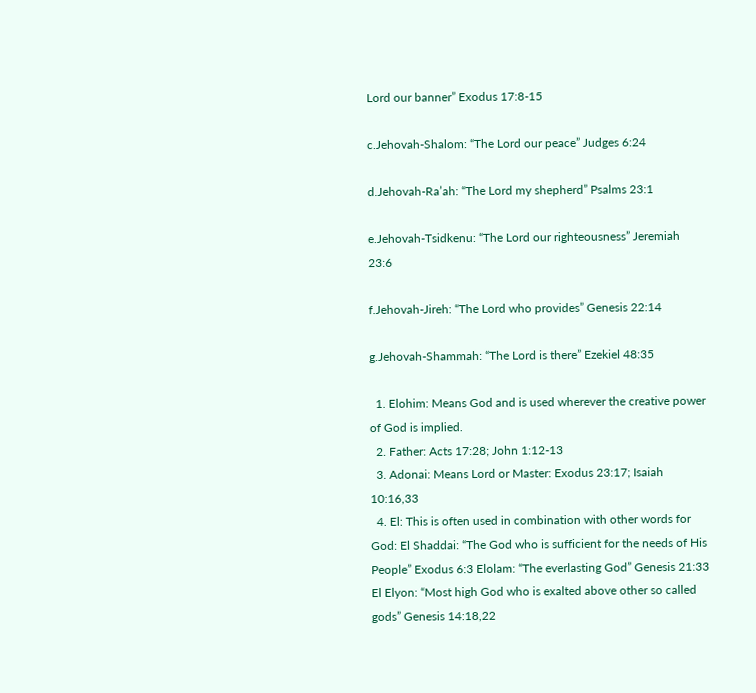Lord our banner” Exodus 17:8-15

c.Jehovah-Shalom: “The Lord our peace” Judges 6:24

d.Jehovah-Ra’ah: “The Lord my shepherd” Psalms 23:1

e.Jehovah-Tsidkenu: “The Lord our righteousness” Jeremiah 23:6

f.Jehovah-Jireh: “The Lord who provides” Genesis 22:14

g.Jehovah-Shammah: “The Lord is there” Ezekiel 48:35

  1. Elohim: Means God and is used wherever the creative power of God is implied.
  2. Father: Acts 17:28; John 1:12-13
  3. Adonai: Means Lord or Master: Exodus 23:17; Isaiah 10:16,33
  4. El: This is often used in combination with other words for God: El Shaddai: “The God who is sufficient for the needs of His People” Exodus 6:3 Elolam: “The everlasting God” Genesis 21:33 El Elyon: “Most high God who is exalted above other so called gods” Genesis 14:18,22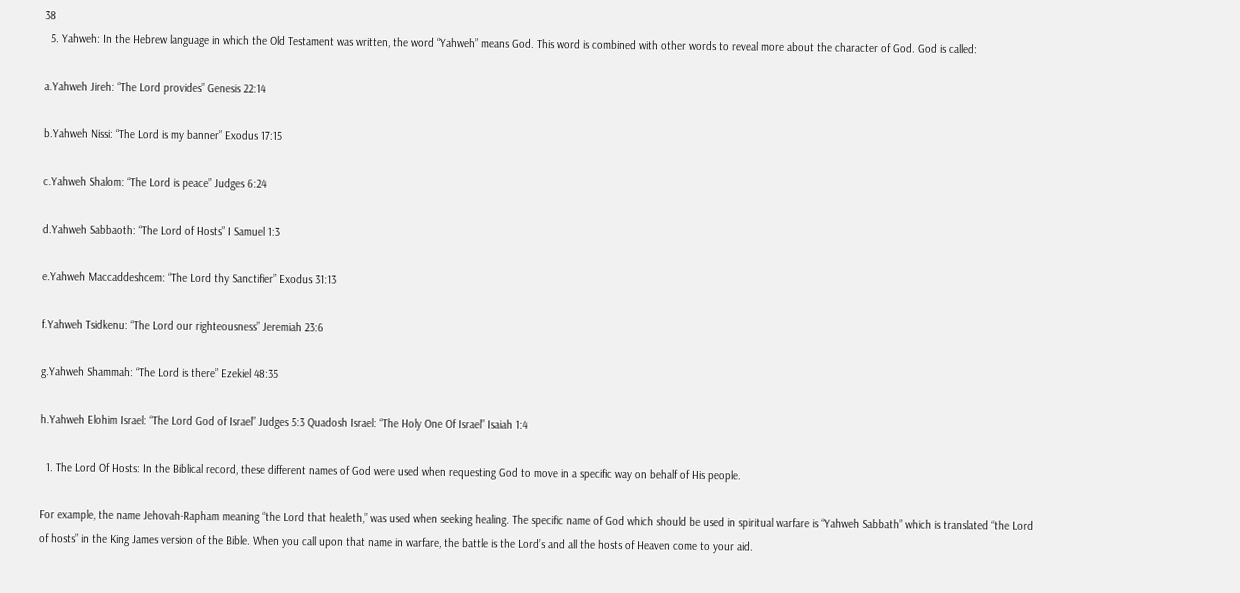38
  5. Yahweh: In the Hebrew language in which the Old Testament was written, the word “Yahweh” means God. This word is combined with other words to reveal more about the character of God. God is called:

a.Yahweh Jireh: “The Lord provides” Genesis 22:14

b.Yahweh Nissi: “The Lord is my banner” Exodus 17:15

c.Yahweh Shalom: “The Lord is peace” Judges 6:24

d.Yahweh Sabbaoth: “The Lord of Hosts” I Samuel 1:3

e.Yahweh Maccaddeshcem: “The Lord thy Sanctifier” Exodus 31:13

f.Yahweh Tsidkenu: “The Lord our righteousness” Jeremiah 23:6

g.Yahweh Shammah: “The Lord is there” Ezekiel 48:35

h.Yahweh Elohim Israel: “The Lord God of Israel” Judges 5:3 Quadosh Israel: “The Holy One Of Israel” Isaiah 1:4

  1. The Lord Of Hosts: In the Biblical record, these different names of God were used when requesting God to move in a specific way on behalf of His people.

For example, the name Jehovah-Rapham meaning “the Lord that healeth,” was used when seeking healing. The specific name of God which should be used in spiritual warfare is “Yahweh Sabbath” which is translated “the Lord of hosts” in the King James version of the Bible. When you call upon that name in warfare, the battle is the Lord’s and all the hosts of Heaven come to your aid.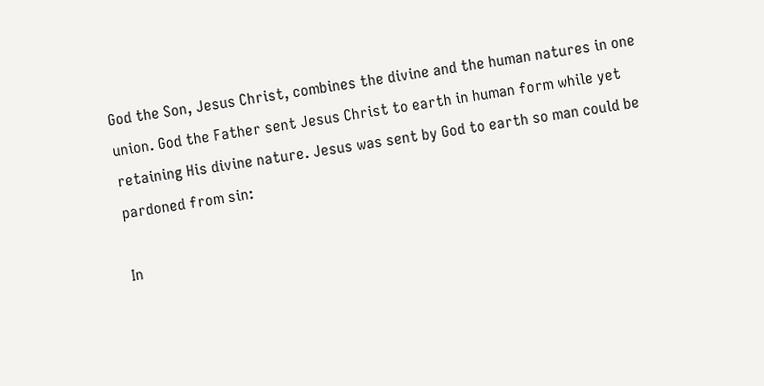God the Son, Jesus Christ, combines the divine and the human natures in one union. God the Father sent Jesus Christ to earth in human form while yet retaining His divine nature. Jesus was sent by God to earth so man could be pardoned from sin:

In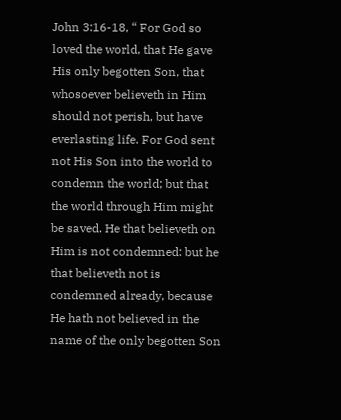John 3:16-18, “ For God so loved the world, that He gave His only begotten Son, that whosoever believeth in Him should not perish, but have everlasting life. For God sent not His Son into the world to condemn the world; but that the world through Him might be saved. He that believeth on Him is not condemned: but he that believeth not is condemned already, because He hath not believed in the name of the only begotten Son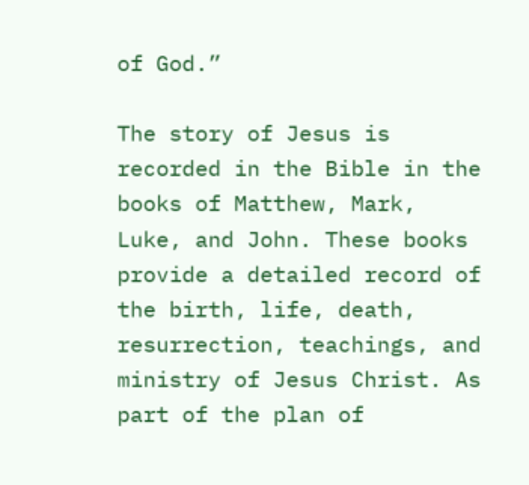of God.”

The story of Jesus is recorded in the Bible in the books of Matthew, Mark, Luke, and John. These books provide a detailed record of the birth, life, death, resurrection, teachings, and ministry of Jesus Christ. As part of the plan of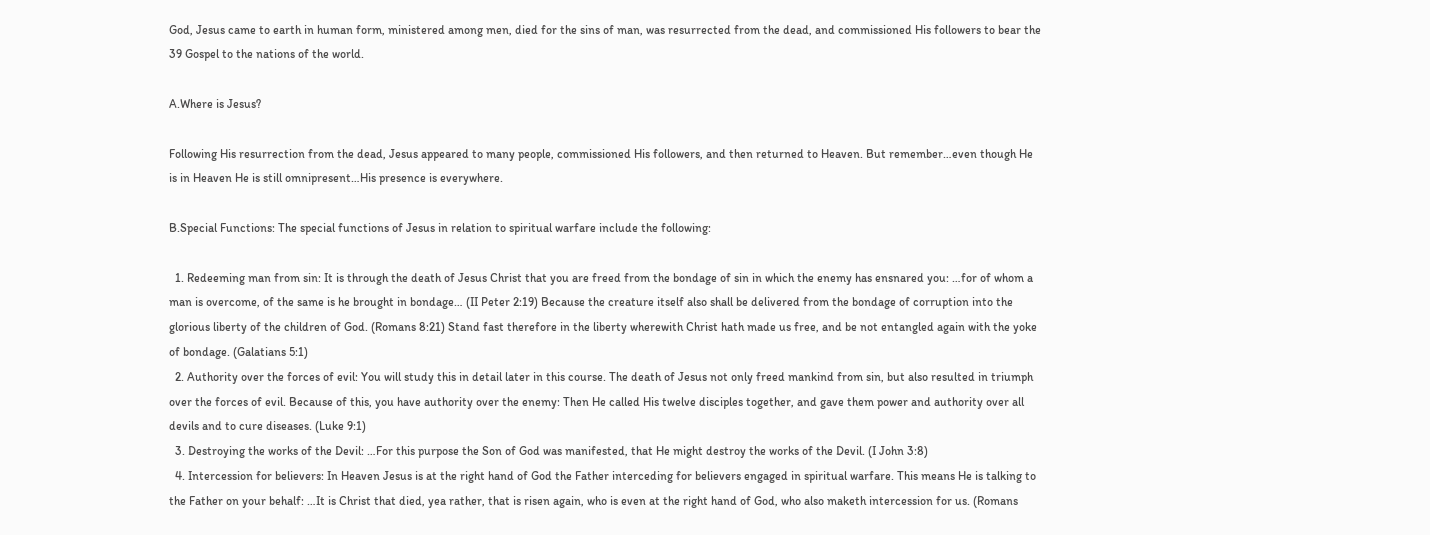God, Jesus came to earth in human form, ministered among men, died for the sins of man, was resurrected from the dead, and commissioned His followers to bear the 39 Gospel to the nations of the world.

A.Where is Jesus?

Following His resurrection from the dead, Jesus appeared to many people, commissioned His followers, and then returned to Heaven. But remember…even though He is in Heaven He is still omnipresent…His presence is everywhere.

B.Special Functions: The special functions of Jesus in relation to spiritual warfare include the following:

  1. Redeeming man from sin: It is through the death of Jesus Christ that you are freed from the bondage of sin in which the enemy has ensnared you: …for of whom a man is overcome, of the same is he brought in bondage… (II Peter 2:19) Because the creature itself also shall be delivered from the bondage of corruption into the glorious liberty of the children of God. (Romans 8:21) Stand fast therefore in the liberty wherewith Christ hath made us free, and be not entangled again with the yoke of bondage. (Galatians 5:1)
  2. Authority over the forces of evil: You will study this in detail later in this course. The death of Jesus not only freed mankind from sin, but also resulted in triumph over the forces of evil. Because of this, you have authority over the enemy: Then He called His twelve disciples together, and gave them power and authority over all devils and to cure diseases. (Luke 9:1)
  3. Destroying the works of the Devil: …For this purpose the Son of God was manifested, that He might destroy the works of the Devil. (I John 3:8)
  4. Intercession for believers: In Heaven Jesus is at the right hand of God the Father interceding for believers engaged in spiritual warfare. This means He is talking to the Father on your behalf: …It is Christ that died, yea rather, that is risen again, who is even at the right hand of God, who also maketh intercession for us. (Romans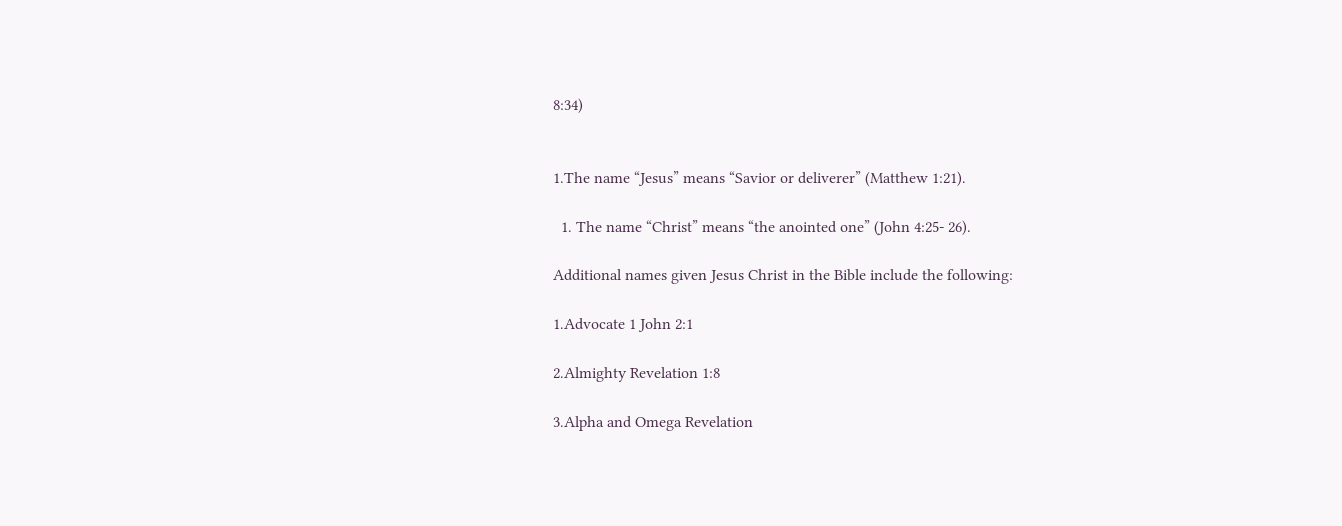8:34)


1.The name “Jesus” means “Savior or deliverer” (Matthew 1:21).

  1. The name “Christ” means “the anointed one” (John 4:25- 26).

Additional names given Jesus Christ in the Bible include the following:

1.Advocate 1 John 2:1

2.Almighty Revelation 1:8

3.Alpha and Omega Revelation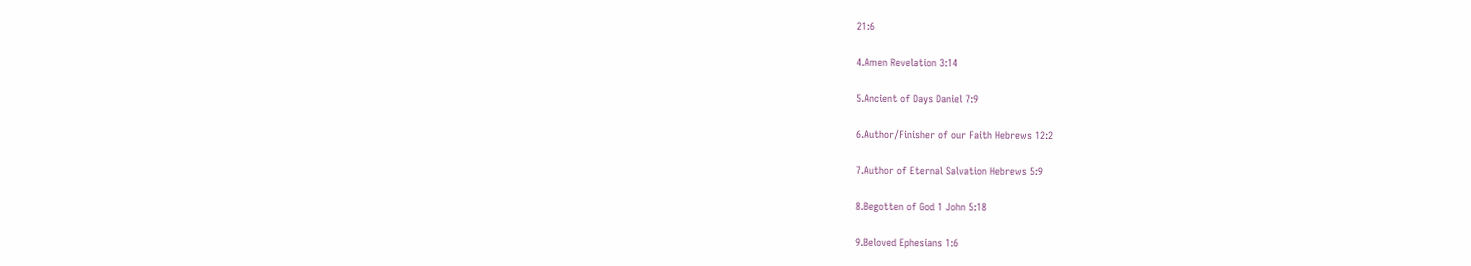21:6

4.Amen Revelation 3:14

5.Ancient of Days Daniel 7:9

6.Author/Finisher of our Faith Hebrews 12:2

7.Author of Eternal Salvation Hebrews 5:9

8.Begotten of God 1 John 5:18

9.Beloved Ephesians 1:6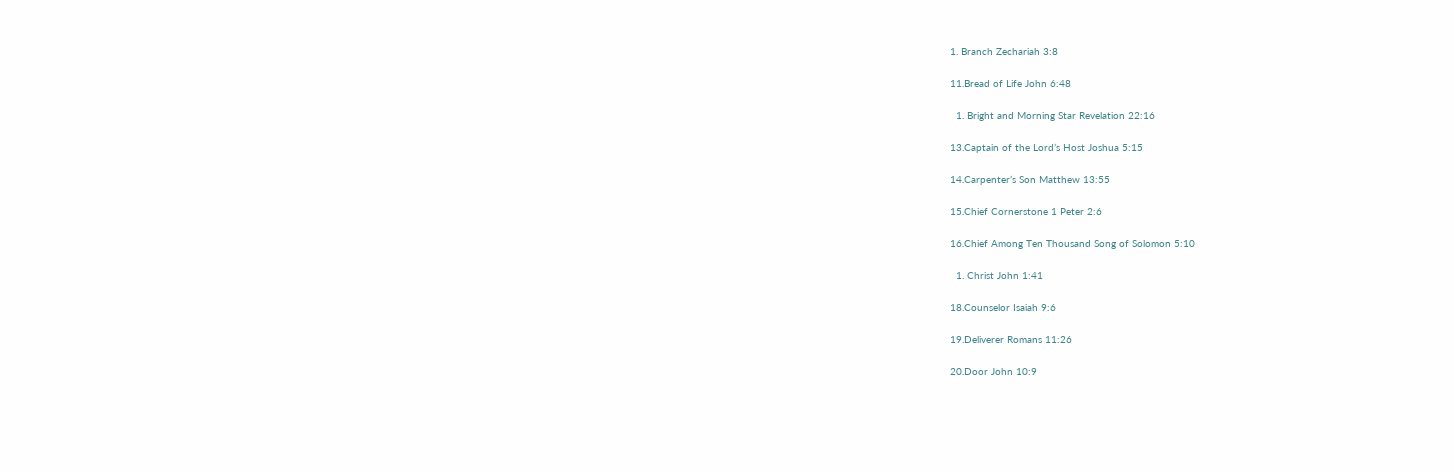1. Branch Zechariah 3:8

11.Bread of Life John 6:48

  1. Bright and Morning Star Revelation 22:16

13.Captain of the Lord’s Host Joshua 5:15

14.Carpenter’s Son Matthew 13:55

15.Chief Cornerstone 1 Peter 2:6

16.Chief Among Ten Thousand Song of Solomon 5:10

  1. Christ John 1:41

18.Counselor Isaiah 9:6

19.Deliverer Romans 11:26

20.Door John 10:9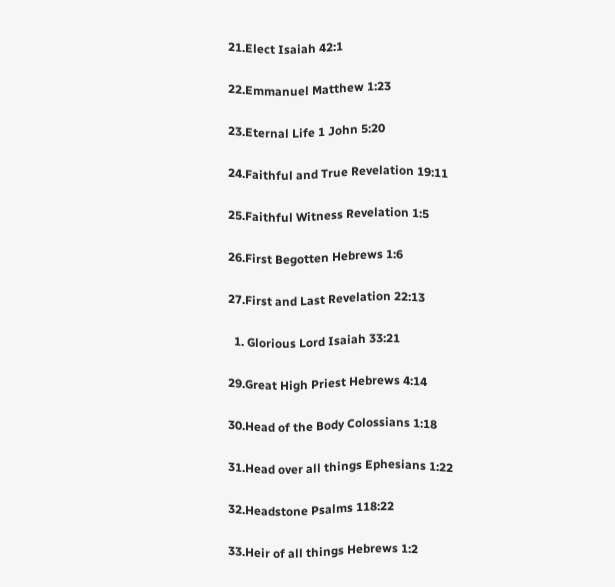21.Elect Isaiah 42:1

22.Emmanuel Matthew 1:23

23.Eternal Life 1 John 5:20

24.Faithful and True Revelation 19:11

25.Faithful Witness Revelation 1:5

26.First Begotten Hebrews 1:6

27.First and Last Revelation 22:13

  1. Glorious Lord Isaiah 33:21

29.Great High Priest Hebrews 4:14

30.Head of the Body Colossians 1:18

31.Head over all things Ephesians 1:22

32.Headstone Psalms 118:22

33.Heir of all things Hebrews 1:2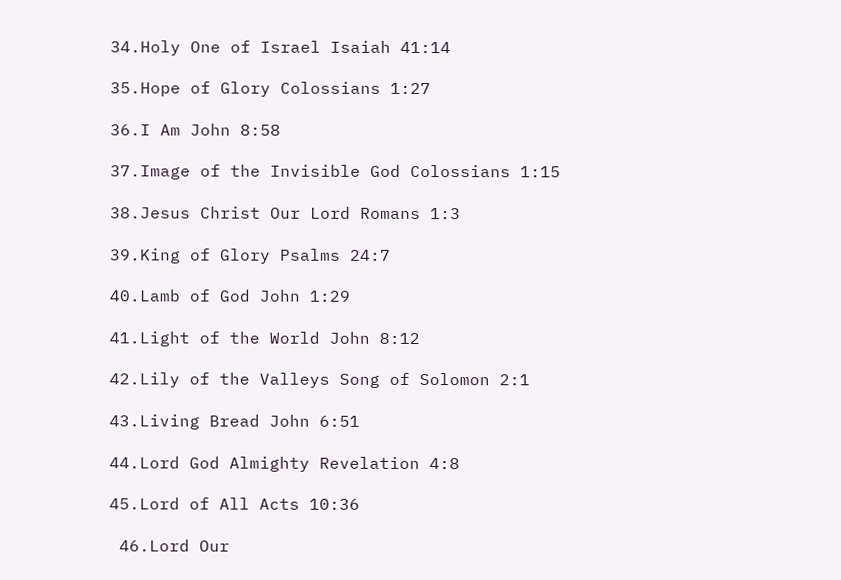34.Holy One of Israel Isaiah 41:14

35.Hope of Glory Colossians 1:27

36.I Am John 8:58

37.Image of the Invisible God Colossians 1:15

38.Jesus Christ Our Lord Romans 1:3

39.King of Glory Psalms 24:7

40.Lamb of God John 1:29

41.Light of the World John 8:12

42.Lily of the Valleys Song of Solomon 2:1

43.Living Bread John 6:51

44.Lord God Almighty Revelation 4:8

45.Lord of All Acts 10:36

 46.Lord Our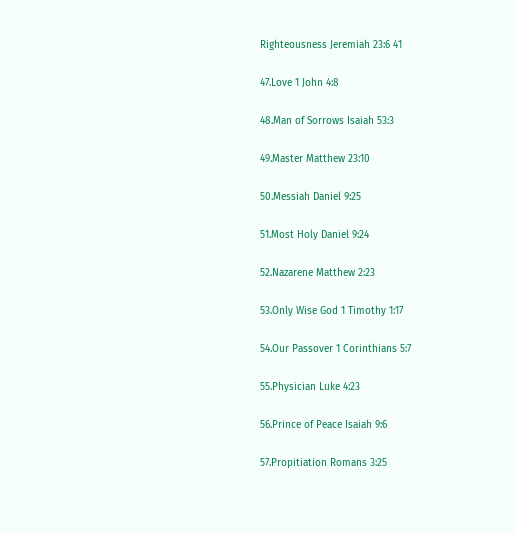Righteousness Jeremiah 23:6 41

47.Love 1 John 4:8

48.Man of Sorrows Isaiah 53:3

49.Master Matthew 23:10

50.Messiah Daniel 9:25

51.Most Holy Daniel 9:24

52.Nazarene Matthew 2:23

53.Only Wise God 1 Timothy 1:17

54.Our Passover 1 Corinthians 5:7

55.Physician Luke 4:23

56.Prince of Peace Isaiah 9:6

57.Propitiation Romans 3:25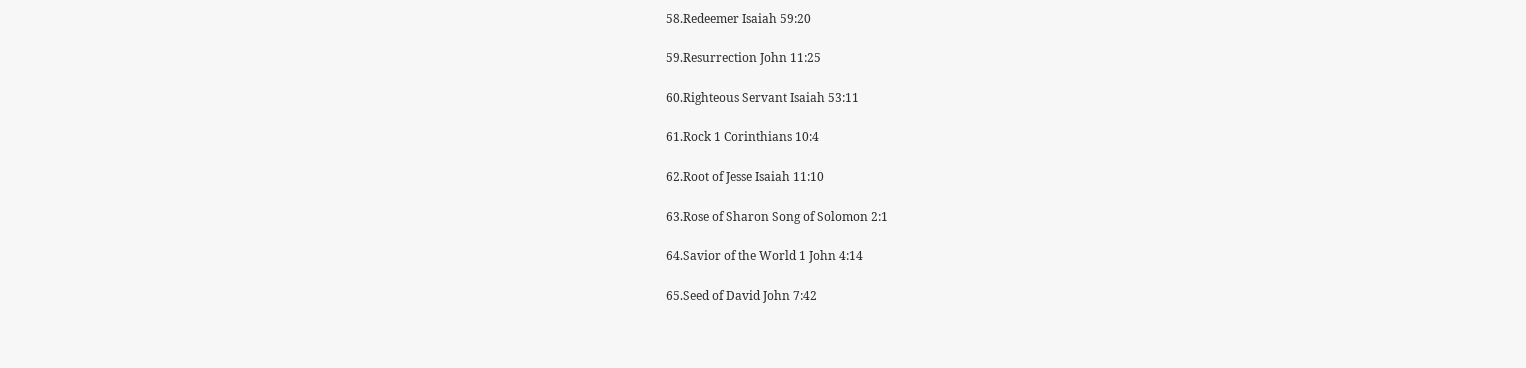58.Redeemer Isaiah 59:20

59.Resurrection John 11:25

60.Righteous Servant Isaiah 53:11

61.Rock 1 Corinthians 10:4

62.Root of Jesse Isaiah 11:10

63.Rose of Sharon Song of Solomon 2:1

64.Savior of the World 1 John 4:14

65.Seed of David John 7:42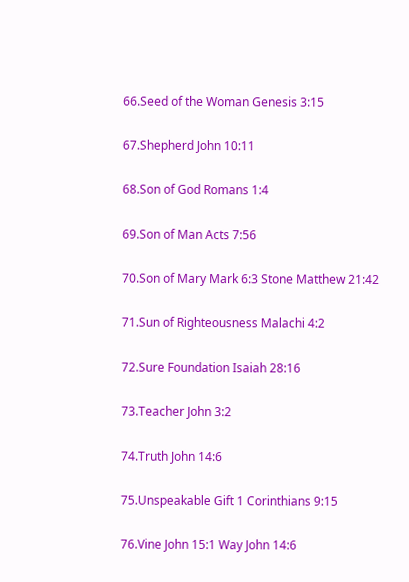66.Seed of the Woman Genesis 3:15

67.Shepherd John 10:11

68.Son of God Romans 1:4

69.Son of Man Acts 7:56

70.Son of Mary Mark 6:3 Stone Matthew 21:42

71.Sun of Righteousness Malachi 4:2

72.Sure Foundation Isaiah 28:16

73.Teacher John 3:2

74.Truth John 14:6

75.Unspeakable Gift 1 Corinthians 9:15

76.Vine John 15:1 Way John 14:6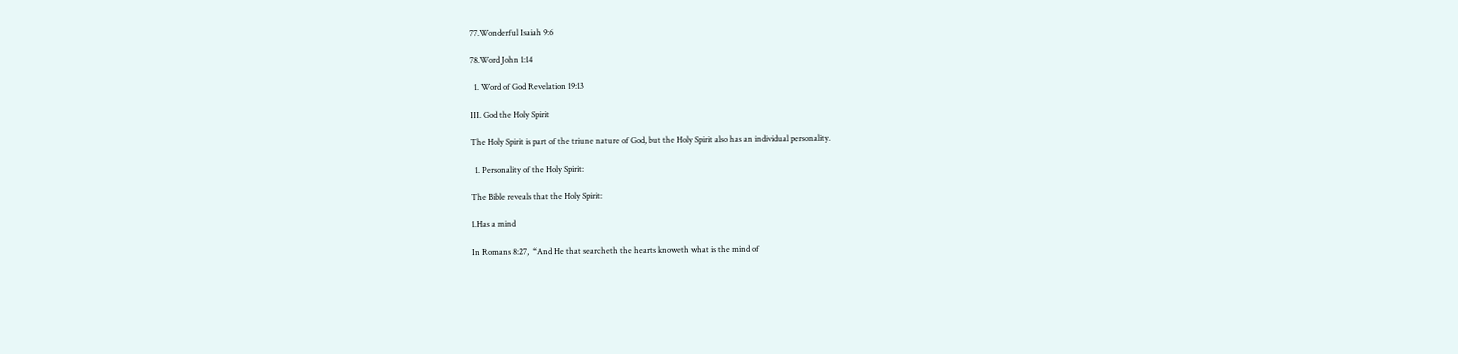77.Wonderful Isaiah 9:6

78.Word John 1:14

  1. Word of God Revelation 19:13

III. God the Holy Spirit

The Holy Spirit is part of the triune nature of God, but the Holy Spirit also has an individual personality.

  1. Personality of the Holy Spirit:

The Bible reveals that the Holy Spirit:

1.Has a mind

In Romans 8:27,  “And He that searcheth the hearts knoweth what is the mind of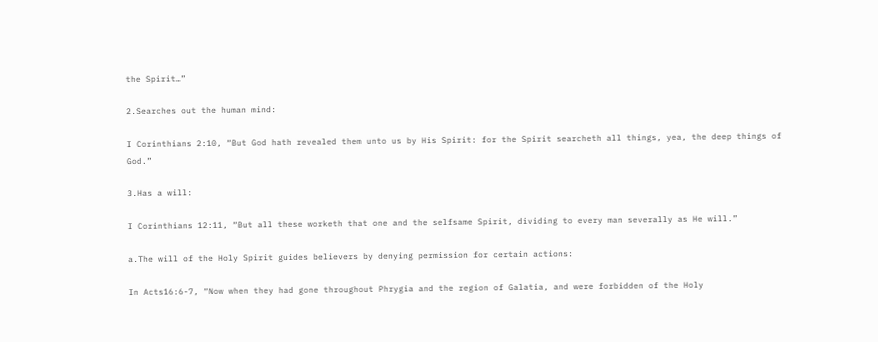the Spirit…”

2.Searches out the human mind:

I Corinthians 2:10, “But God hath revealed them unto us by His Spirit: for the Spirit searcheth all things, yea, the deep things of God.”

3.Has a will:

I Corinthians 12:11, “But all these worketh that one and the selfsame Spirit, dividing to every man severally as He will.”

a.The will of the Holy Spirit guides believers by denying permission for certain actions:

In Acts16:6-7, “Now when they had gone throughout Phrygia and the region of Galatia, and were forbidden of the Holy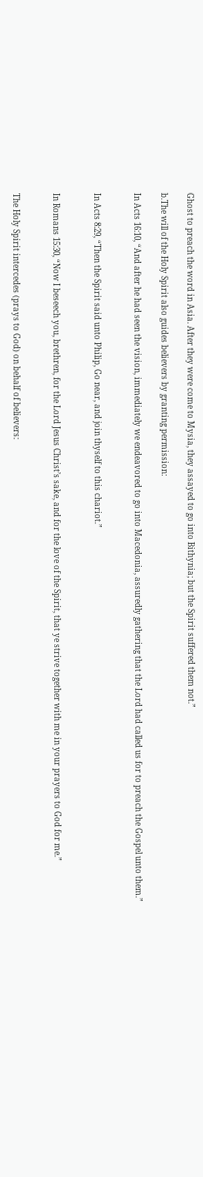Ghost to preach the word in Asia. After they were come to Mysia, they assayed to go into Bithynia; but the Spirit suffered them not.”

b.The will of the Holy Spirit also guides believers by granting permission:

In Acts 16:10, “And after he had seen the vision, immediately we endeavored to go into Macedonia, assuredly gathering that the Lord had called us for to preach the Gospel unto them.”


In Acts 8:29, “Then the Spirit said unto Philip, Go near, and join thyself to this chariot.”


In Romans 15:30, “Now I beseech you, brethren, for the Lord Jesus Christ’s sake, and for the love of the Spirit, that ye strive together with me in your prayers to God for me.”


The Holy Spirit intercedes (prays to God) on behalf of believers: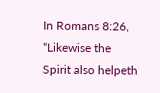In Romans 8:26, “Likewise the Spirit also helpeth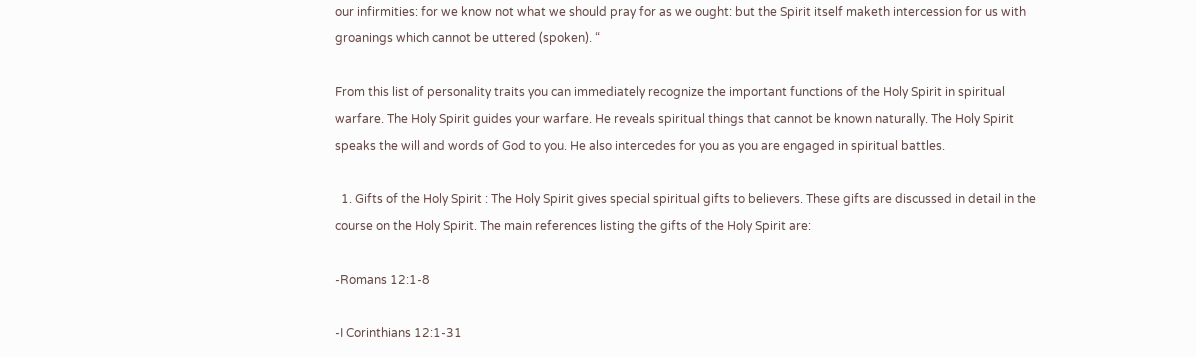our infirmities: for we know not what we should pray for as we ought: but the Spirit itself maketh intercession for us with groanings which cannot be uttered (spoken). “

From this list of personality traits you can immediately recognize the important functions of the Holy Spirit in spiritual warfare. The Holy Spirit guides your warfare. He reveals spiritual things that cannot be known naturally. The Holy Spirit speaks the will and words of God to you. He also intercedes for you as you are engaged in spiritual battles.

  1. Gifts of the Holy Spirit : The Holy Spirit gives special spiritual gifts to believers. These gifts are discussed in detail in the course on the Holy Spirit. The main references listing the gifts of the Holy Spirit are:

-Romans 12:1-8

-I Corinthians 12:1-31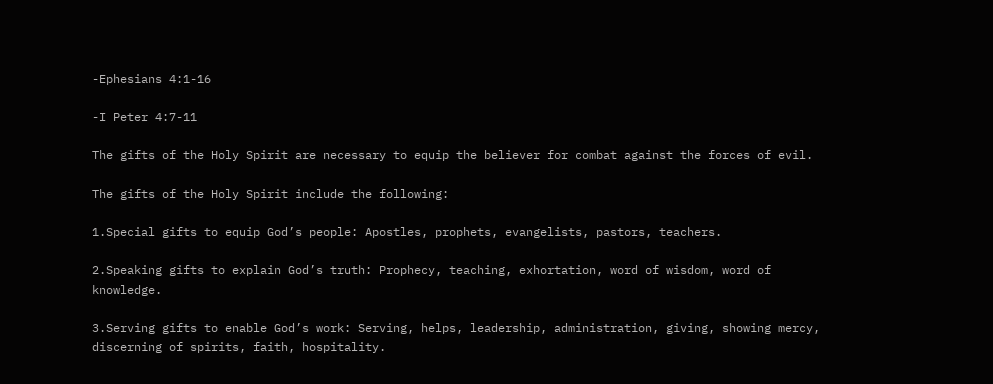-Ephesians 4:1-16

-I Peter 4:7-11

The gifts of the Holy Spirit are necessary to equip the believer for combat against the forces of evil.

The gifts of the Holy Spirit include the following:

1.Special gifts to equip God’s people: Apostles, prophets, evangelists, pastors, teachers.

2.Speaking gifts to explain God’s truth: Prophecy, teaching, exhortation, word of wisdom, word of knowledge.

3.Serving gifts to enable God’s work: Serving, helps, leadership, administration, giving, showing mercy, discerning of spirits, faith, hospitality.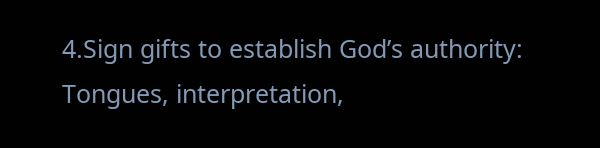4.Sign gifts to establish God’s authority: Tongues, interpretation,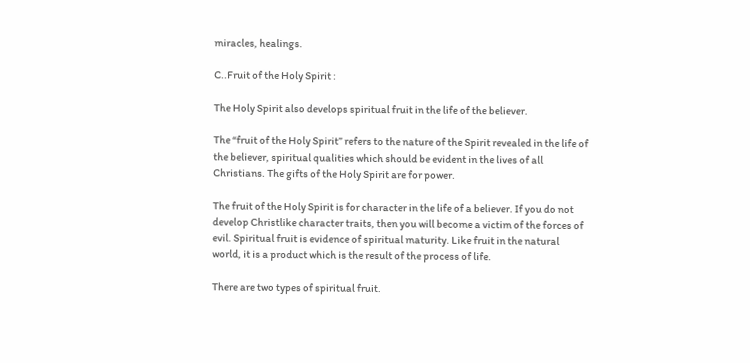miracles, healings.

C..Fruit of the Holy Spirit :

The Holy Spirit also develops spiritual fruit in the life of the believer.

The “fruit of the Holy Spirit” refers to the nature of the Spirit revealed in the life of the believer, spiritual qualities which should be evident in the lives of all Christians. The gifts of the Holy Spirit are for power.

The fruit of the Holy Spirit is for character in the life of a believer. If you do not develop Christlike character traits, then you will become a victim of the forces of evil. Spiritual fruit is evidence of spiritual maturity. Like fruit in the natural world, it is a product which is the result of the process of life.

There are two types of spiritual fruit.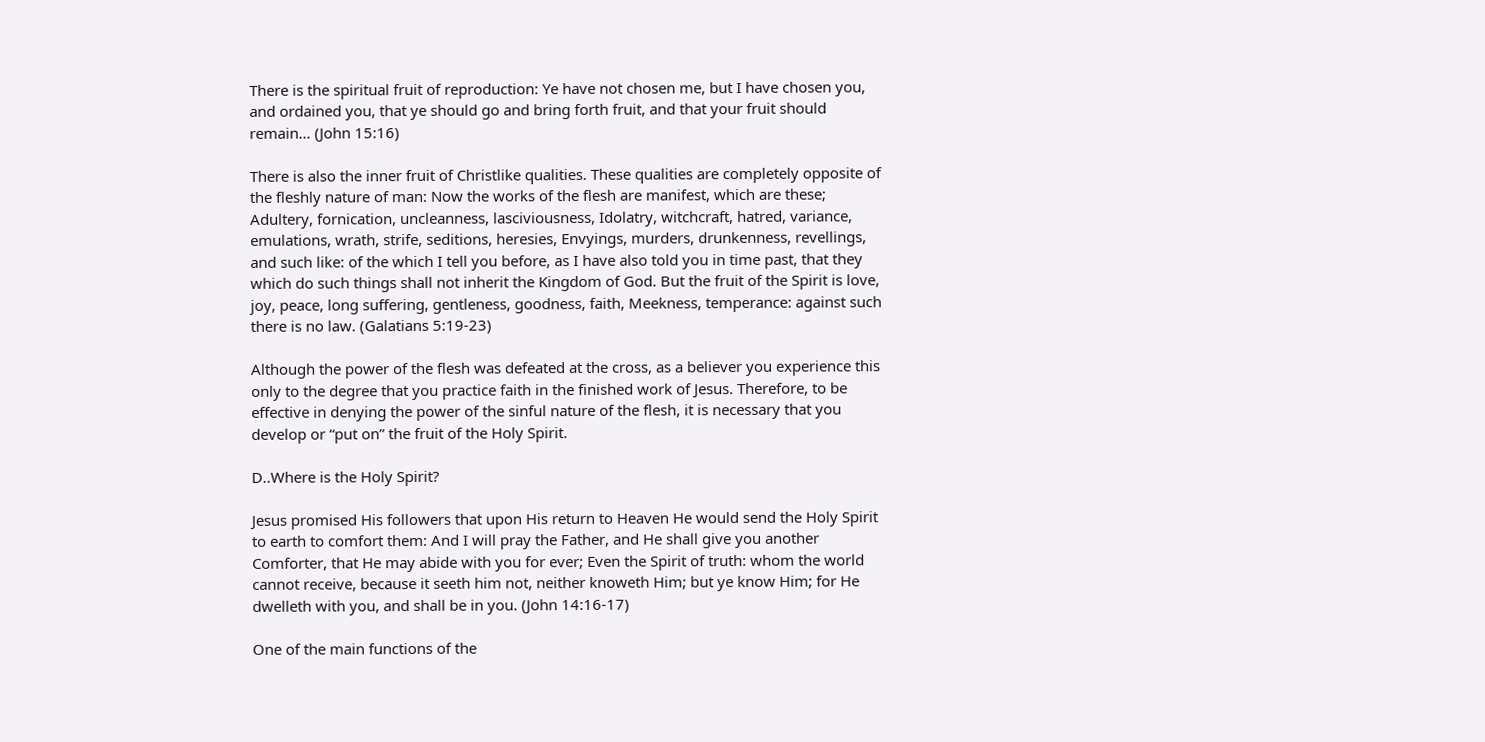There is the spiritual fruit of reproduction: Ye have not chosen me, but I have chosen you, and ordained you, that ye should go and bring forth fruit, and that your fruit should remain… (John 15:16)

There is also the inner fruit of Christlike qualities. These qualities are completely opposite of the fleshly nature of man: Now the works of the flesh are manifest, which are these; Adultery, fornication, uncleanness, lasciviousness, Idolatry, witchcraft, hatred, variance, emulations, wrath, strife, seditions, heresies, Envyings, murders, drunkenness, revellings, and such like: of the which I tell you before, as I have also told you in time past, that they which do such things shall not inherit the Kingdom of God. But the fruit of the Spirit is love, joy, peace, long suffering, gentleness, goodness, faith, Meekness, temperance: against such there is no law. (Galatians 5:19-23)

Although the power of the flesh was defeated at the cross, as a believer you experience this only to the degree that you practice faith in the finished work of Jesus. Therefore, to be effective in denying the power of the sinful nature of the flesh, it is necessary that you develop or “put on” the fruit of the Holy Spirit.

D..Where is the Holy Spirit?

Jesus promised His followers that upon His return to Heaven He would send the Holy Spirit to earth to comfort them: And I will pray the Father, and He shall give you another Comforter, that He may abide with you for ever; Even the Spirit of truth: whom the world cannot receive, because it seeth him not, neither knoweth Him; but ye know Him; for He dwelleth with you, and shall be in you. (John 14:16-17)

One of the main functions of the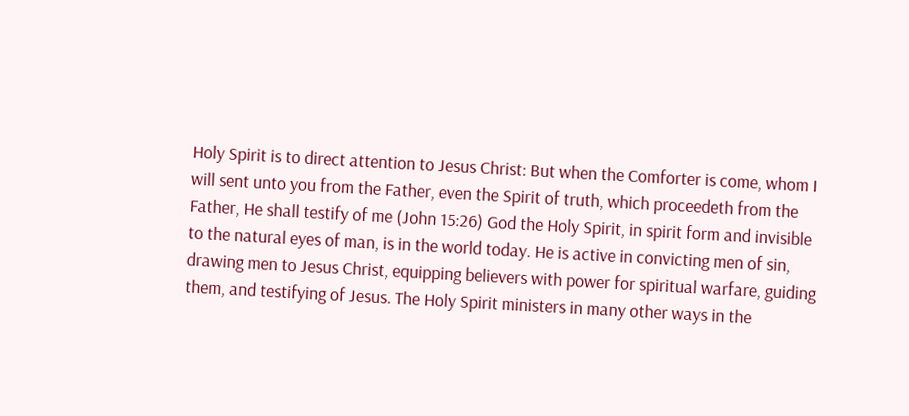Holy Spirit is to direct attention to Jesus Christ: But when the Comforter is come, whom I will sent unto you from the Father, even the Spirit of truth, which proceedeth from the Father, He shall testify of me (John 15:26) God the Holy Spirit, in spirit form and invisible to the natural eyes of man, is in the world today. He is active in convicting men of sin, drawing men to Jesus Christ, equipping believers with power for spiritual warfare, guiding them, and testifying of Jesus. The Holy Spirit ministers in many other ways in the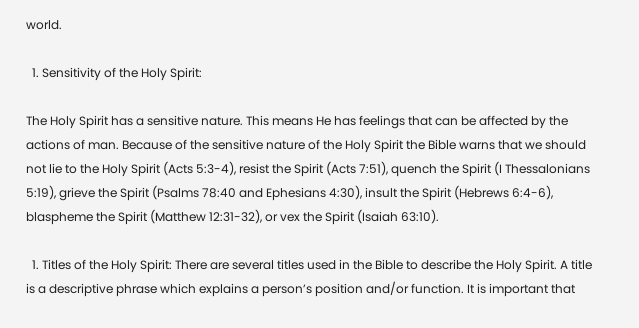world.

  1. Sensitivity of the Holy Spirit:

The Holy Spirit has a sensitive nature. This means He has feelings that can be affected by the actions of man. Because of the sensitive nature of the Holy Spirit the Bible warns that we should not lie to the Holy Spirit (Acts 5:3-4), resist the Spirit (Acts 7:51), quench the Spirit (I Thessalonians 5:19), grieve the Spirit (Psalms 78:40 and Ephesians 4:30), insult the Spirit (Hebrews 6:4-6), blaspheme the Spirit (Matthew 12:31-32), or vex the Spirit (Isaiah 63:10).

  1. Titles of the Holy Spirit: There are several titles used in the Bible to describe the Holy Spirit. A title is a descriptive phrase which explains a person’s position and/or function. It is important that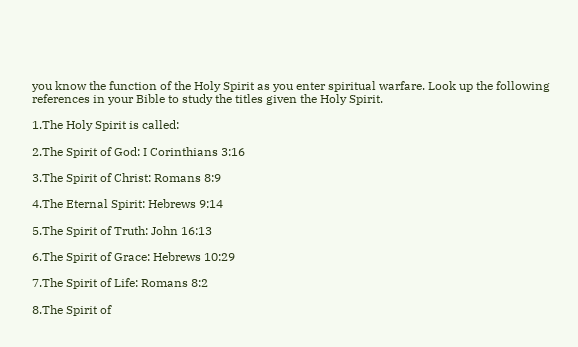you know the function of the Holy Spirit as you enter spiritual warfare. Look up the following references in your Bible to study the titles given the Holy Spirit.

1.The Holy Spirit is called:

2.The Spirit of God: I Corinthians 3:16

3.The Spirit of Christ: Romans 8:9

4.The Eternal Spirit: Hebrews 9:14

5.The Spirit of Truth: John 16:13

6.The Spirit of Grace: Hebrews 10:29

7.The Spirit of Life: Romans 8:2

8.The Spirit of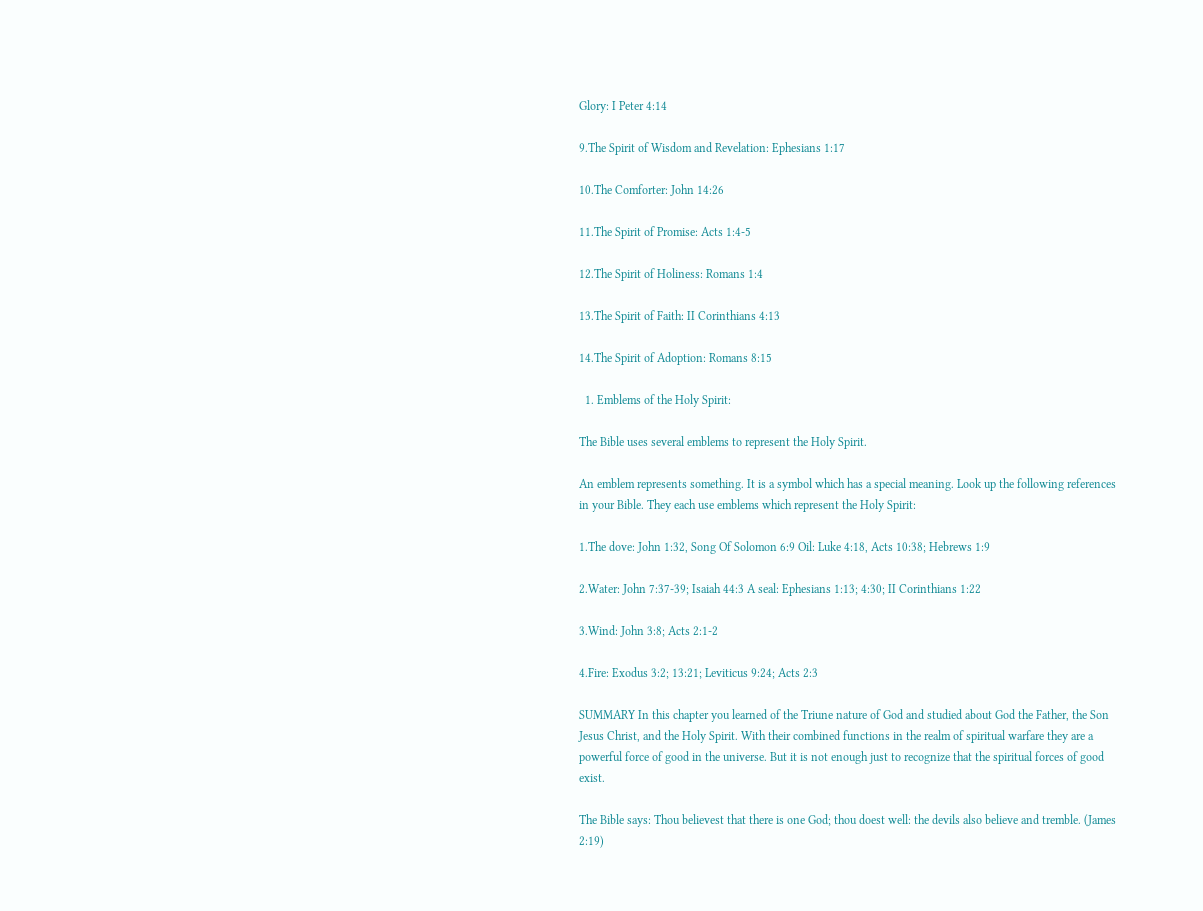Glory: I Peter 4:14

9.The Spirit of Wisdom and Revelation: Ephesians 1:17

10.The Comforter: John 14:26

11.The Spirit of Promise: Acts 1:4-5

12.The Spirit of Holiness: Romans 1:4

13.The Spirit of Faith: II Corinthians 4:13

14.The Spirit of Adoption: Romans 8:15

  1. Emblems of the Holy Spirit:

The Bible uses several emblems to represent the Holy Spirit.

An emblem represents something. It is a symbol which has a special meaning. Look up the following references in your Bible. They each use emblems which represent the Holy Spirit:

1.The dove: John 1:32, Song Of Solomon 6:9 Oil: Luke 4:18, Acts 10:38; Hebrews 1:9

2.Water: John 7:37-39; Isaiah 44:3 A seal: Ephesians 1:13; 4:30; II Corinthians 1:22

3.Wind: John 3:8; Acts 2:1-2

4.Fire: Exodus 3:2; 13:21; Leviticus 9:24; Acts 2:3

SUMMARY In this chapter you learned of the Triune nature of God and studied about God the Father, the Son Jesus Christ, and the Holy Spirit. With their combined functions in the realm of spiritual warfare they are a powerful force of good in the universe. But it is not enough just to recognize that the spiritual forces of good exist.

The Bible says: Thou believest that there is one God; thou doest well: the devils also believe and tremble. (James 2:19)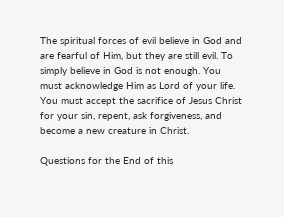The spiritual forces of evil believe in God and are fearful of Him, but they are still evil. To simply believe in God is not enough. You must acknowledge Him as Lord of your life. You must accept the sacrifice of Jesus Christ for your sin, repent, ask forgiveness, and become a new creature in Christ.

Questions for the End of this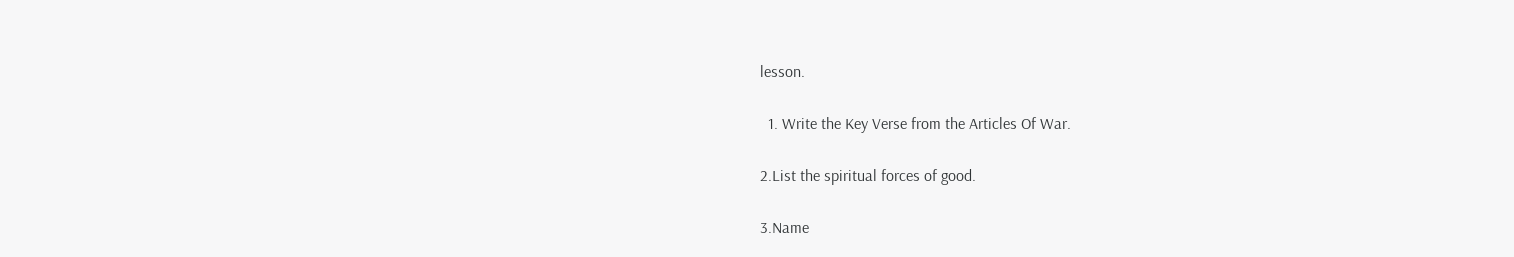lesson.

  1. Write the Key Verse from the Articles Of War.

2.List the spiritual forces of good.

3.Name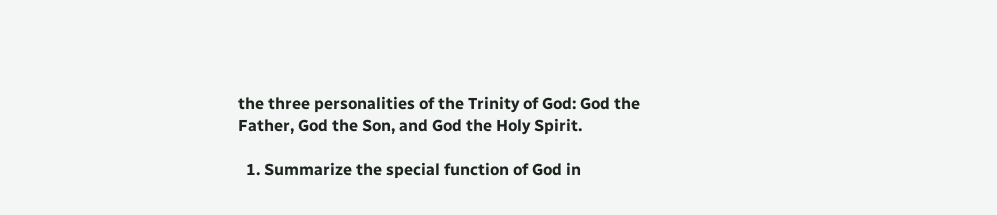the three personalities of the Trinity of God: God the Father, God the Son, and God the Holy Spirit.

  1. Summarize the special function of God in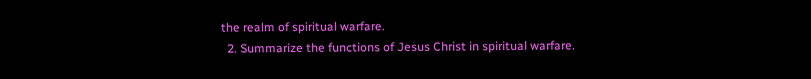the realm of spiritual warfare.
  2. Summarize the functions of Jesus Christ in spiritual warfare.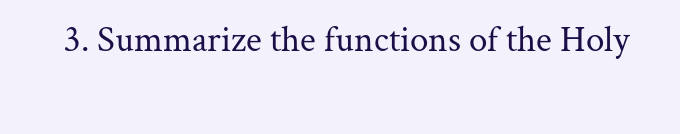3. Summarize the functions of the Holy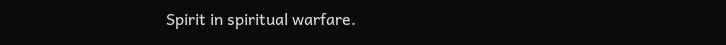Spirit in spiritual warfare.